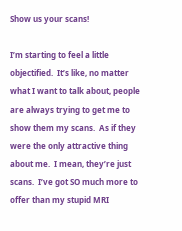Show us your scans!

I’m starting to feel a little objectified.  It’s like, no matter what I want to talk about, people are always trying to get me to show them my scans.  As if they were the only attractive thing about me.  I mean, they’re just scans.  I’ve got SO much more to offer than my stupid MRI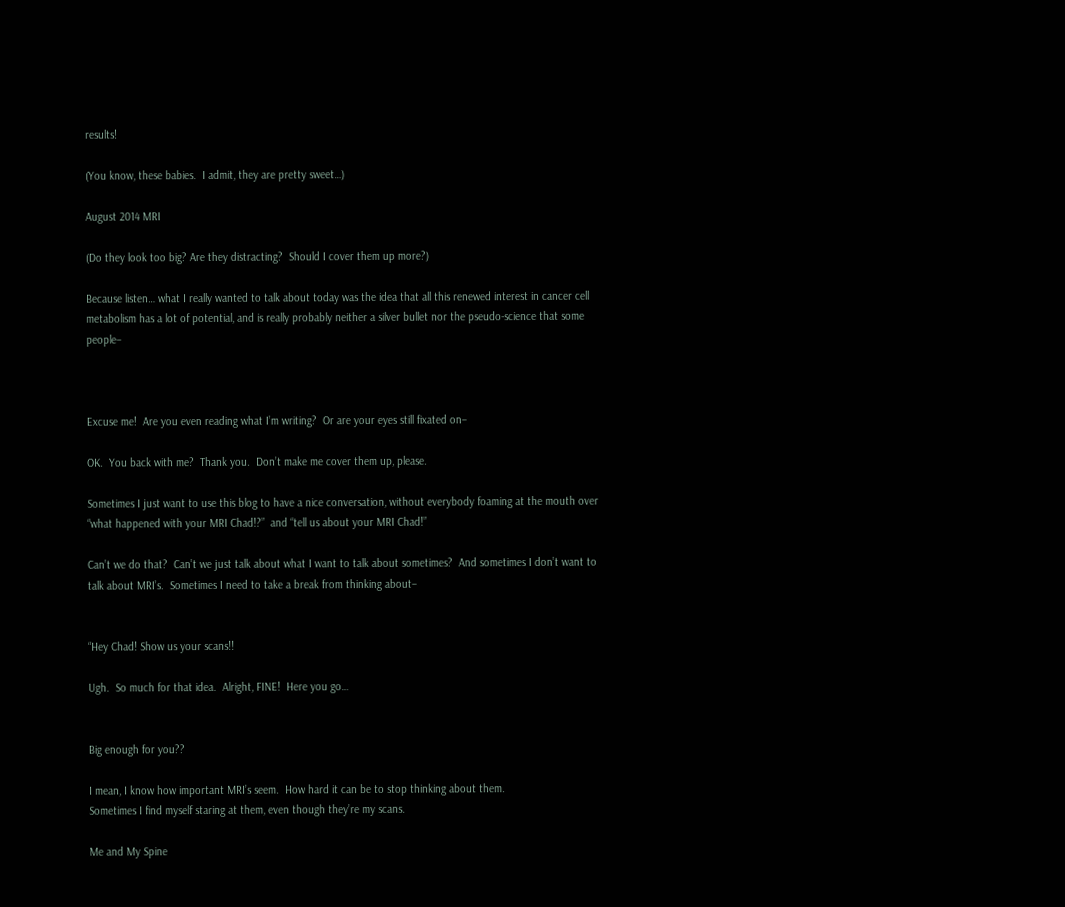results!

(You know, these babies.  I admit, they are pretty sweet…)

August 2014 MRI

(Do they look too big? Are they distracting?  Should I cover them up more?)

Because listen… what I really wanted to talk about today was the idea that all this renewed interest in cancer cell metabolism has a lot of potential, and is really probably neither a silver bullet nor the pseudo-science that some people–



Excuse me!  Are you even reading what I’m writing?  Or are your eyes still fixated on–

OK.  You back with me?  Thank you.  Don’t make me cover them up, please.

Sometimes I just want to use this blog to have a nice conversation, without everybody foaming at the mouth over “what happened with your MRI Chad!?”  and “tell us about your MRI Chad!”

Can’t we do that?  Can’t we just talk about what I want to talk about sometimes?  And sometimes I don’t want to talk about MRI’s.  Sometimes I need to take a break from thinking about–


“Hey Chad! Show us your scans!!

Ugh.  So much for that idea.  Alright, FINE!  Here you go…


Big enough for you??

I mean, I know how important MRI’s seem.  How hard it can be to stop thinking about them.
Sometimes I find myself staring at them, even though they’re my scans.

Me and My Spine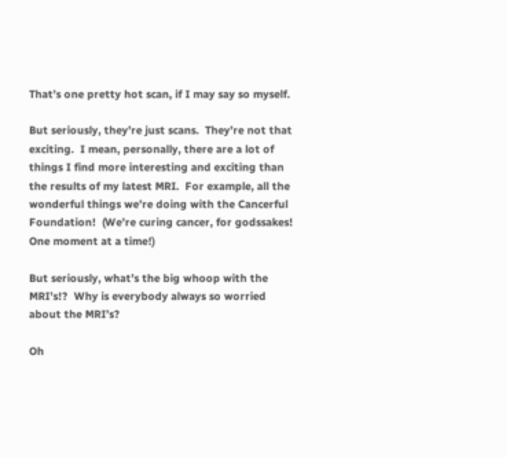That’s one pretty hot scan, if I may say so myself.

But seriously, they’re just scans.  They’re not that exciting.  I mean, personally, there are a lot of things I find more interesting and exciting than the results of my latest MRI.  For example, all the wonderful things we’re doing with the Cancerful Foundation!  (We’re curing cancer, for godssakes!  One moment at a time!)

But seriously, what’s the big whoop with the MRI’s!?  Why is everybody always so worried about the MRI’s?

Oh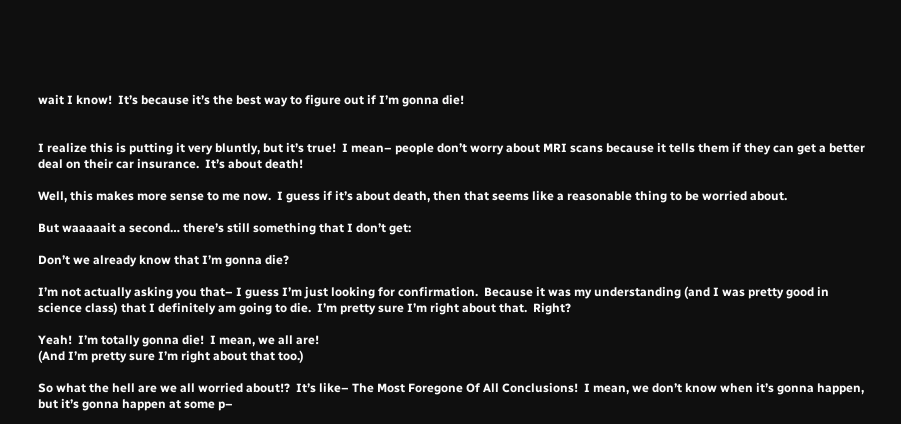wait I know!  It’s because it’s the best way to figure out if I’m gonna die!


I realize this is putting it very bluntly, but it’s true!  I mean– people don’t worry about MRI scans because it tells them if they can get a better deal on their car insurance.  It’s about death!

Well, this makes more sense to me now.  I guess if it’s about death, then that seems like a reasonable thing to be worried about.

But waaaaait a second… there’s still something that I don’t get:

Don’t we already know that I’m gonna die?

I’m not actually asking you that– I guess I’m just looking for confirmation.  Because it was my understanding (and I was pretty good in science class) that I definitely am going to die.  I’m pretty sure I’m right about that.  Right?

Yeah!  I’m totally gonna die!  I mean, we all are!
(And I’m pretty sure I’m right about that too.)

So what the hell are we all worried about!?  It’s like– The Most Foregone Of All Conclusions!  I mean, we don’t know when it’s gonna happen, but it’s gonna happen at some p–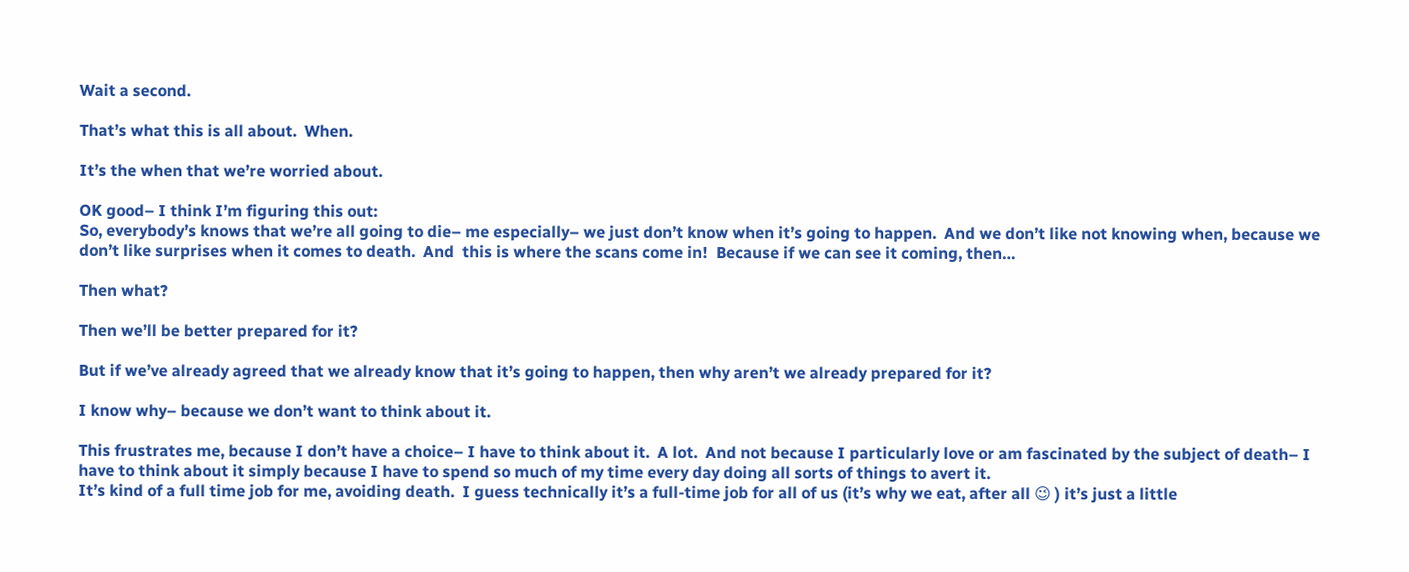Wait a second.

That’s what this is all about.  When.

It’s the when that we’re worried about.

OK good– I think I’m figuring this out:
So, everybody’s knows that we’re all going to die– me especially– we just don’t know when it’s going to happen.  And we don’t like not knowing when, because we don’t like surprises when it comes to death.  And  this is where the scans come in!  Because if we can see it coming, then…

Then what?

Then we’ll be better prepared for it?

But if we’ve already agreed that we already know that it’s going to happen, then why aren’t we already prepared for it?

I know why– because we don’t want to think about it.

This frustrates me, because I don’t have a choice– I have to think about it.  A lot.  And not because I particularly love or am fascinated by the subject of death– I have to think about it simply because I have to spend so much of my time every day doing all sorts of things to avert it.
It’s kind of a full time job for me, avoiding death.  I guess technically it’s a full-time job for all of us (it’s why we eat, after all 😉 ) it’s just a little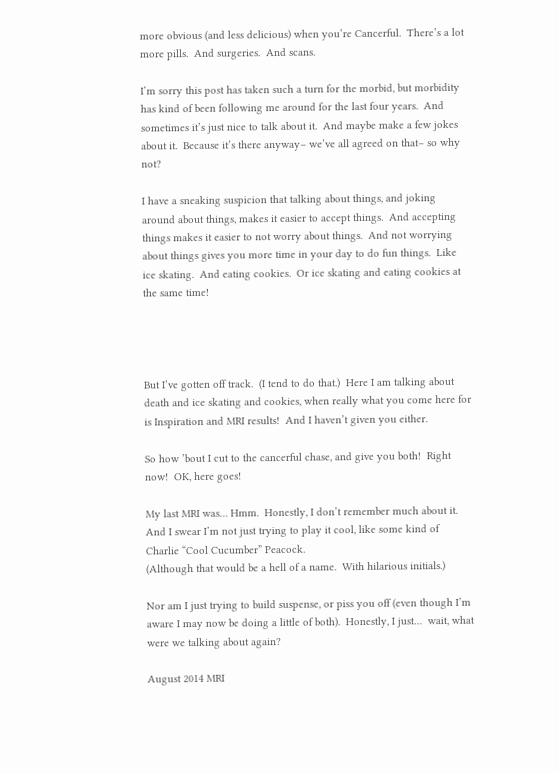more obvious (and less delicious) when you’re Cancerful.  There’s a lot more pills.  And surgeries.  And scans.

I’m sorry this post has taken such a turn for the morbid, but morbidity has kind of been following me around for the last four years.  And sometimes it’s just nice to talk about it.  And maybe make a few jokes about it.  Because it’s there anyway– we’ve all agreed on that– so why not?

I have a sneaking suspicion that talking about things, and joking around about things, makes it easier to accept things.  And accepting things makes it easier to not worry about things.  And not worrying about things gives you more time in your day to do fun things.  Like ice skating.  And eating cookies.  Or ice skating and eating cookies at the same time!




But I’ve gotten off track.  (I tend to do that.)  Here I am talking about death and ice skating and cookies, when really what you come here for is Inspiration and MRI results!  And I haven’t given you either.

So how ’bout I cut to the cancerful chase, and give you both!  Right now!  OK, here goes!

My last MRI was… Hmm.  Honestly, I don’t remember much about it.
And I swear I’m not just trying to play it cool, like some kind of Charlie “Cool Cucumber” Peacock.
(Although that would be a hell of a name.  With hilarious initials.)

Nor am I just trying to build suspense, or piss you off (even though I’m aware I may now be doing a little of both).  Honestly, I just…  wait, what were we talking about again?

August 2014 MRI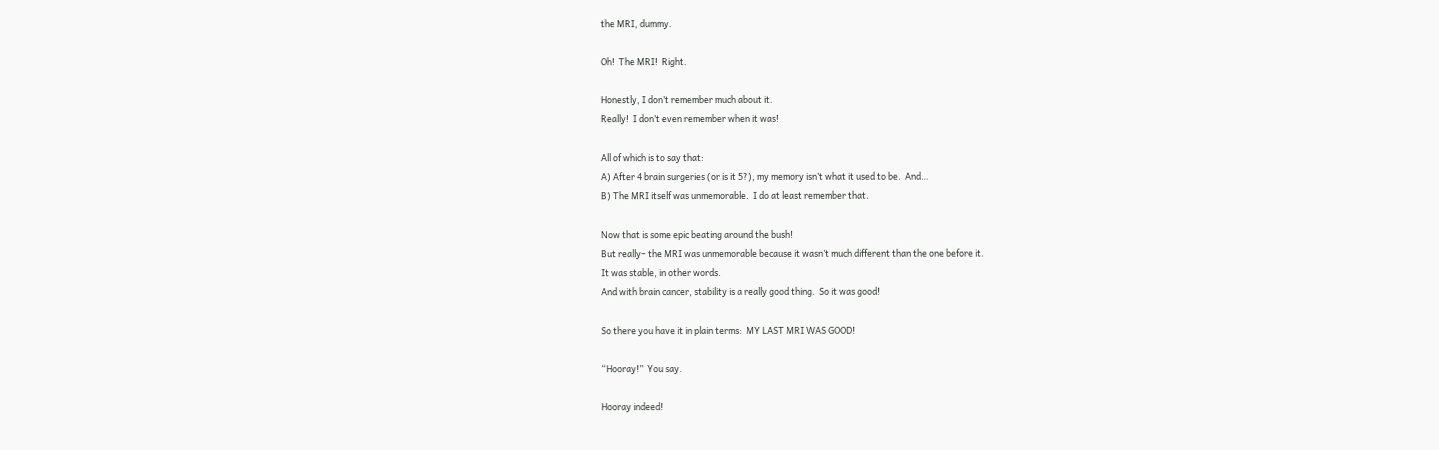the MRI, dummy.

Oh!  The MRI!  Right.

Honestly, I don’t remember much about it.
Really!  I don’t even remember when it was!

All of which is to say that:
A) After 4 brain surgeries (or is it 5?), my memory isn’t what it used to be.  And…
B) The MRI itself was unmemorable.  I do at least remember that.

Now that is some epic beating around the bush!
But really– the MRI was unmemorable because it wasn’t much different than the one before it.
It was stable, in other words.
And with brain cancer, stability is a really good thing.  So it was good!

So there you have it in plain terms:  MY LAST MRI WAS GOOD!

“Hooray!”  You say.

Hooray indeed!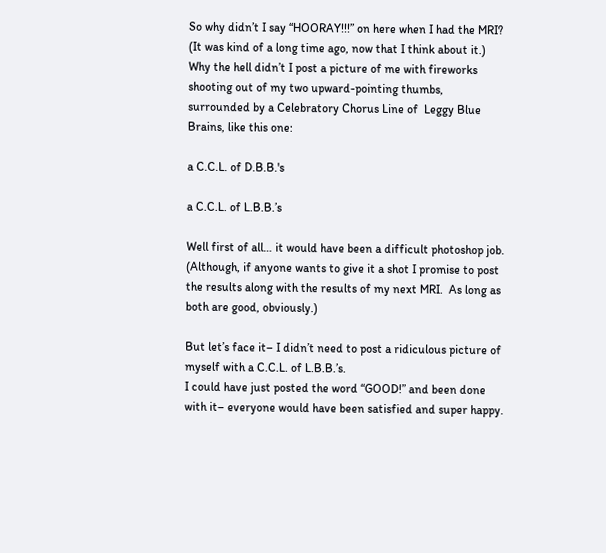So why didn’t I say “HOORAY!!!” on here when I had the MRI?  (It was kind of a long time ago, now that I think about it.)  Why the hell didn’t I post a picture of me with fireworks shooting out of my two upward-pointing thumbs,  surrounded by a Celebratory Chorus Line of  Leggy Blue Brains, like this one:

a C.C.L. of D.B.B.'s

a C.C.L. of L.B.B.’s

Well first of all… it would have been a difficult photoshop job.  (Although, if anyone wants to give it a shot I promise to post the results along with the results of my next MRI.  As long as both are good, obviously.)

But let’s face it– I didn’t need to post a ridiculous picture of myself with a C.C.L. of L.B.B.’s.
I could have just posted the word “GOOD!” and been done with it– everyone would have been satisfied and super happy.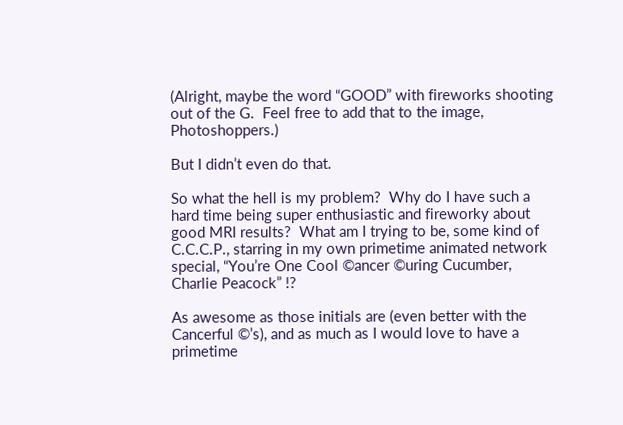(Alright, maybe the word “GOOD” with fireworks shooting out of the G.  Feel free to add that to the image, Photoshoppers.)

But I didn’t even do that.

So what the hell is my problem?  Why do I have such a hard time being super enthusiastic and fireworky about good MRI results?  What am I trying to be, some kind of C.C.C.P., starring in my own primetime animated network special, “You’re One Cool ©ancer ©uring Cucumber, Charlie Peacock” !?

As awesome as those initials are (even better with the Cancerful ©’s), and as much as I would love to have a primetime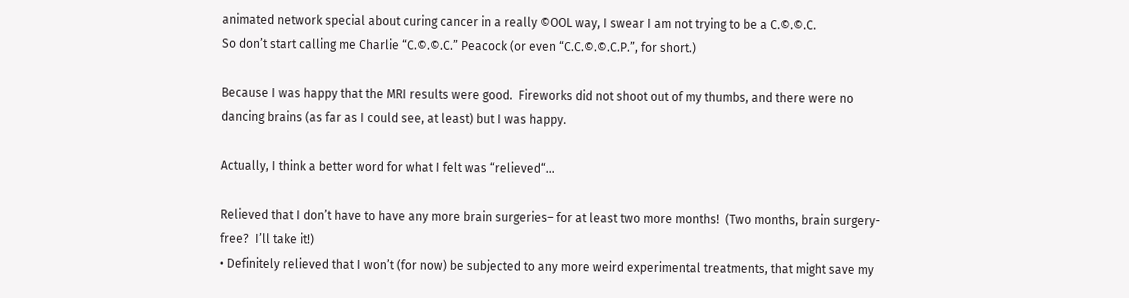animated network special about curing cancer in a really ©OOL way, I swear I am not trying to be a C.©.©.C.
So don’t start calling me Charlie “C.©.©.C.” Peacock (or even “C.C.©.©.C.P.”, for short.)

Because I was happy that the MRI results were good.  Fireworks did not shoot out of my thumbs, and there were no dancing brains (as far as I could see, at least) but I was happy.

Actually, I think a better word for what I felt was “relieved“…

Relieved that I don’t have to have any more brain surgeries– for at least two more months!  (Two months, brain surgery-free?  I’ll take it!)
• Definitely relieved that I won’t (for now) be subjected to any more weird experimental treatments, that might save my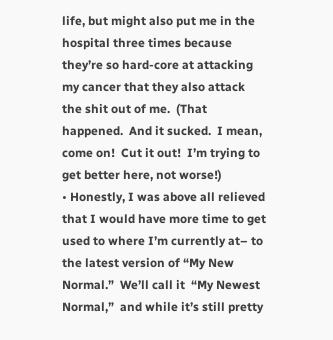life, but might also put me in the hospital three times because they’re so hard-core at attacking my cancer that they also attack the shit out of me.  (That happened.  And it sucked.  I mean, come on!  Cut it out!  I’m trying to get better here, not worse!)
• Honestly, I was above all relieved that I would have more time to get used to where I’m currently at– to the latest version of “My New Normal.”  We’ll call it  “My Newest Normal,”  and while it’s still pretty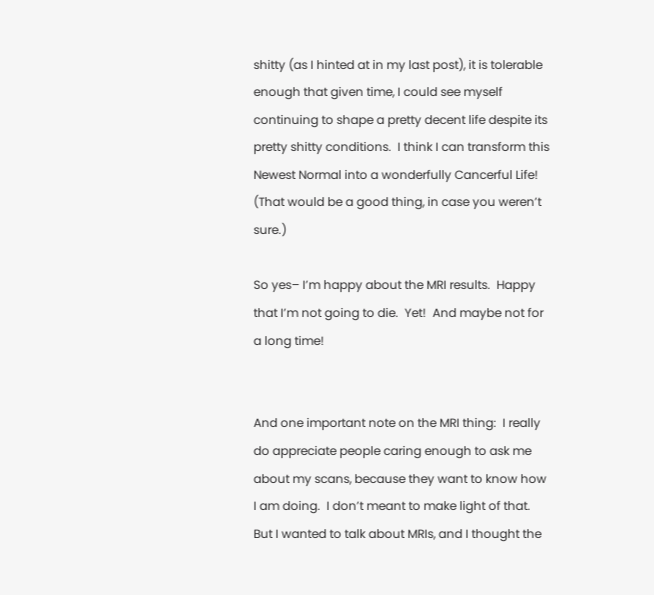shitty (as I hinted at in my last post), it is tolerable enough that given time, I could see myself continuing to shape a pretty decent life despite its pretty shitty conditions.  I think I can transform this Newest Normal into a wonderfully Cancerful Life!  (That would be a good thing, in case you weren’t sure.)

So yes– I’m happy about the MRI results.  Happy that I’m not going to die.  Yet!  And maybe not for a long time!


And one important note on the MRI thing:  I really do appreciate people caring enough to ask me about my scans, because they want to know how I am doing.  I don’t meant to make light of that.  But I wanted to talk about MRIs, and I thought the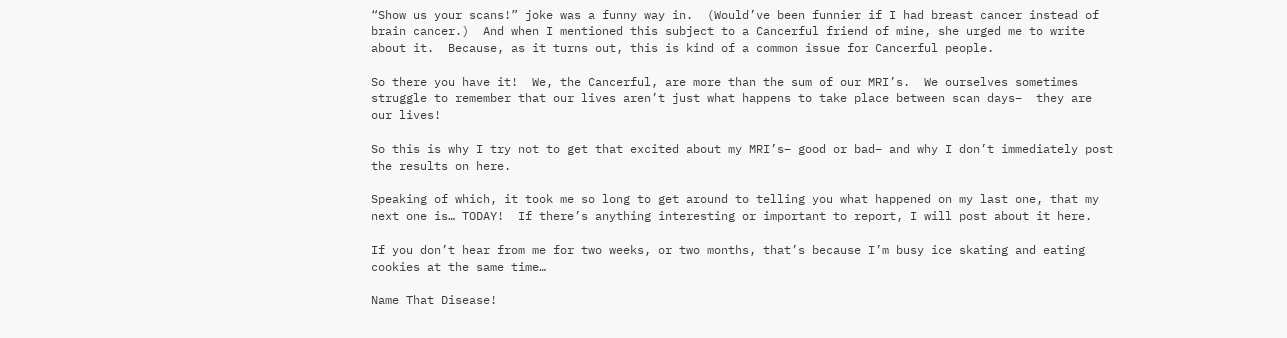“Show us your scans!” joke was a funny way in.  (Would’ve been funnier if I had breast cancer instead of brain cancer.)  And when I mentioned this subject to a Cancerful friend of mine, she urged me to write about it.  Because, as it turns out, this is kind of a common issue for Cancerful people.

So there you have it!  We, the Cancerful, are more than the sum of our MRI’s.  We ourselves sometimes struggle to remember that our lives aren’t just what happens to take place between scan days–  they are our lives!

So this is why I try not to get that excited about my MRI’s– good or bad– and why I don’t immediately post the results on here.

Speaking of which, it took me so long to get around to telling you what happened on my last one, that my next one is… TODAY!  If there’s anything interesting or important to report, I will post about it here.

If you don’t hear from me for two weeks, or two months, that’s because I’m busy ice skating and eating cookies at the same time…

Name That Disease!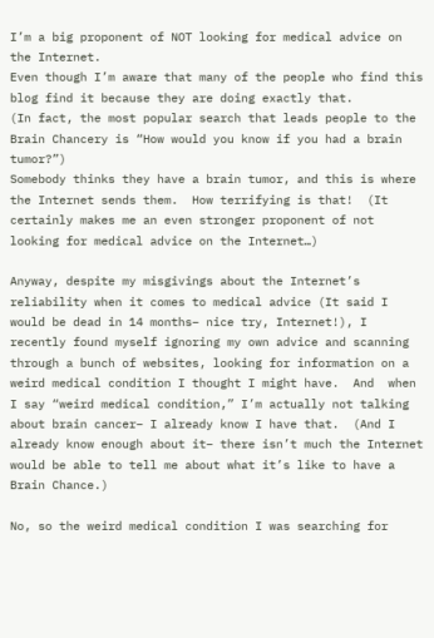I’m a big proponent of NOT looking for medical advice on the Internet.
Even though I’m aware that many of the people who find this blog find it because they are doing exactly that.
(In fact, the most popular search that leads people to the Brain Chancery is “How would you know if you had a brain tumor?”)
Somebody thinks they have a brain tumor, and this is where the Internet sends them.  How terrifying is that!  (It certainly makes me an even stronger proponent of not looking for medical advice on the Internet…)

Anyway, despite my misgivings about the Internet’s reliability when it comes to medical advice (It said I would be dead in 14 months– nice try, Internet!), I recently found myself ignoring my own advice and scanning through a bunch of websites, looking for information on a weird medical condition I thought I might have.  And  when I say “weird medical condition,” I’m actually not talking about brain cancer– I already know I have that.  (And I already know enough about it– there isn’t much the Internet would be able to tell me about what it’s like to have a Brain Chance.)

No, so the weird medical condition I was searching for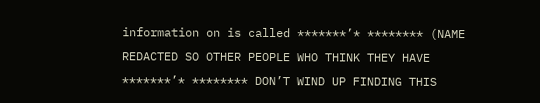information on is called *******’* ******** (NAME REDACTED SO OTHER PEOPLE WHO THINK THEY HAVE *******’* ******** DON’T WIND UP FINDING THIS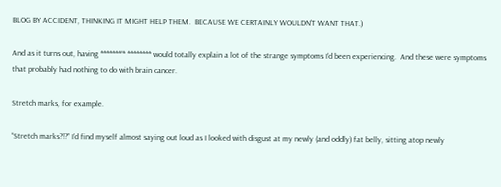BLOG BY ACCIDENT, THINKING IT MIGHT HELP THEM.  BECAUSE WE CERTAINLY WOULDN’T WANT THAT.)

And as it turns out, having *******’* ******** would totally explain a lot of the strange symptoms I’d been experiencing.  And these were symptoms that probably had nothing to do with brain cancer.

Stretch marks, for example.

“Stretch marks?!?” I’d find myself almost saying out loud as I looked with disgust at my newly (and oddly) fat belly, sitting atop newly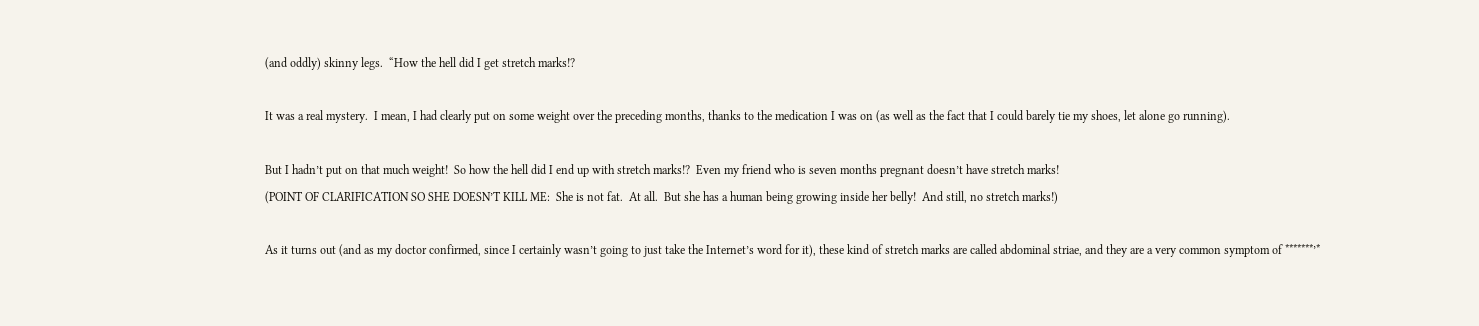(and oddly) skinny legs.  “How the hell did I get stretch marks!?

It was a real mystery.  I mean, I had clearly put on some weight over the preceding months, thanks to the medication I was on (as well as the fact that I could barely tie my shoes, let alone go running).

But I hadn’t put on that much weight!  So how the hell did I end up with stretch marks!?  Even my friend who is seven months pregnant doesn’t have stretch marks!
(POINT OF CLARIFICATION SO SHE DOESN’T KILL ME:  She is not fat.  At all.  But she has a human being growing inside her belly!  And still, no stretch marks!)

As it turns out (and as my doctor confirmed, since I certainly wasn’t going to just take the Internet’s word for it), these kind of stretch marks are called abdominal striae, and they are a very common symptom of *******’*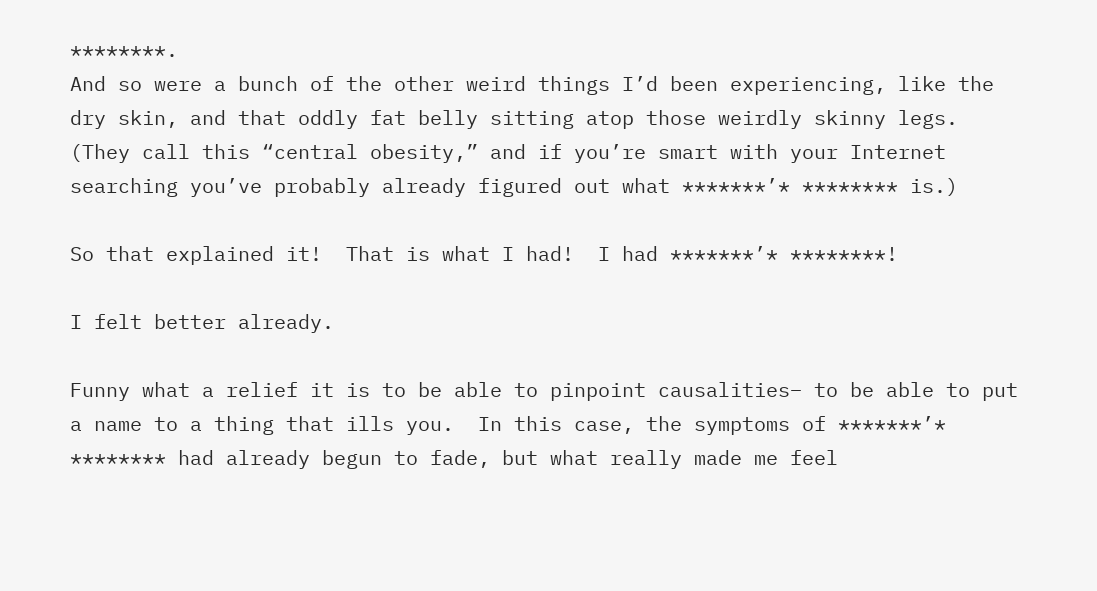********.
And so were a bunch of the other weird things I’d been experiencing, like the dry skin, and that oddly fat belly sitting atop those weirdly skinny legs.
(They call this “central obesity,” and if you’re smart with your Internet searching you’ve probably already figured out what *******’* ******** is.)

So that explained it!  That is what I had!  I had *******’* ********!

I felt better already.

Funny what a relief it is to be able to pinpoint causalities– to be able to put a name to a thing that ills you.  In this case, the symptoms of *******’* ******** had already begun to fade, but what really made me feel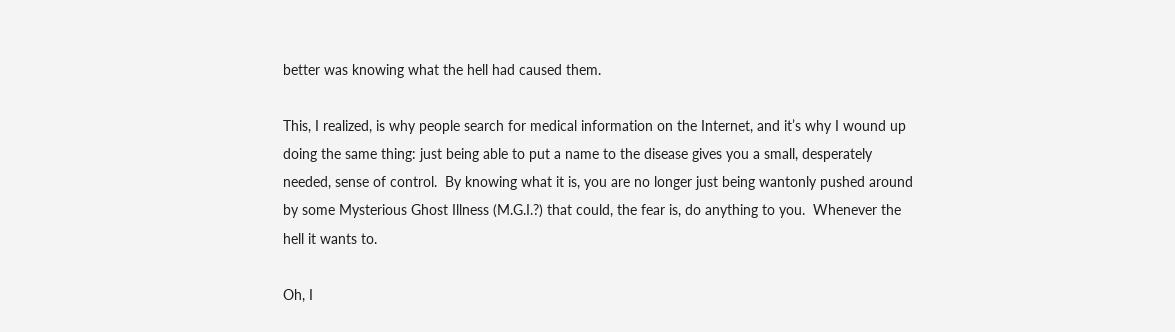better was knowing what the hell had caused them.

This, I realized, is why people search for medical information on the Internet, and it’s why I wound up doing the same thing: just being able to put a name to the disease gives you a small, desperately needed, sense of control.  By knowing what it is, you are no longer just being wantonly pushed around by some Mysterious Ghost Illness (M.G.I.?) that could, the fear is, do anything to you.  Whenever the hell it wants to.

Oh, I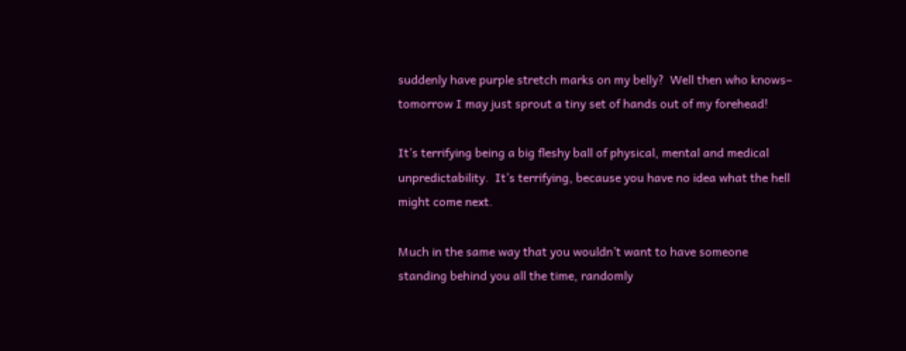suddenly have purple stretch marks on my belly?  Well then who knows– tomorrow I may just sprout a tiny set of hands out of my forehead!

It’s terrifying being a big fleshy ball of physical, mental and medical unpredictability.  It’s terrifying, because you have no idea what the hell might come next.

Much in the same way that you wouldn’t want to have someone standing behind you all the time, randomly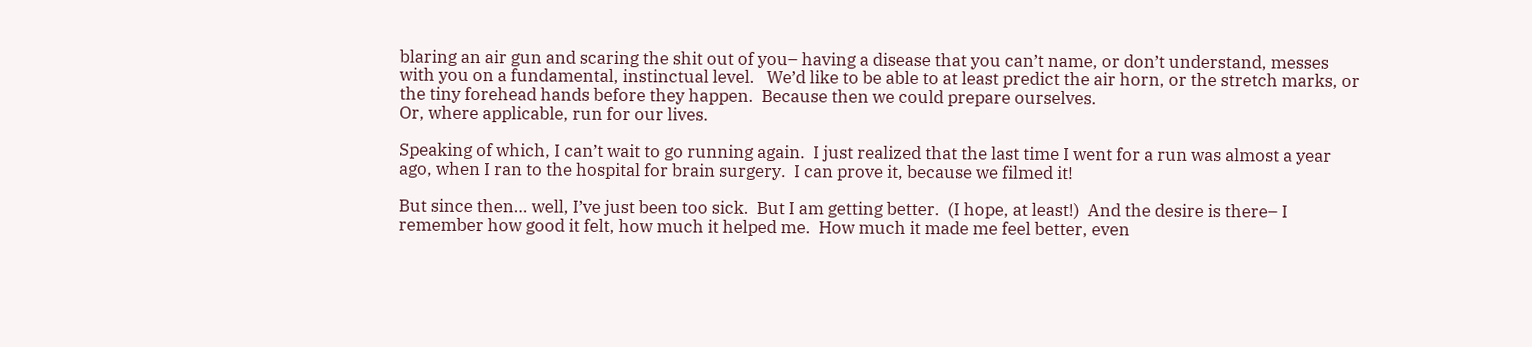blaring an air gun and scaring the shit out of you– having a disease that you can’t name, or don’t understand, messes with you on a fundamental, instinctual level.   We’d like to be able to at least predict the air horn, or the stretch marks, or the tiny forehead hands before they happen.  Because then we could prepare ourselves.
Or, where applicable, run for our lives.

Speaking of which, I can’t wait to go running again.  I just realized that the last time I went for a run was almost a year ago, when I ran to the hospital for brain surgery.  I can prove it, because we filmed it!

But since then… well, I’ve just been too sick.  But I am getting better.  (I hope, at least!)  And the desire is there– I remember how good it felt, how much it helped me.  How much it made me feel better, even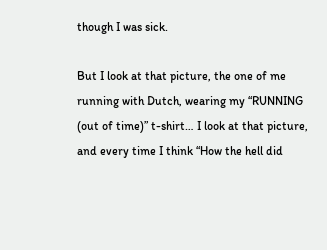though I was sick.

But I look at that picture, the one of me running with Dutch, wearing my “RUNNING (out of time)” t-shirt… I look at that picture, and every time I think “How the hell did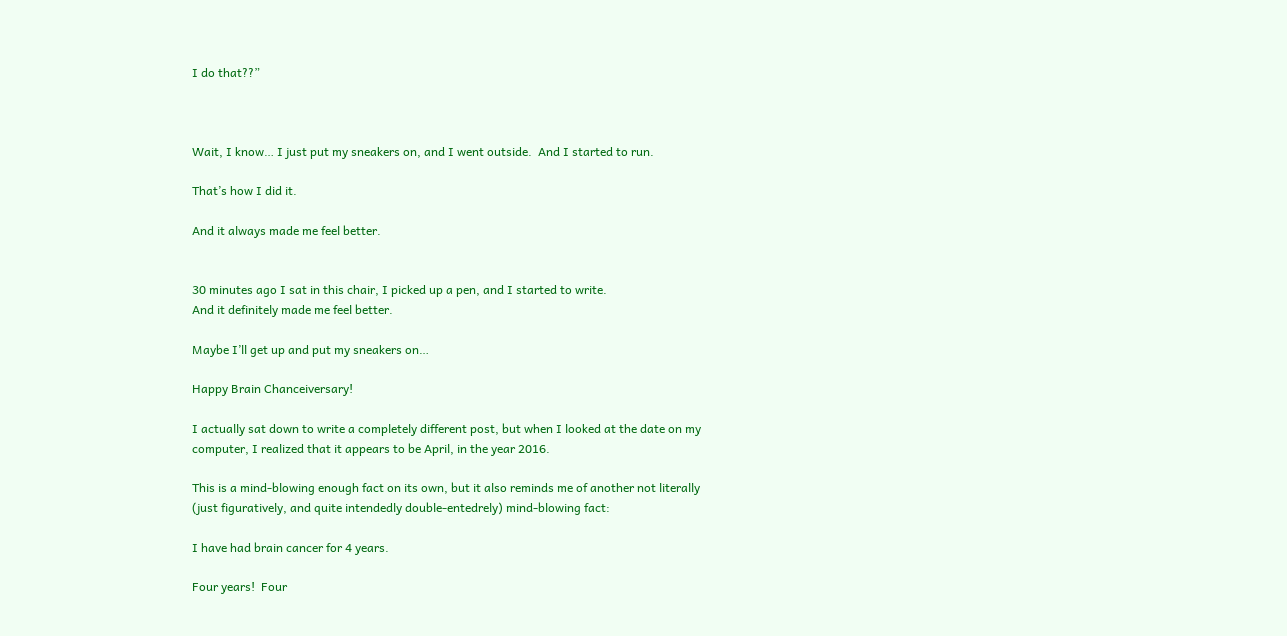I do that??”



Wait, I know… I just put my sneakers on, and I went outside.  And I started to run.

That’s how I did it.

And it always made me feel better.


30 minutes ago I sat in this chair, I picked up a pen, and I started to write.
And it definitely made me feel better.

Maybe I’ll get up and put my sneakers on…

Happy Brain Chanceiversary!

I actually sat down to write a completely different post, but when I looked at the date on my computer, I realized that it appears to be April, in the year 2016.

This is a mind-blowing enough fact on its own, but it also reminds me of another not literally (just figuratively, and quite intendedly double-entedrely) mind-blowing fact:

I have had brain cancer for 4 years.

Four years!  Four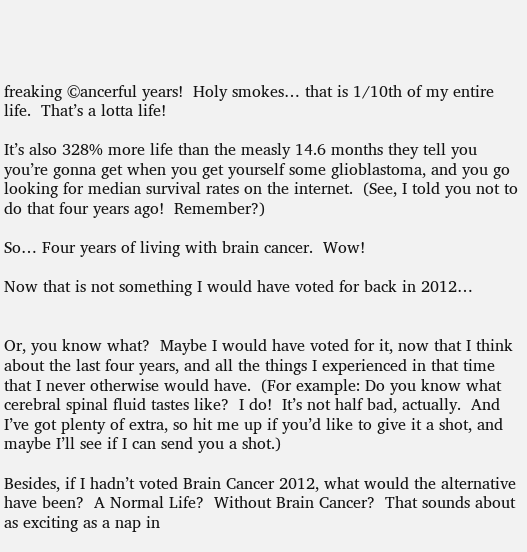freaking ©ancerful years!  Holy smokes… that is 1/10th of my entire life.  That’s a lotta life!

It’s also 328% more life than the measly 14.6 months they tell you you’re gonna get when you get yourself some glioblastoma, and you go looking for median survival rates on the internet.  (See, I told you not to do that four years ago!  Remember?)

So… Four years of living with brain cancer.  Wow!

Now that is not something I would have voted for back in 2012…


Or, you know what?  Maybe I would have voted for it, now that I think about the last four years, and all the things I experienced in that time that I never otherwise would have.  (For example: Do you know what cerebral spinal fluid tastes like?  I do!  It’s not half bad, actually.  And I’ve got plenty of extra, so hit me up if you’d like to give it a shot, and maybe I’ll see if I can send you a shot.)

Besides, if I hadn’t voted Brain Cancer 2012, what would the alternative have been?  A Normal Life?  Without Brain Cancer?  That sounds about as exciting as a nap in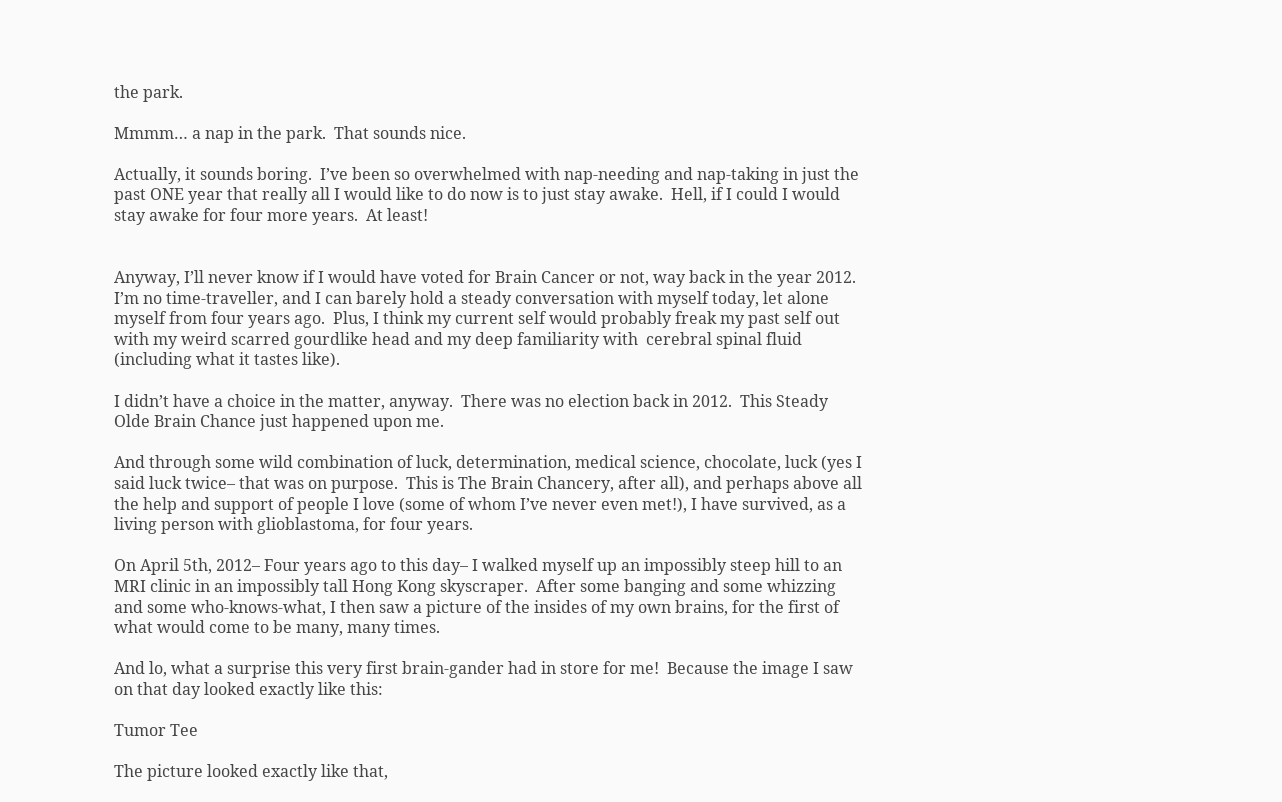the park.

Mmmm… a nap in the park.  That sounds nice.

Actually, it sounds boring.  I’ve been so overwhelmed with nap-needing and nap-taking in just the past ONE year that really all I would like to do now is to just stay awake.  Hell, if I could I would stay awake for four more years.  At least!


Anyway, I’ll never know if I would have voted for Brain Cancer or not, way back in the year 2012.  I’m no time-traveller, and I can barely hold a steady conversation with myself today, let alone myself from four years ago.  Plus, I think my current self would probably freak my past self out with my weird scarred gourdlike head and my deep familiarity with  cerebral spinal fluid (including what it tastes like).

I didn’t have a choice in the matter, anyway.  There was no election back in 2012.  This Steady Olde Brain Chance just happened upon me.

And through some wild combination of luck, determination, medical science, chocolate, luck (yes I said luck twice– that was on purpose.  This is The Brain Chancery, after all), and perhaps above all the help and support of people I love (some of whom I’ve never even met!), I have survived, as a living person with glioblastoma, for four years.

On April 5th, 2012– Four years ago to this day– I walked myself up an impossibly steep hill to an MRI clinic in an impossibly tall Hong Kong skyscraper.  After some banging and some whizzing and some who-knows-what, I then saw a picture of the insides of my own brains, for the first of what would come to be many, many times.

And lo, what a surprise this very first brain-gander had in store for me!  Because the image I saw on that day looked exactly like this:

Tumor Tee

The picture looked exactly like that,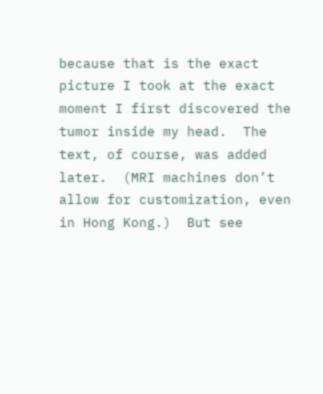because that is the exact picture I took at the exact moment I first discovered the tumor inside my head.  The text, of course, was added later.  (MRI machines don’t allow for customization, even in Hong Kong.)  But see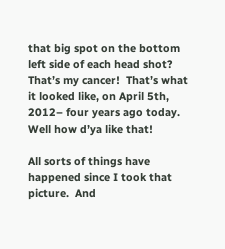that big spot on the bottom left side of each head shot?  That’s my cancer!  That’s what it looked like, on April 5th, 2012– four years ago today.  Well how d’ya like that!

All sorts of things have happened since I took that picture.  And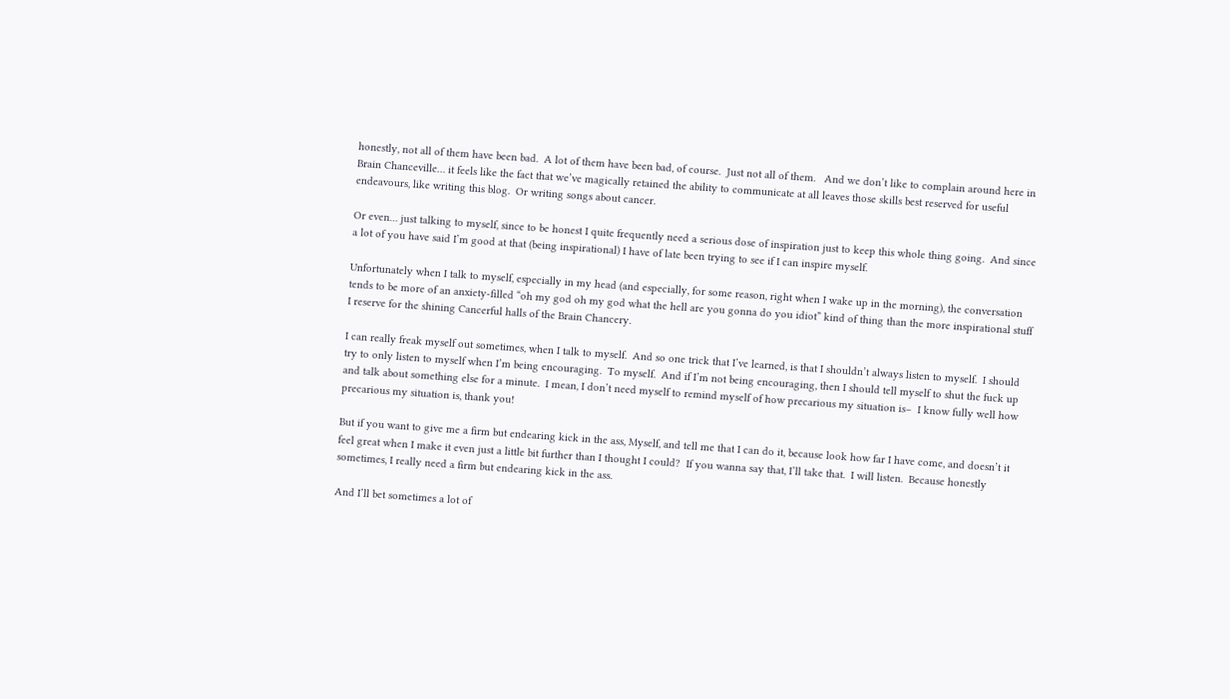honestly, not all of them have been bad.  A lot of them have been bad, of course.  Just not all of them.   And we don’t like to complain around here in Brain Chanceville… it feels like the fact that we’ve magically retained the ability to communicate at all leaves those skills best reserved for useful endeavours, like writing this blog.  Or writing songs about cancer.

Or even… just talking to myself, since to be honest I quite frequently need a serious dose of inspiration just to keep this whole thing going.  And since a lot of you have said I’m good at that (being inspirational) I have of late been trying to see if I can inspire myself.

Unfortunately when I talk to myself, especially in my head (and especially, for some reason, right when I wake up in the morning), the conversation tends to be more of an anxiety-filled “oh my god oh my god what the hell are you gonna do you idiot” kind of thing than the more inspirational stuff I reserve for the shining Cancerful halls of the Brain Chancery.

I can really freak myself out sometimes, when I talk to myself.  And so one trick that I’ve learned, is that I shouldn’t always listen to myself.  I should try to only listen to myself when I’m being encouraging.  To myself.  And if I’m not being encouraging, then I should tell myself to shut the fuck up and talk about something else for a minute.  I mean, I don’t need myself to remind myself of how precarious my situation is–  I know fully well how precarious my situation is, thank you!

But if you want to give me a firm but endearing kick in the ass, Myself, and tell me that I can do it, because look how far I have come, and doesn’t it feel great when I make it even just a little bit further than I thought I could?  If you wanna say that, I’ll take that.  I will listen.  Because honestly sometimes, I really need a firm but endearing kick in the ass.

And I’ll bet sometimes a lot of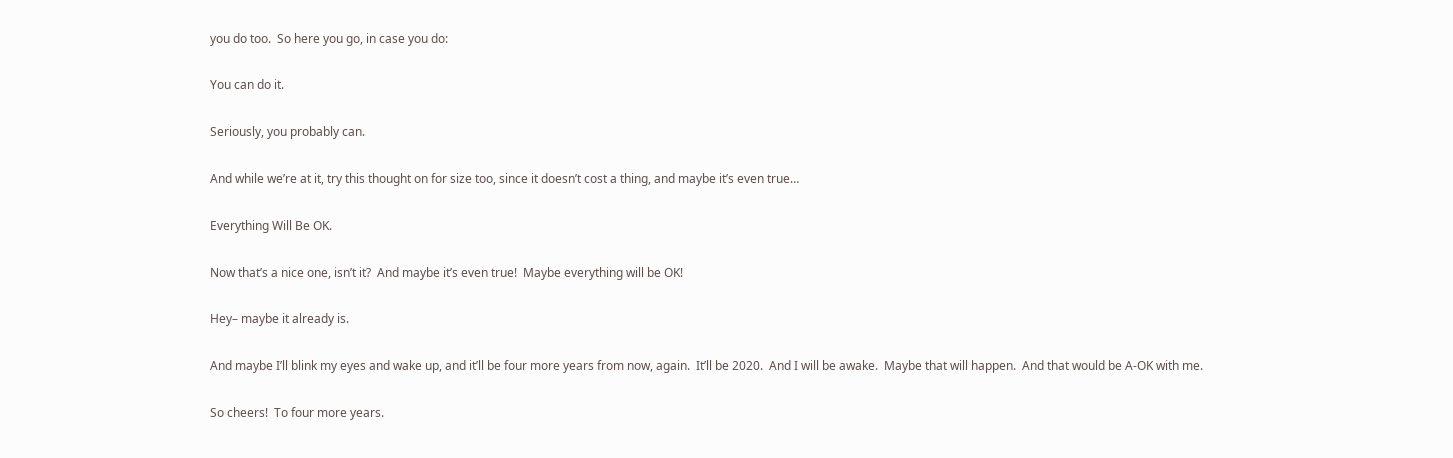you do too.  So here you go, in case you do:

You can do it.

Seriously, you probably can.

And while we’re at it, try this thought on for size too, since it doesn’t cost a thing, and maybe it’s even true…

Everything Will Be OK.

Now that’s a nice one, isn’t it?  And maybe it’s even true!  Maybe everything will be OK!

Hey– maybe it already is.

And maybe I’ll blink my eyes and wake up, and it’ll be four more years from now, again.  It’ll be 2020.  And I will be awake.  Maybe that will happen.  And that would be A-OK with me.

So cheers!  To four more years.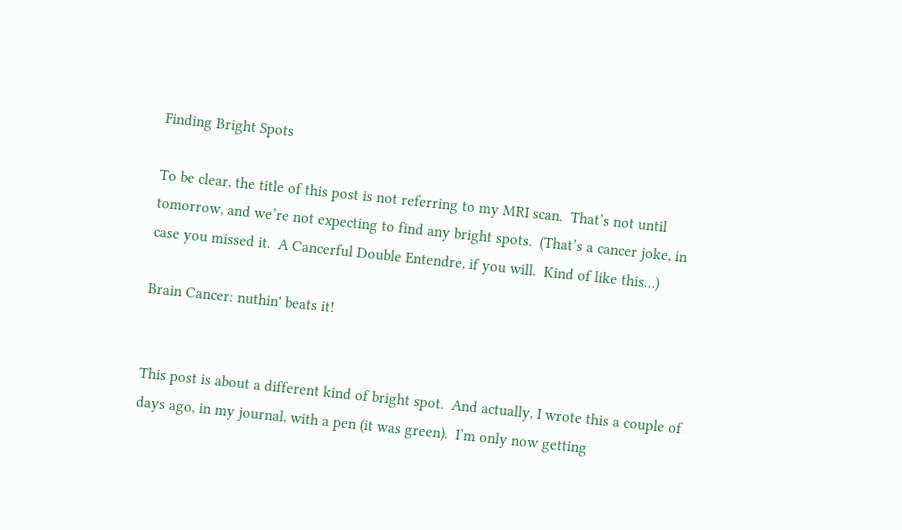Finding Bright Spots

To be clear, the title of this post is not referring to my MRI scan.  That’s not until tomorrow, and we’re not expecting to find any bright spots.  (That’s a cancer joke, in case you missed it.  A Cancerful Double Entendre, if you will.  Kind of like this…)

Brain Cancer: nuthin' beats it!


This post is about a different kind of bright spot.  And actually, I wrote this a couple of days ago, in my journal, with a pen (it was green).  I’m only now getting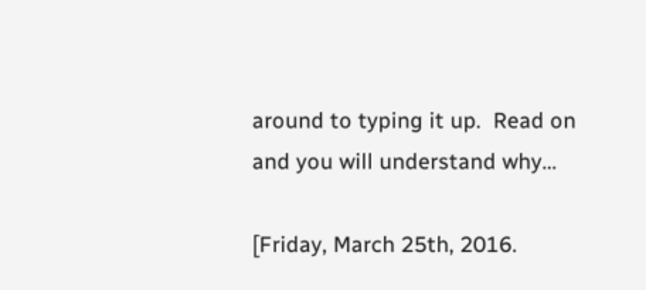around to typing it up.  Read on and you will understand why…

[Friday, March 25th, 2016.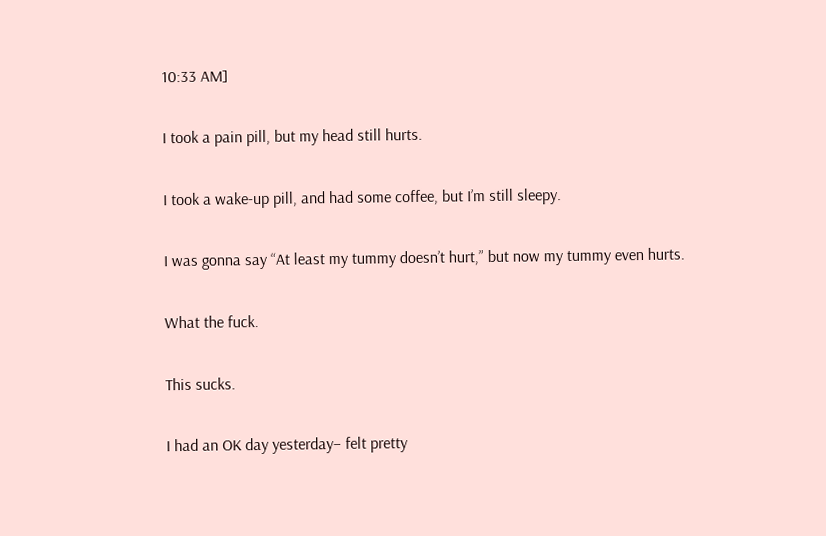10:33 AM]

I took a pain pill, but my head still hurts.

I took a wake-up pill, and had some coffee, but I’m still sleepy.

I was gonna say “At least my tummy doesn’t hurt,” but now my tummy even hurts.

What the fuck.

This sucks.

I had an OK day yesterday– felt pretty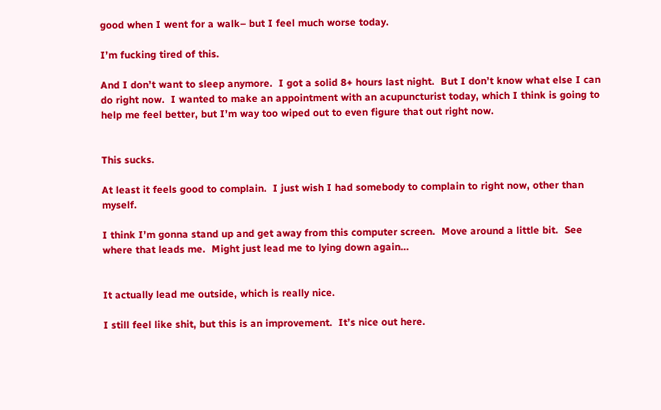good when I went for a walk– but I feel much worse today.

I’m fucking tired of this.

And I don’t want to sleep anymore.  I got a solid 8+ hours last night.  But I don’t know what else I can do right now.  I wanted to make an appointment with an acupuncturist today, which I think is going to help me feel better, but I’m way too wiped out to even figure that out right now.


This sucks.

At least it feels good to complain.  I just wish I had somebody to complain to right now, other than myself.

I think I’m gonna stand up and get away from this computer screen.  Move around a little bit.  See where that leads me.  Might just lead me to lying down again…


It actually lead me outside, which is really nice.

I still feel like shit, but this is an improvement.  It’s nice out here.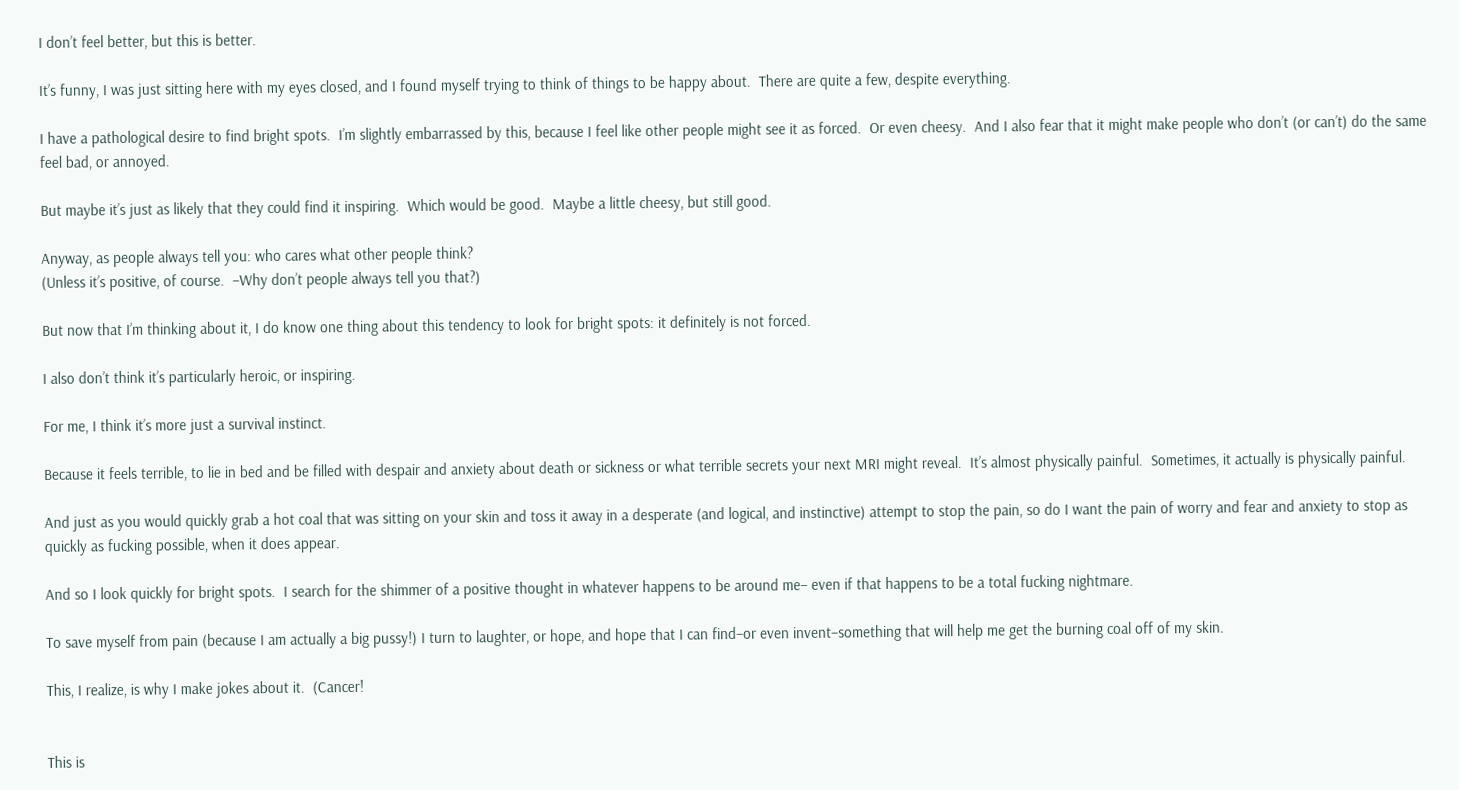I don’t feel better, but this is better.

It’s funny, I was just sitting here with my eyes closed, and I found myself trying to think of things to be happy about.  There are quite a few, despite everything.

I have a pathological desire to find bright spots.  I’m slightly embarrassed by this, because I feel like other people might see it as forced.  Or even cheesy.  And I also fear that it might make people who don’t (or can’t) do the same feel bad, or annoyed.

But maybe it’s just as likely that they could find it inspiring.  Which would be good.  Maybe a little cheesy, but still good.

Anyway, as people always tell you: who cares what other people think?
(Unless it’s positive, of course.  –Why don’t people always tell you that?)

But now that I’m thinking about it, I do know one thing about this tendency to look for bright spots: it definitely is not forced.

I also don’t think it’s particularly heroic, or inspiring.

For me, I think it’s more just a survival instinct.

Because it feels terrible, to lie in bed and be filled with despair and anxiety about death or sickness or what terrible secrets your next MRI might reveal.  It’s almost physically painful.  Sometimes, it actually is physically painful.

And just as you would quickly grab a hot coal that was sitting on your skin and toss it away in a desperate (and logical, and instinctive) attempt to stop the pain, so do I want the pain of worry and fear and anxiety to stop as quickly as fucking possible, when it does appear.

And so I look quickly for bright spots.  I search for the shimmer of a positive thought in whatever happens to be around me– even if that happens to be a total fucking nightmare.

To save myself from pain (because I am actually a big pussy!) I turn to laughter, or hope, and hope that I can find–or even invent–something that will help me get the burning coal off of my skin.

This, I realize, is why I make jokes about it.  (Cancer!


This is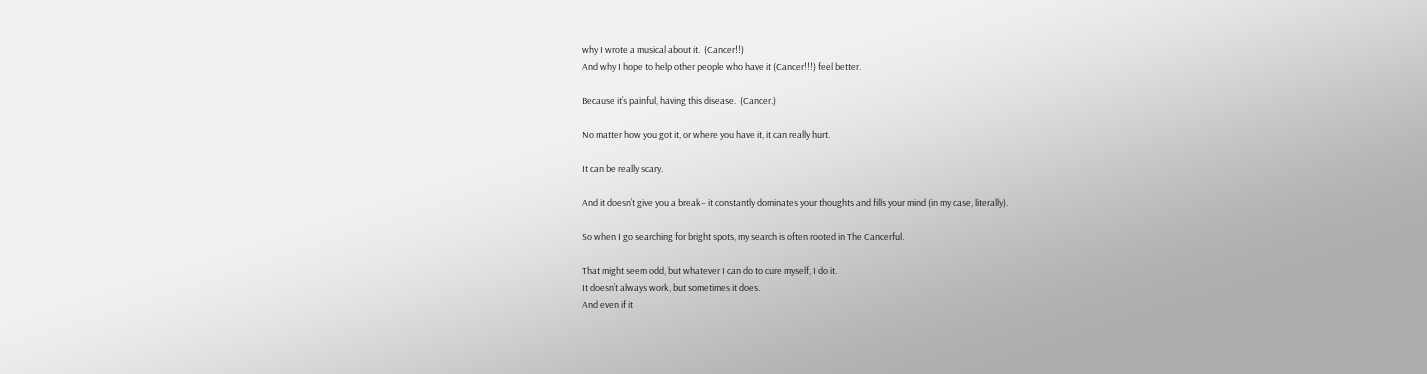why I wrote a musical about it.  (Cancer!!)
And why I hope to help other people who have it (Cancer!!!) feel better.

Because it’s painful, having this disease.  (Cancer.)

No matter how you got it, or where you have it, it can really hurt.

It can be really scary.

And it doesn’t give you a break– it constantly dominates your thoughts and fills your mind (in my case, literally).

So when I go searching for bright spots, my search is often rooted in The Cancerful.

That might seem odd, but whatever I can do to cure myself, I do it.
It doesn’t always work, but sometimes it does.
And even if it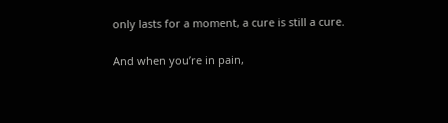only lasts for a moment, a cure is still a cure.

And when you’re in pain,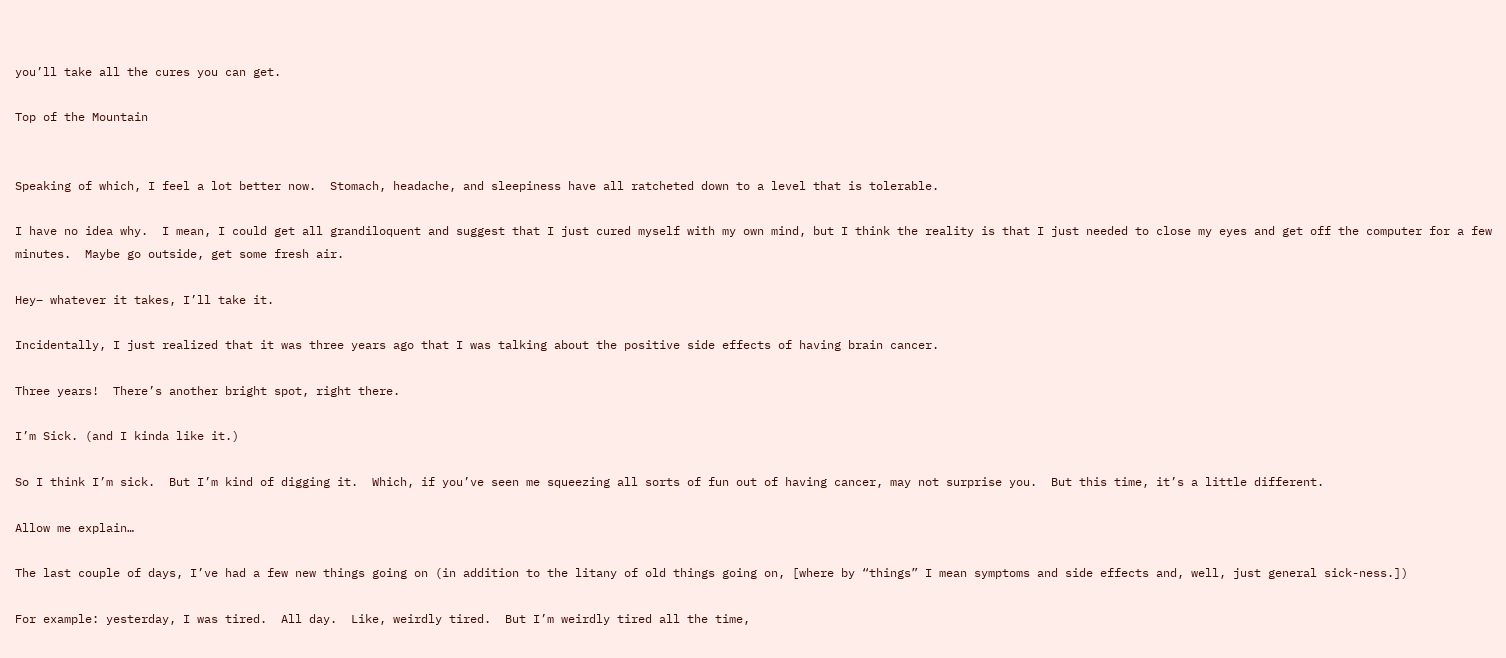you’ll take all the cures you can get.

Top of the Mountain


Speaking of which, I feel a lot better now.  Stomach, headache, and sleepiness have all ratcheted down to a level that is tolerable.

I have no idea why.  I mean, I could get all grandiloquent and suggest that I just cured myself with my own mind, but I think the reality is that I just needed to close my eyes and get off the computer for a few minutes.  Maybe go outside, get some fresh air.

Hey– whatever it takes, I’ll take it.

Incidentally, I just realized that it was three years ago that I was talking about the positive side effects of having brain cancer.

Three years!  There’s another bright spot, right there.

I’m Sick. (and I kinda like it.)

So I think I’m sick.  But I’m kind of digging it.  Which, if you’ve seen me squeezing all sorts of fun out of having cancer, may not surprise you.  But this time, it’s a little different.

Allow me explain…

The last couple of days, I’ve had a few new things going on (in addition to the litany of old things going on, [where by “things” I mean symptoms and side effects and, well, just general sick-ness.])

For example: yesterday, I was tired.  All day.  Like, weirdly tired.  But I’m weirdly tired all the time,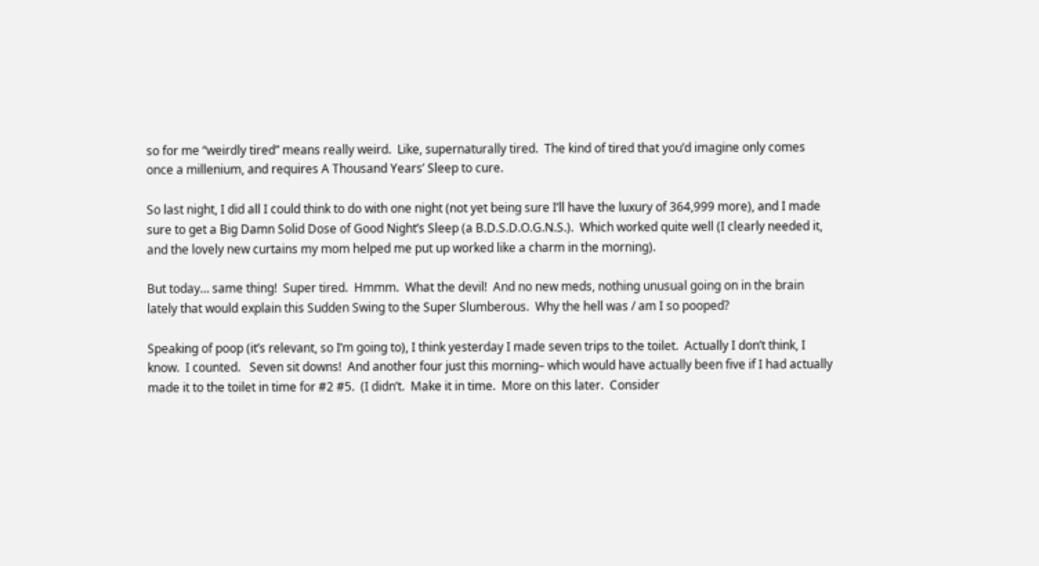so for me “weirdly tired” means really weird.  Like, supernaturally tired.  The kind of tired that you’d imagine only comes once a millenium, and requires A Thousand Years’ Sleep to cure.

So last night, I did all I could think to do with one night (not yet being sure I’ll have the luxury of 364,999 more), and I made sure to get a Big Damn Solid Dose of Good Night’s Sleep (a B.D.S.D.O.G.N.S.).  Which worked quite well (I clearly needed it, and the lovely new curtains my mom helped me put up worked like a charm in the morning).

But today… same thing!  Super tired.  Hmmm.  What the devil!  And no new meds, nothing unusual going on in the brain lately that would explain this Sudden Swing to the Super Slumberous.  Why the hell was / am I so pooped?

Speaking of poop (it’s relevant, so I’m going to), I think yesterday I made seven trips to the toilet.  Actually I don’t think, I know.  I counted.   Seven sit downs!  And another four just this morning– which would have actually been five if I had actually made it to the toilet in time for #2 #5.  (I didn’t.  Make it in time.  More on this later.  Consider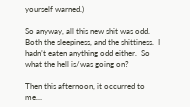yourself warned.)

So anyway, all this new shit was odd.  Both the sleepiness, and the shittiness.  I hadn’t eaten anything odd either.  So what the hell is/was going on?

Then this afternoon, it occurred to me…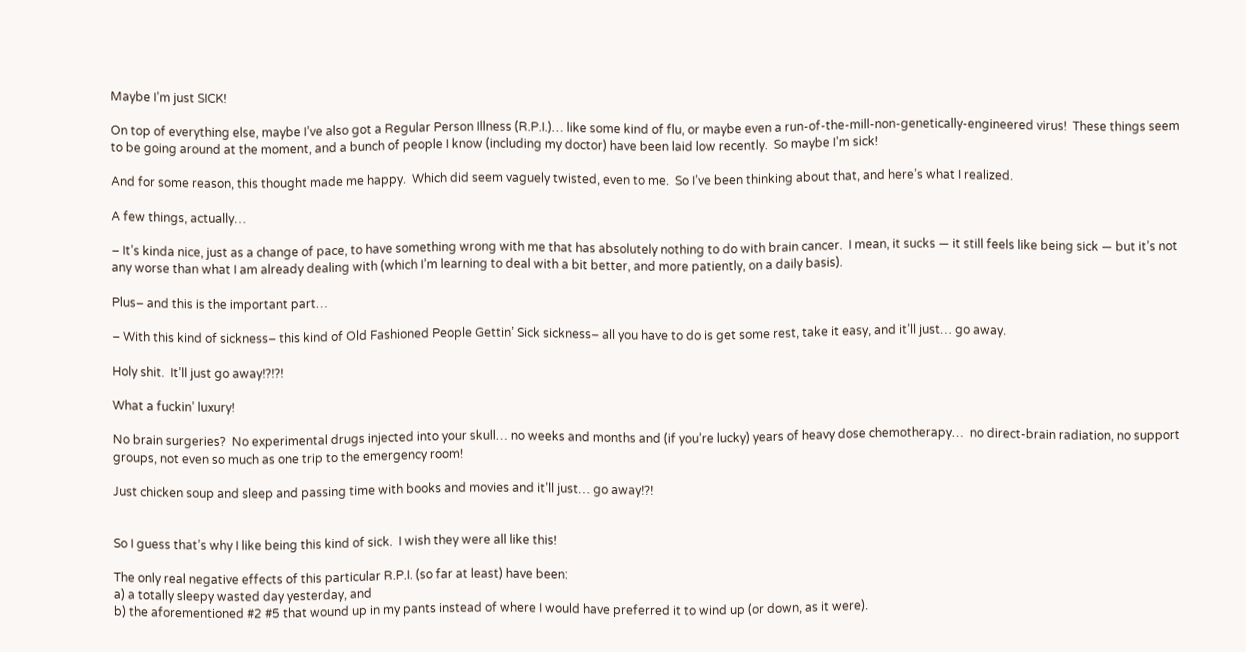Maybe I’m just SICK!

On top of everything else, maybe I’ve also got a Regular Person Illness (R.P.I.)… like some kind of flu, or maybe even a run-of-the-mill-non-genetically-engineered virus!  These things seem to be going around at the moment, and a bunch of people I know (including my doctor) have been laid low recently.  So maybe I’m sick!

And for some reason, this thought made me happy.  Which did seem vaguely twisted, even to me.  So I’ve been thinking about that, and here’s what I realized.

A few things, actually…

– It’s kinda nice, just as a change of pace, to have something wrong with me that has absolutely nothing to do with brain cancer.  I mean, it sucks — it still feels like being sick — but it’s not any worse than what I am already dealing with (which I’m learning to deal with a bit better, and more patiently, on a daily basis).

Plus– and this is the important part…

– With this kind of sickness– this kind of Old Fashioned People Gettin’ Sick sickness– all you have to do is get some rest, take it easy, and it’ll just… go away.

Holy shit.  It’ll just go away!?!?!

What a fuckin’ luxury!

No brain surgeries?  No experimental drugs injected into your skull… no weeks and months and (if you’re lucky) years of heavy dose chemotherapy…  no direct-brain radiation, no support groups, not even so much as one trip to the emergency room!

Just chicken soup and sleep and passing time with books and movies and it’ll just… go away!?!


So I guess that’s why I like being this kind of sick.  I wish they were all like this!

The only real negative effects of this particular R.P.I. (so far at least) have been:
a) a totally sleepy wasted day yesterday, and
b) the aforementioned #2 #5 that wound up in my pants instead of where I would have preferred it to wind up (or down, as it were).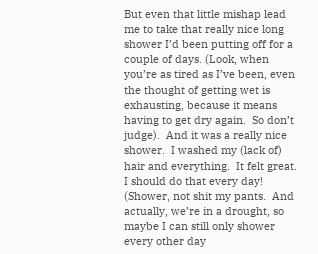But even that little mishap lead me to take that really nice long shower I’d been putting off for a couple of days. (Look, when you’re as tired as I’ve been, even the thought of getting wet is exhausting, because it means having to get dry again.  So don’t judge).  And it was a really nice shower.  I washed my (lack of) hair and everything.  It felt great.  I should do that every day!  (Shower, not shit my pants.  And actually, we’re in a drought, so maybe I can still only shower every other day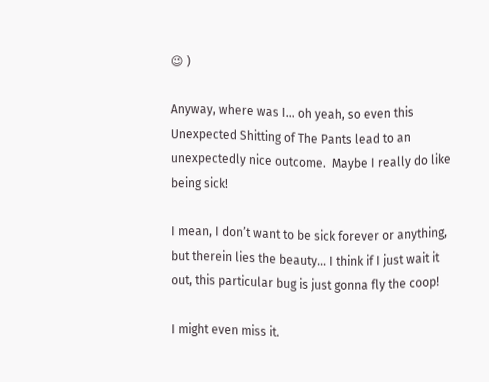😉 )

Anyway, where was I… oh yeah, so even this Unexpected Shitting of The Pants lead to an unexpectedly nice outcome.  Maybe I really do like being sick!

I mean, I don’t want to be sick forever or anything, but therein lies the beauty… I think if I just wait it out, this particular bug is just gonna fly the coop!

I might even miss it.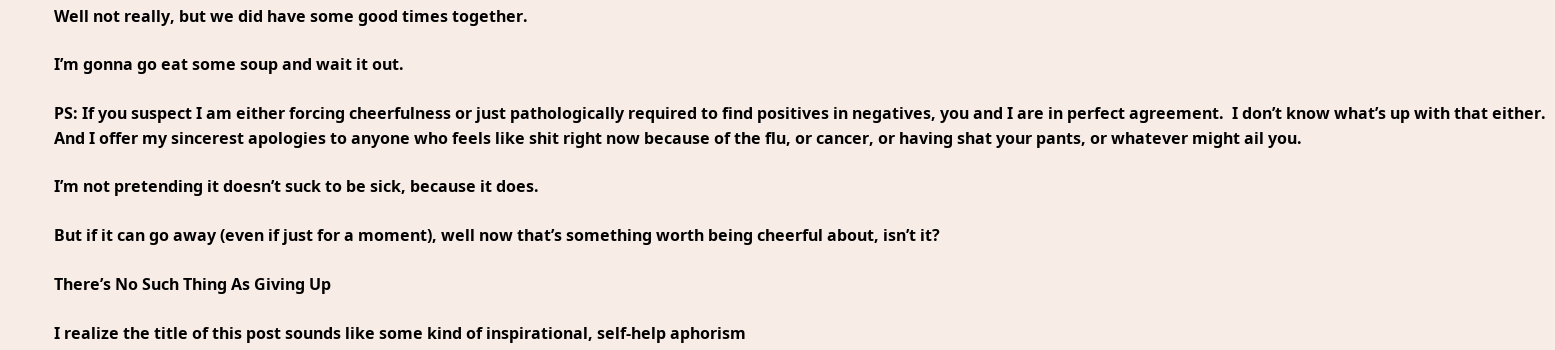Well not really, but we did have some good times together.

I’m gonna go eat some soup and wait it out.

PS: If you suspect I am either forcing cheerfulness or just pathologically required to find positives in negatives, you and I are in perfect agreement.  I don’t know what’s up with that either.  And I offer my sincerest apologies to anyone who feels like shit right now because of the flu, or cancer, or having shat your pants, or whatever might ail you.

I’m not pretending it doesn’t suck to be sick, because it does.

But if it can go away (even if just for a moment), well now that’s something worth being cheerful about, isn’t it?

There’s No Such Thing As Giving Up

I realize the title of this post sounds like some kind of inspirational, self-help aphorism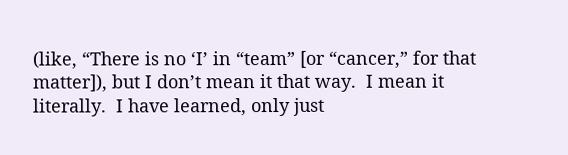(like, “There is no ‘I’ in “team” [or “cancer,” for that matter]), but I don’t mean it that way.  I mean it literally.  I have learned, only just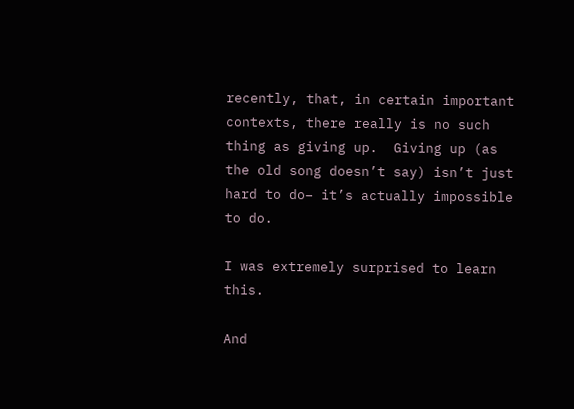recently, that, in certain important contexts, there really is no such thing as giving up.  Giving up (as the old song doesn’t say) isn’t just hard to do– it’s actually impossible to do.

I was extremely surprised to learn this.

And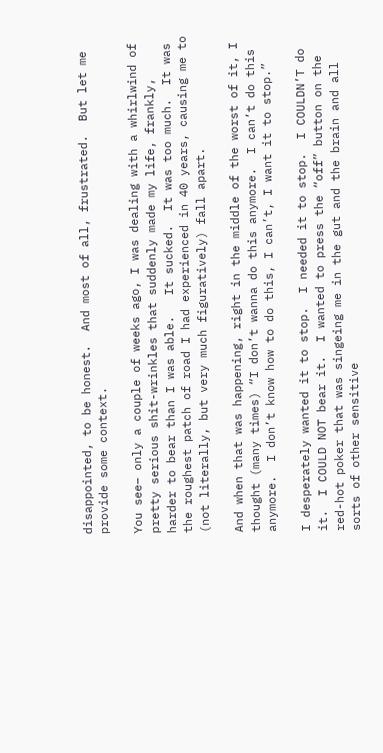disappointed, to be honest.  And most of all, frustrated.  But let me provide some context.

You see– only a couple of weeks ago, I was dealing with a whirlwind of pretty serious shit-wrinkles that suddenly made my life, frankly, harder to bear than I was able.   It sucked.  It was too much.  It was the roughest patch of road I had experienced in 40 years, causing me to (not literally, but very much figuratively) fall apart.

And when that was happening, right in the middle of the worst of it, I thought (many times) “I don’t wanna do this anymore.  I can’t do this anymore.  I don’t know how to do this, I can’t, I want it to stop.”

I desperately wanted it to stop.  I needed it to stop.  I COULDN’T do it.  I COULD NOT bear it.  I wanted to press the “off” button on the red-hot poker that was singeing me in the gut and the brain and all sorts of other sensitive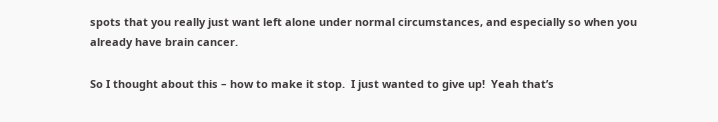spots that you really just want left alone under normal circumstances, and especially so when you already have brain cancer.

So I thought about this – how to make it stop.  I just wanted to give up!  Yeah that’s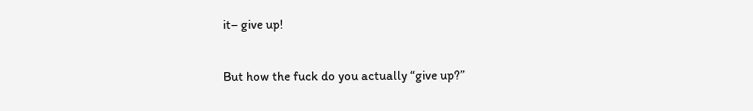it– give up!

But how the fuck do you actually “give up?”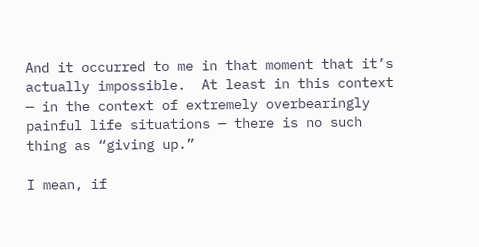And it occurred to me in that moment that it’s actually impossible.  At least in this context — in the context of extremely overbearingly painful life situations — there is no such thing as “giving up.”

I mean, if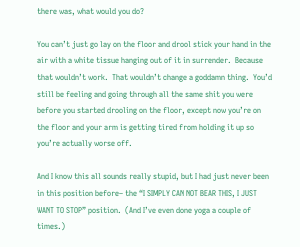there was, what would you do?

You can’t just go lay on the floor and drool stick your hand in the air with a white tissue hanging out of it in surrender.  Because that wouldn’t work.  That wouldn’t change a goddamn thing.  You’d still be feeling and going through all the same shit you were before you started drooling on the floor, except now you’re on the floor and your arm is getting tired from holding it up so you’re actually worse off.

And I know this all sounds really stupid, but I had just never been in this position before– the “I SIMPLY CAN NOT BEAR THIS, I JUST WANT TO STOP” position.  (And I’ve even done yoga a couple of times.)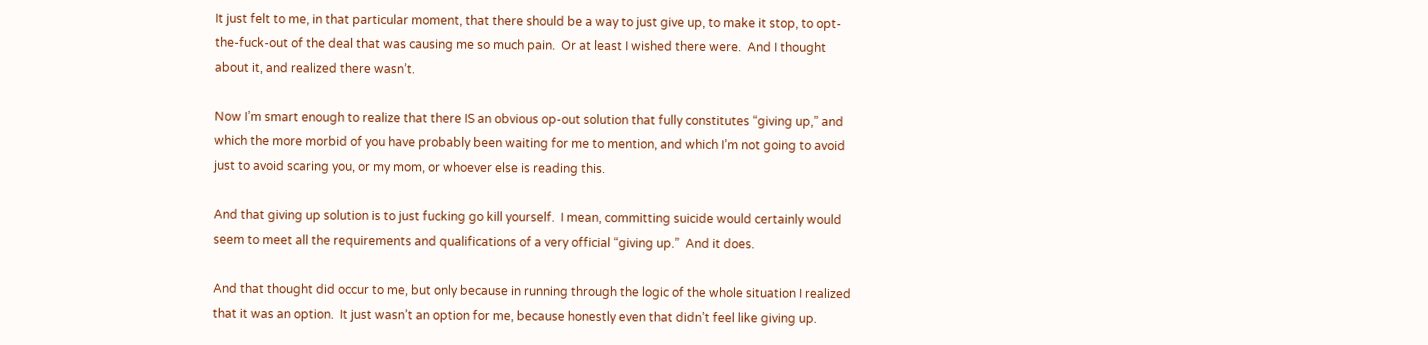It just felt to me, in that particular moment, that there should be a way to just give up, to make it stop, to opt-the-fuck-out of the deal that was causing me so much pain.  Or at least I wished there were.  And I thought about it, and realized there wasn’t.

Now I’m smart enough to realize that there IS an obvious op-out solution that fully constitutes “giving up,” and which the more morbid of you have probably been waiting for me to mention, and which I’m not going to avoid just to avoid scaring you, or my mom, or whoever else is reading this.

And that giving up solution is to just fucking go kill yourself.  I mean, committing suicide would certainly would seem to meet all the requirements and qualifications of a very official “giving up.”  And it does.

And that thought did occur to me, but only because in running through the logic of the whole situation I realized that it was an option.  It just wasn’t an option for me, because honestly even that didn’t feel like giving up.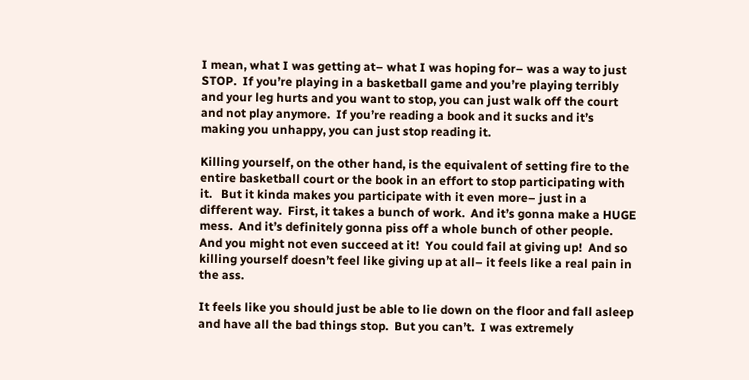I mean, what I was getting at– what I was hoping for– was a way to just STOP.  If you’re playing in a basketball game and you’re playing terribly and your leg hurts and you want to stop, you can just walk off the court and not play anymore.  If you’re reading a book and it sucks and it’s making you unhappy, you can just stop reading it.

Killing yourself, on the other hand, is the equivalent of setting fire to the entire basketball court or the book in an effort to stop participating with it.   But it kinda makes you participate with it even more– just in a different way.  First, it takes a bunch of work.  And it’s gonna make a HUGE mess.  And it’s definitely gonna piss off a whole bunch of other people.  And you might not even succeed at it!  You could fail at giving up!  And so killing yourself doesn’t feel like giving up at all– it feels like a real pain in the ass.

It feels like you should just be able to lie down on the floor and fall asleep and have all the bad things stop.  But you can’t.  I was extremely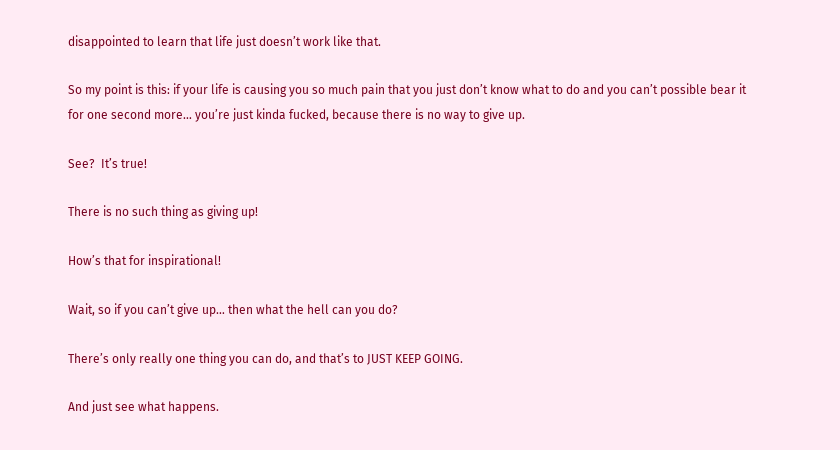disappointed to learn that life just doesn’t work like that.

So my point is this: if your life is causing you so much pain that you just don’t know what to do and you can’t possible bear it for one second more… you’re just kinda fucked, because there is no way to give up.

See?  It’s true!

There is no such thing as giving up!

How’s that for inspirational!

Wait, so if you can’t give up… then what the hell can you do?

There’s only really one thing you can do, and that’s to JUST KEEP GOING.

And just see what happens.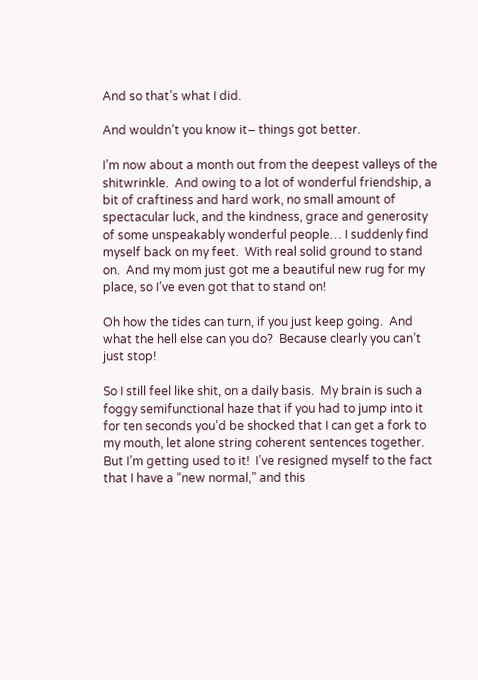And so that’s what I did.

And wouldn’t you know it– things got better.

I’m now about a month out from the deepest valleys of the shitwrinkle.  And owing to a lot of wonderful friendship, a bit of craftiness and hard work, no small amount of spectacular luck, and the kindness, grace and generosity of some unspeakably wonderful people… I suddenly find myself back on my feet.  With real solid ground to stand on.  And my mom just got me a beautiful new rug for my place, so I’ve even got that to stand on!

Oh how the tides can turn, if you just keep going.  And what the hell else can you do?  Because clearly you can’t just stop!

So I still feel like shit, on a daily basis.  My brain is such a foggy semifunctional haze that if you had to jump into it for ten seconds you’d be shocked that I can get a fork to my mouth, let alone string coherent sentences together.  But I’m getting used to it!  I’ve resigned myself to the fact that I have a “new normal,” and this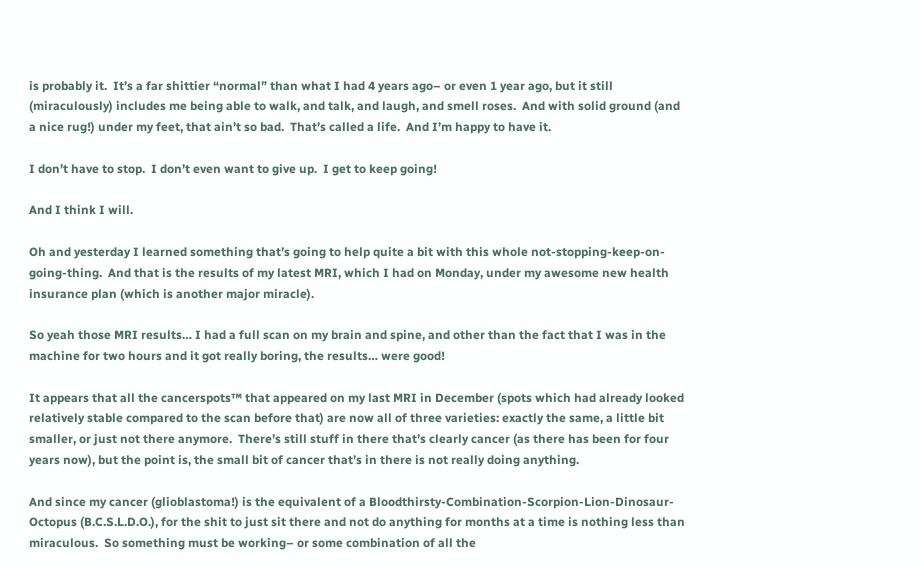is probably it.  It’s a far shittier “normal” than what I had 4 years ago– or even 1 year ago, but it still (miraculously) includes me being able to walk, and talk, and laugh, and smell roses.  And with solid ground (and a nice rug!) under my feet, that ain’t so bad.  That’s called a life.  And I’m happy to have it.

I don’t have to stop.  I don’t even want to give up.  I get to keep going!

And I think I will.

Oh and yesterday I learned something that’s going to help quite a bit with this whole not-stopping-keep-on-going-thing.  And that is the results of my latest MRI, which I had on Monday, under my awesome new health insurance plan (which is another major miracle).

So yeah those MRI results… I had a full scan on my brain and spine, and other than the fact that I was in the machine for two hours and it got really boring, the results… were good!

It appears that all the cancerspots™ that appeared on my last MRI in December (spots which had already looked relatively stable compared to the scan before that) are now all of three varieties: exactly the same, a little bit smaller, or just not there anymore.  There’s still stuff in there that’s clearly cancer (as there has been for four years now), but the point is, the small bit of cancer that’s in there is not really doing anything.

And since my cancer (glioblastoma!) is the equivalent of a Bloodthirsty-Combination-Scorpion-Lion-Dinosaur-Octopus (B.C.S.L.D.O.), for the shit to just sit there and not do anything for months at a time is nothing less than miraculous.  So something must be working– or some combination of all the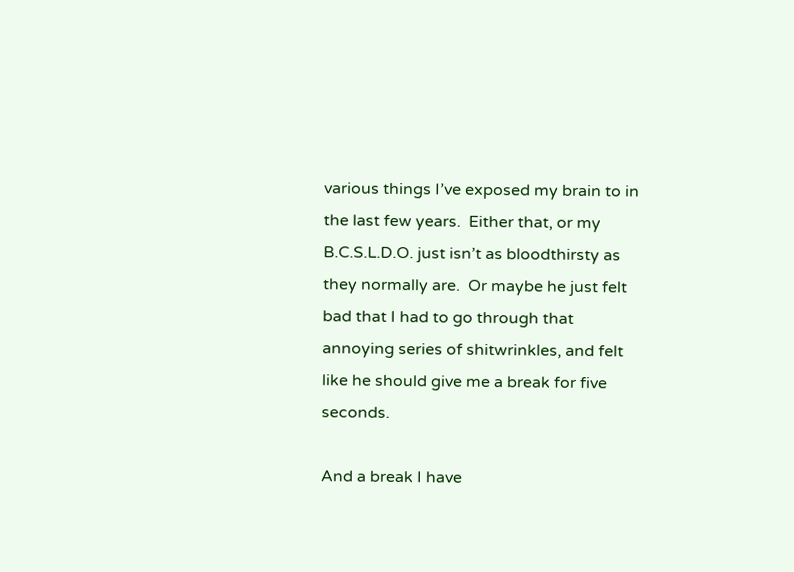various things I’ve exposed my brain to in the last few years.  Either that, or my B.C.S.L.D.O. just isn’t as bloodthirsty as they normally are.  Or maybe he just felt bad that I had to go through that annoying series of shitwrinkles, and felt like he should give me a break for five seconds.

And a break I have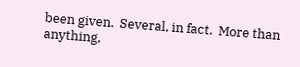been given.  Several, in fact.  More than anything,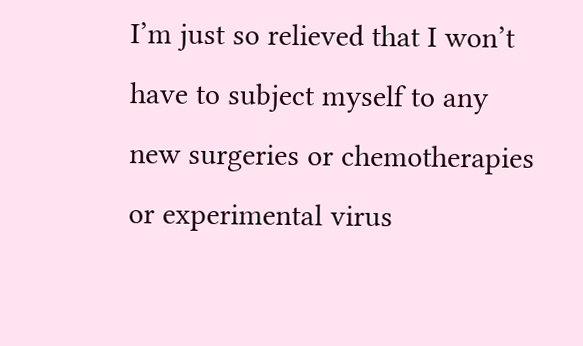I’m just so relieved that I won’t have to subject myself to any new surgeries or chemotherapies or experimental virus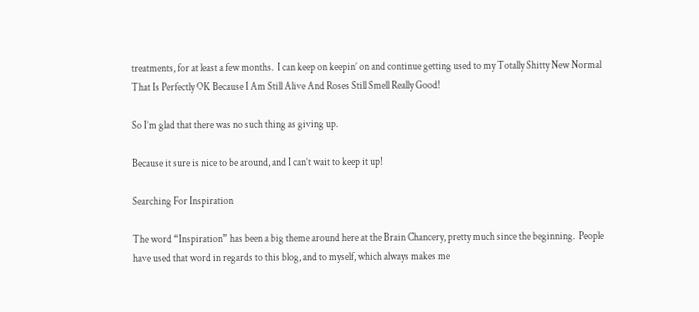treatments, for at least a few months.  I can keep on keepin’ on and continue getting used to my Totally Shitty New Normal That Is Perfectly OK Because I Am Still Alive And Roses Still Smell Really Good!

So I’m glad that there was no such thing as giving up.

Because it sure is nice to be around, and I can’t wait to keep it up!

Searching For Inspiration

The word “Inspiration” has been a big theme around here at the Brain Chancery, pretty much since the beginning.  People have used that word in regards to this blog, and to myself, which always makes me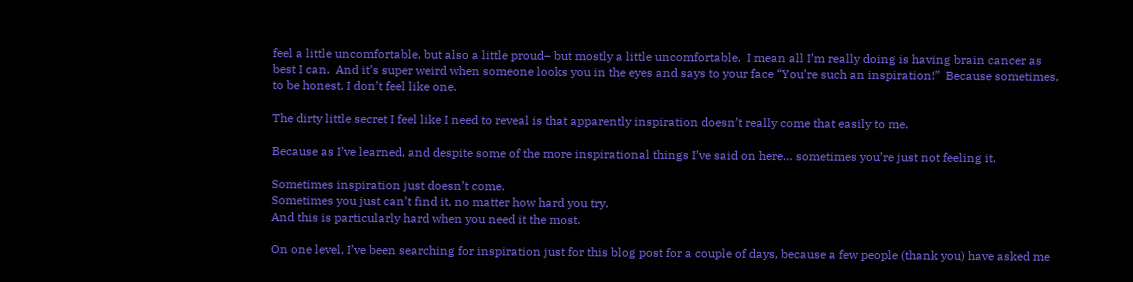feel a little uncomfortable, but also a little proud– but mostly a little uncomfortable.  I mean all I’m really doing is having brain cancer as best I can.  And it’s super weird when someone looks you in the eyes and says to your face “You’re such an inspiration!”  Because sometimes, to be honest, I don’t feel like one.

The dirty little secret I feel like I need to reveal is that apparently inspiration doesn’t really come that easily to me.

Because as I’ve learned, and despite some of the more inspirational things I’ve said on here… sometimes you’re just not feeling it.

Sometimes inspiration just doesn’t come.
Sometimes you just can’t find it, no matter how hard you try.
And this is particularly hard when you need it the most.

On one level, I’ve been searching for inspiration just for this blog post for a couple of days, because a few people (thank you) have asked me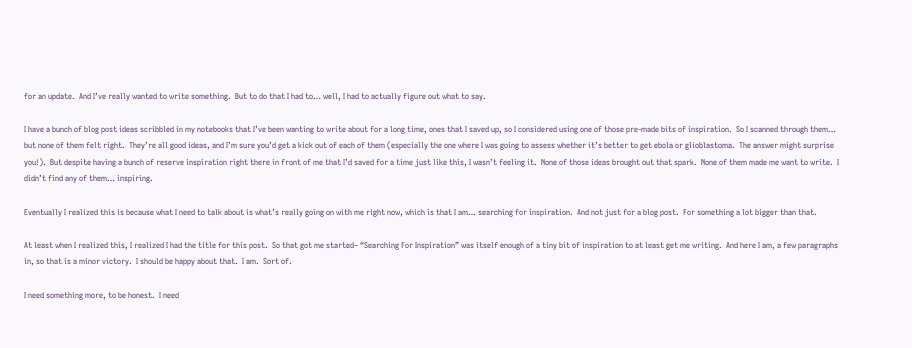for an update.  And I’ve really wanted to write something.  But to do that I had to… well, I had to actually figure out what to say.

I have a bunch of blog post ideas scribbled in my notebooks that I’ve been wanting to write about for a long time, ones that I saved up, so I considered using one of those pre-made bits of inspiration.  So I scanned through them… but none of them felt right.  They’re all good ideas, and I’m sure you’d get a kick out of each of them (especially the one where I was going to assess whether it’s better to get ebola or glioblastoma.  The answer might surprise you!).  But despite having a bunch of reserve inspiration right there in front of me that I’d saved for a time just like this, I wasn’t feeling it.  None of those ideas brought out that spark.  None of them made me want to write.  I didn’t find any of them… inspiring.

Eventually I realized this is because what I need to talk about is what’s really going on with me right now, which is that I am… searching for inspiration.  And not just for a blog post.  For something a lot bigger than that.

At least when I realized this, I realized I had the title for this post.  So that got me started– “Searching For Inspiration” was itself enough of a tiny bit of inspiration to at least get me writing.  And here I am, a few paragraphs in, so that is a minor victory.  I should be happy about that.  I am.  Sort of.

I need something more, to be honest.  I need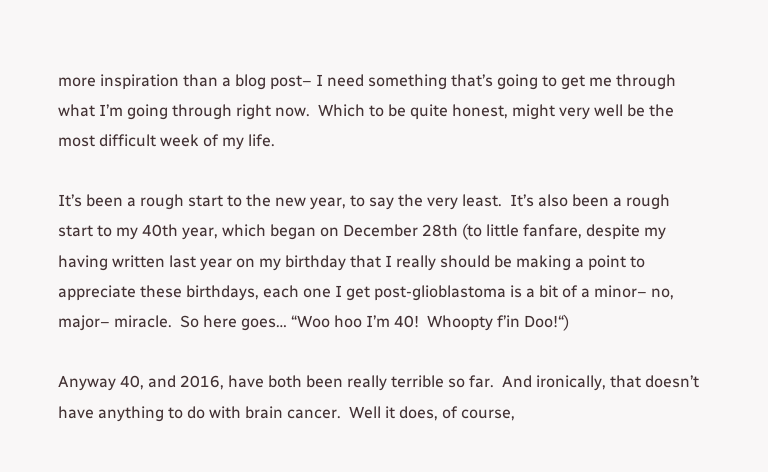more inspiration than a blog post– I need something that’s going to get me through what I’m going through right now.  Which to be quite honest, might very well be the most difficult week of my life.

It’s been a rough start to the new year, to say the very least.  It’s also been a rough start to my 40th year, which began on December 28th (to little fanfare, despite my having written last year on my birthday that I really should be making a point to appreciate these birthdays, each one I get post-glioblastoma is a bit of a minor– no, major– miracle.  So here goes… “Woo hoo I’m 40!  Whoopty f’in Doo!“)

Anyway 40, and 2016, have both been really terrible so far.  And ironically, that doesn’t have anything to do with brain cancer.  Well it does, of course,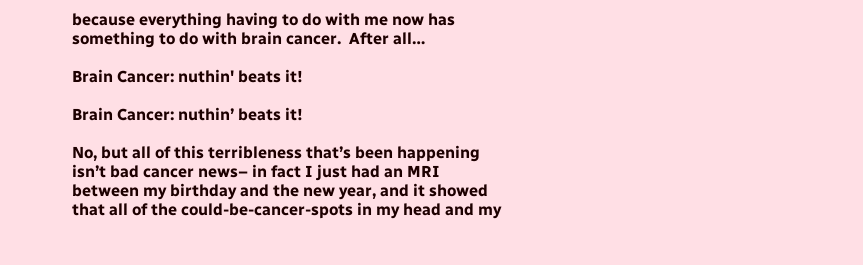because everything having to do with me now has something to do with brain cancer.  After all…

Brain Cancer: nuthin' beats it!

Brain Cancer: nuthin’ beats it!

No, but all of this terribleness that’s been happening isn’t bad cancer news– in fact I just had an MRI between my birthday and the new year, and it showed that all of the could-be-cancer-spots in my head and my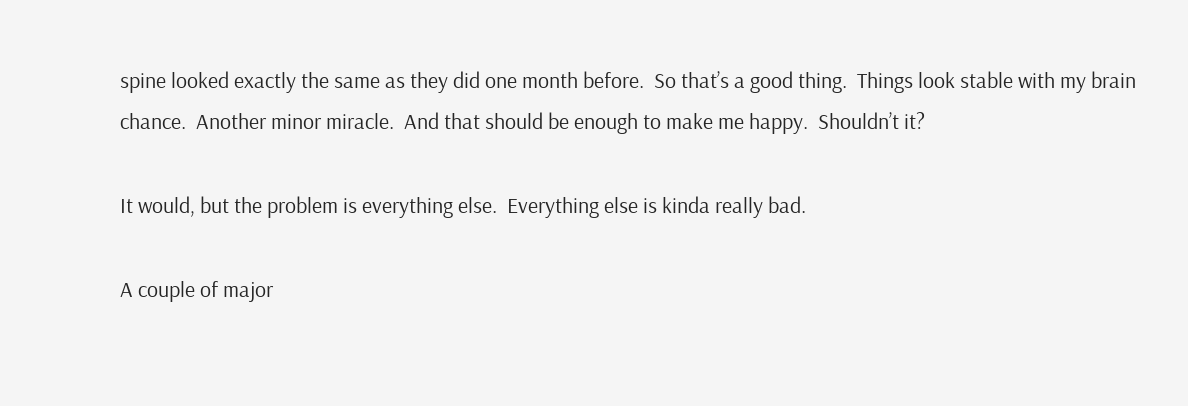spine looked exactly the same as they did one month before.  So that’s a good thing.  Things look stable with my brain chance.  Another minor miracle.  And that should be enough to make me happy.  Shouldn’t it?

It would, but the problem is everything else.  Everything else is kinda really bad.

A couple of major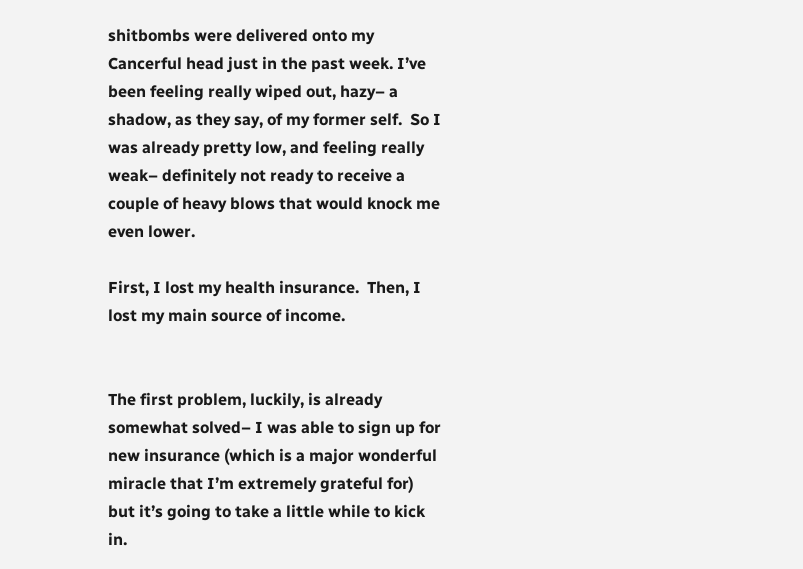shitbombs were delivered onto my Cancerful head just in the past week. I’ve been feeling really wiped out, hazy– a shadow, as they say, of my former self.  So I was already pretty low, and feeling really weak– definitely not ready to receive a couple of heavy blows that would knock me even lower.

First, I lost my health insurance.  Then, I lost my main source of income.


The first problem, luckily, is already somewhat solved– I was able to sign up for new insurance (which is a major wonderful miracle that I’m extremely grateful for) but it’s going to take a little while to kick in.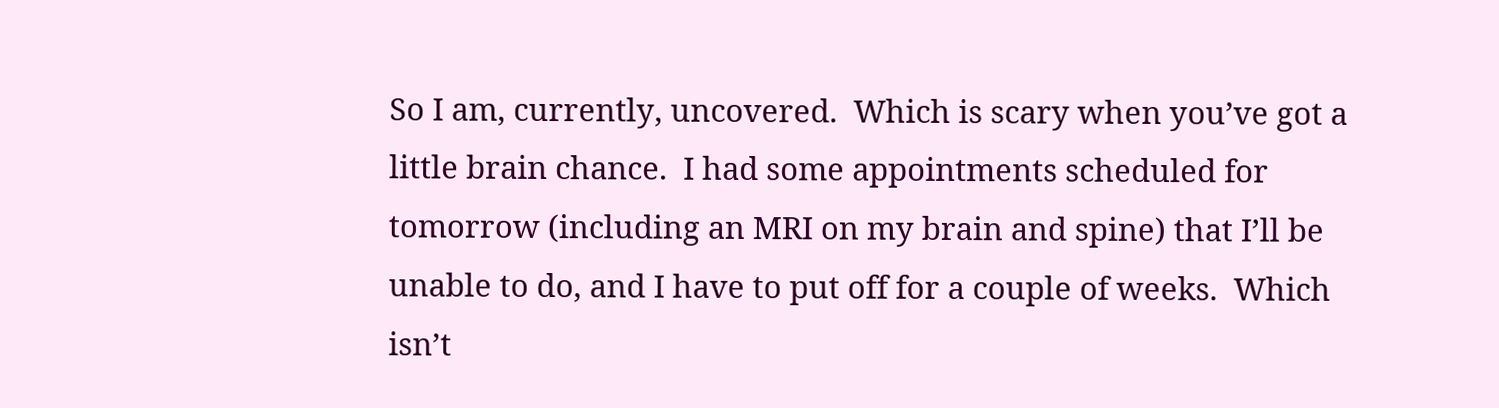So I am, currently, uncovered.  Which is scary when you’ve got a little brain chance.  I had some appointments scheduled for tomorrow (including an MRI on my brain and spine) that I’ll be unable to do, and I have to put off for a couple of weeks.  Which isn’t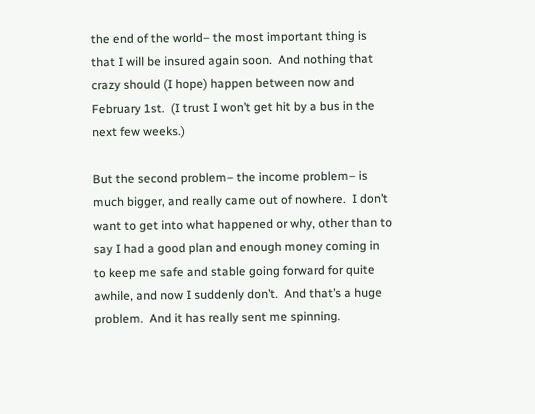the end of the world– the most important thing is that I will be insured again soon.  And nothing that crazy should (I hope) happen between now and February 1st.  (I trust I won’t get hit by a bus in the next few weeks.)

But the second problem– the income problem– is much bigger, and really came out of nowhere.  I don’t want to get into what happened or why, other than to say I had a good plan and enough money coming in to keep me safe and stable going forward for quite awhile, and now I suddenly don’t.  And that’s a huge problem.  And it has really sent me spinning.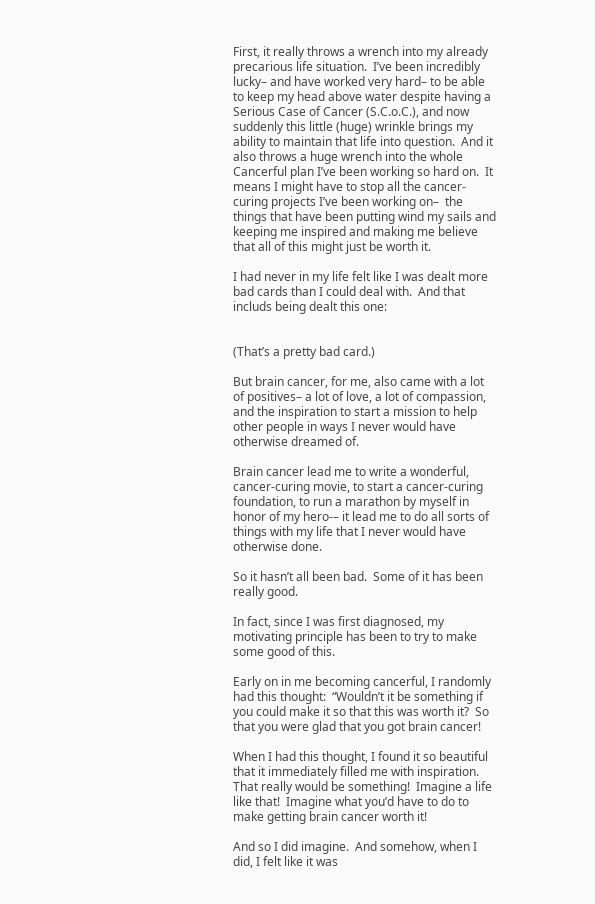First, it really throws a wrench into my already precarious life situation.  I’ve been incredibly lucky– and have worked very hard– to be able to keep my head above water despite having a Serious Case of Cancer (S.C.o.C.), and now suddenly this little (huge) wrinkle brings my ability to maintain that life into question.  And it also throws a huge wrench into the whole Cancerful plan I’ve been working so hard on.  It means I might have to stop all the cancer-curing projects I’ve been working on–  the things that have been putting wind my sails and keeping me inspired and making me believe that all of this might just be worth it.

I had never in my life felt like I was dealt more bad cards than I could deal with.  And that includs being dealt this one:


(That’s a pretty bad card.)

But brain cancer, for me, also came with a lot of positives– a lot of love, a lot of compassion, and the inspiration to start a mission to help other people in ways I never would have otherwise dreamed of.

Brain cancer lead me to write a wonderful, cancer-curing movie, to start a cancer-curing foundation, to run a marathon by myself in honor of my hero-– it lead me to do all sorts of things with my life that I never would have otherwise done.

So it hasn’t all been bad.  Some of it has been really good.

In fact, since I was first diagnosed, my motivating principle has been to try to make some good of this.

Early on in me becoming cancerful, I randomly had this thought:  “Wouldn’t it be something if you could make it so that this was worth it?  So that you were glad that you got brain cancer!

When I had this thought, I found it so beautiful that it immediately filled me with inspiration.  That really would be something!  Imagine a life like that!  Imagine what you’d have to do to make getting brain cancer worth it!

And so I did imagine.  And somehow, when I did, I felt like it was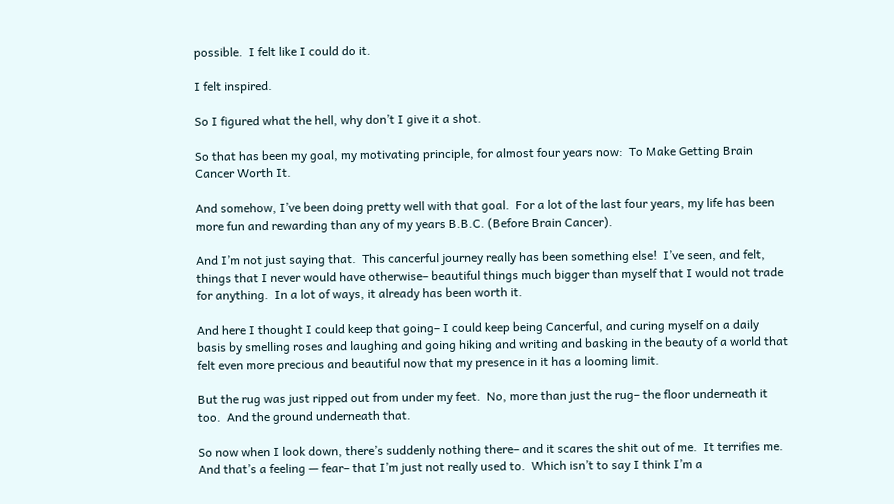possible.  I felt like I could do it.

I felt inspired.

So I figured what the hell, why don’t I give it a shot.

So that has been my goal, my motivating principle, for almost four years now:  To Make Getting Brain Cancer Worth It.

And somehow, I’ve been doing pretty well with that goal.  For a lot of the last four years, my life has been more fun and rewarding than any of my years B.B.C. (Before Brain Cancer).

And I’m not just saying that.  This cancerful journey really has been something else!  I’ve seen, and felt, things that I never would have otherwise– beautiful things much bigger than myself that I would not trade for anything.  In a lot of ways, it already has been worth it.

And here I thought I could keep that going– I could keep being Cancerful, and curing myself on a daily basis by smelling roses and laughing and going hiking and writing and basking in the beauty of a world that felt even more precious and beautiful now that my presence in it has a looming limit.

But the rug was just ripped out from under my feet.  No, more than just the rug– the floor underneath it too.  And the ground underneath that.

So now when I look down, there’s suddenly nothing there– and it scares the shit out of me.  It terrifies me.  And that’s a feeling — fear– that I’m just not really used to.  Which isn’t to say I think I’m a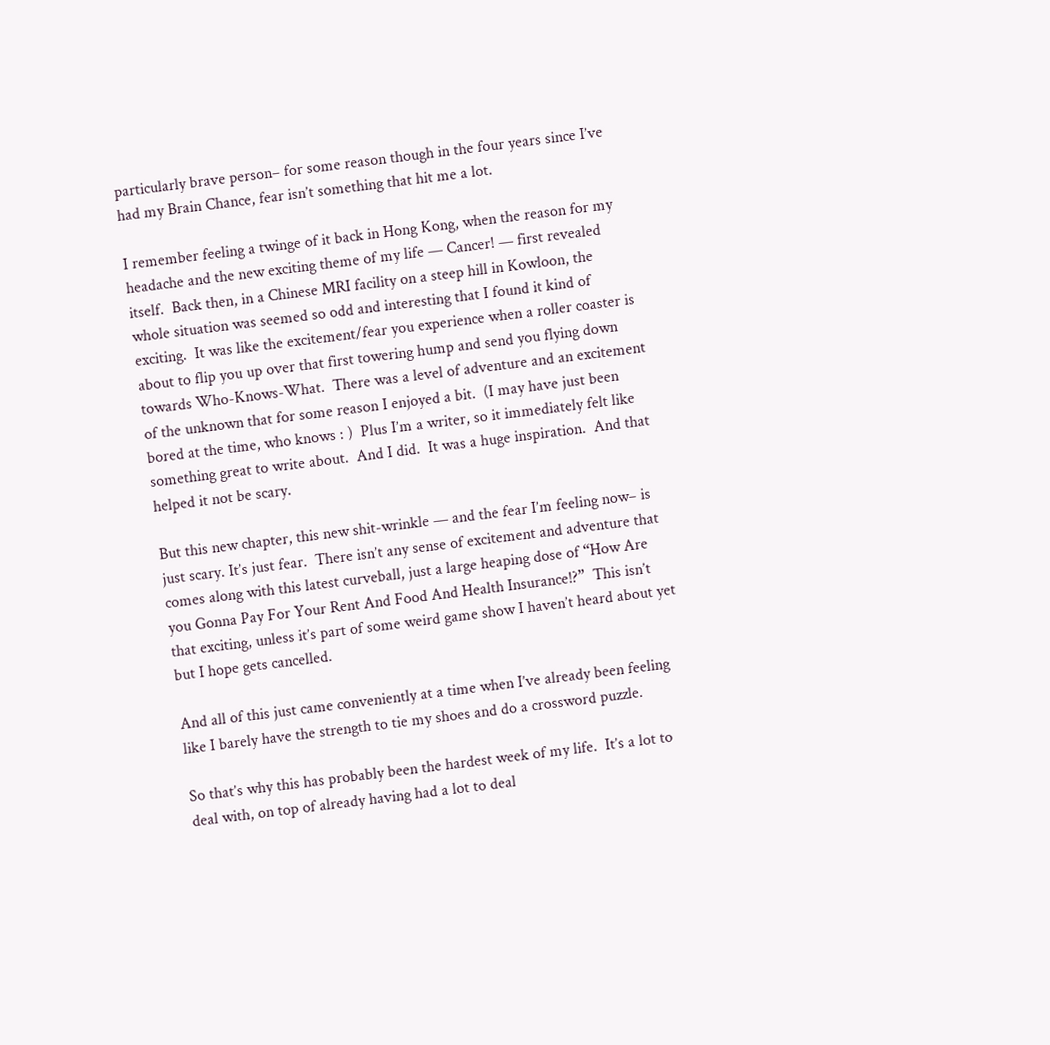particularly brave person– for some reason though in the four years since I’ve had my Brain Chance, fear isn’t something that hit me a lot.

I remember feeling a twinge of it back in Hong Kong, when the reason for my headache and the new exciting theme of my life — Cancer! — first revealed itself.  Back then, in a Chinese MRI facility on a steep hill in Kowloon, the whole situation was seemed so odd and interesting that I found it kind of exciting.  It was like the excitement/fear you experience when a roller coaster is about to flip you up over that first towering hump and send you flying down towards Who-Knows-What.  There was a level of adventure and an excitement of the unknown that for some reason I enjoyed a bit.  (I may have just been bored at the time, who knows : )  Plus I’m a writer, so it immediately felt like something great to write about.  And I did.  It was a huge inspiration.  And that helped it not be scary.

But this new chapter, this new shit-wrinkle — and the fear I’m feeling now– is just scary. It’s just fear.  There isn’t any sense of excitement and adventure that comes along with this latest curveball, just a large heaping dose of “How Are you Gonna Pay For Your Rent And Food And Health Insurance!?”  This isn’t that exciting, unless it’s part of some weird game show I haven’t heard about yet but I hope gets cancelled.

And all of this just came conveniently at a time when I’ve already been feeling like I barely have the strength to tie my shoes and do a crossword puzzle.

So that’s why this has probably been the hardest week of my life.  It’s a lot to deal with, on top of already having had a lot to deal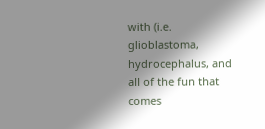with (i.e. glioblastoma, hydrocephalus, and all of the fun that comes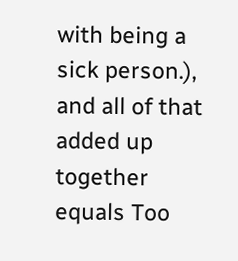with being a sick person.), and all of that added up together equals Too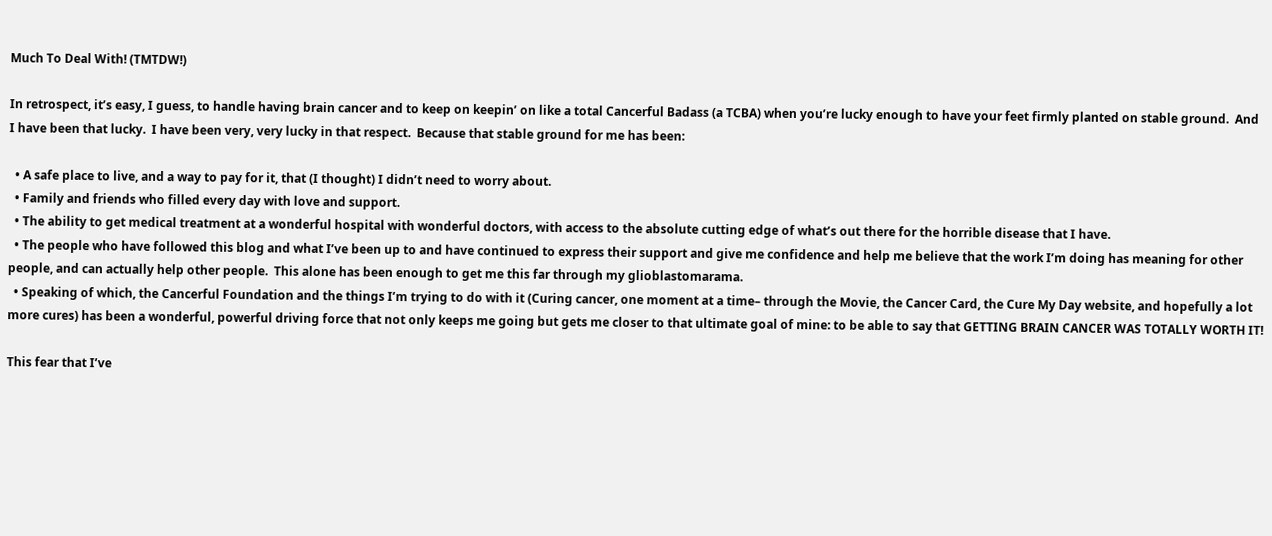Much To Deal With! (TMTDW!)

In retrospect, it’s easy, I guess, to handle having brain cancer and to keep on keepin’ on like a total Cancerful Badass (a TCBA) when you’re lucky enough to have your feet firmly planted on stable ground.  And I have been that lucky.  I have been very, very lucky in that respect.  Because that stable ground for me has been:

  • A safe place to live, and a way to pay for it, that (I thought) I didn’t need to worry about.
  • Family and friends who filled every day with love and support.
  • The ability to get medical treatment at a wonderful hospital with wonderful doctors, with access to the absolute cutting edge of what’s out there for the horrible disease that I have.
  • The people who have followed this blog and what I’ve been up to and have continued to express their support and give me confidence and help me believe that the work I’m doing has meaning for other people, and can actually help other people.  This alone has been enough to get me this far through my glioblastomarama.
  • Speaking of which, the Cancerful Foundation and the things I’m trying to do with it (Curing cancer, one moment at a time– through the Movie, the Cancer Card, the Cure My Day website, and hopefully a lot more cures) has been a wonderful, powerful driving force that not only keeps me going but gets me closer to that ultimate goal of mine: to be able to say that GETTING BRAIN CANCER WAS TOTALLY WORTH IT!

This fear that I’ve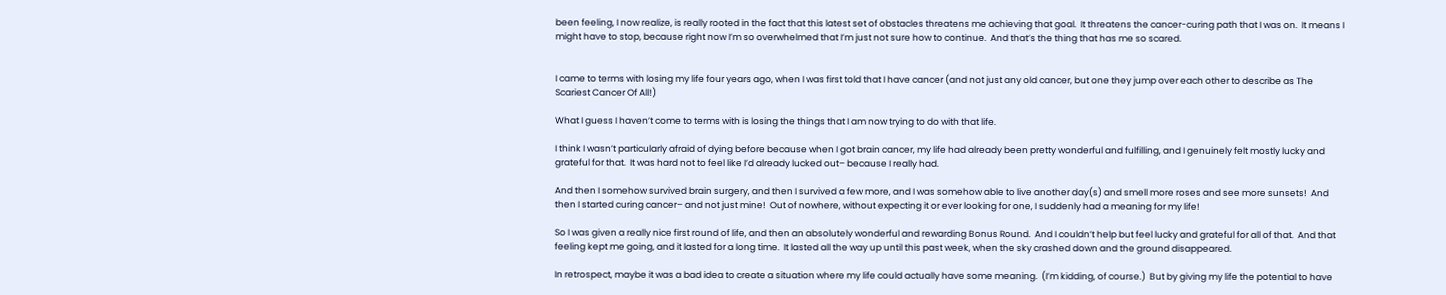been feeling, I now realize, is really rooted in the fact that this latest set of obstacles threatens me achieving that goal.  It threatens the cancer-curing path that I was on.  It means I might have to stop, because right now I’m so overwhelmed that I’m just not sure how to continue.  And that’s the thing that has me so scared.


I came to terms with losing my life four years ago, when I was first told that I have cancer (and not just any old cancer, but one they jump over each other to describe as The Scariest Cancer Of All!)

What I guess I haven’t come to terms with is losing the things that I am now trying to do with that life.

I think I wasn’t particularly afraid of dying before because when I got brain cancer, my life had already been pretty wonderful and fulfilling, and I genuinely felt mostly lucky and grateful for that.  It was hard not to feel like I’d already lucked out– because I really had.

And then I somehow survived brain surgery, and then I survived a few more, and I was somehow able to live another day(s) and smell more roses and see more sunsets!  And then I started curing cancer– and not just mine!  Out of nowhere, without expecting it or ever looking for one, I suddenly had a meaning for my life!

So I was given a really nice first round of life, and then an absolutely wonderful and rewarding Bonus Round.  And I couldn’t help but feel lucky and grateful for all of that.  And that feeling kept me going, and it lasted for a long time.  It lasted all the way up until this past week, when the sky crashed down and the ground disappeared.

In retrospect, maybe it was a bad idea to create a situation where my life could actually have some meaning.  (I’m kidding, of course.)  But by giving my life the potential to have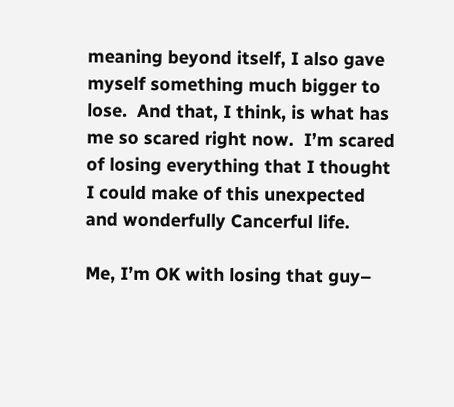meaning beyond itself, I also gave myself something much bigger to lose.  And that, I think, is what has me so scared right now.  I’m scared of losing everything that I thought I could make of this unexpected and wonderfully Cancerful life.

Me, I’m OK with losing that guy–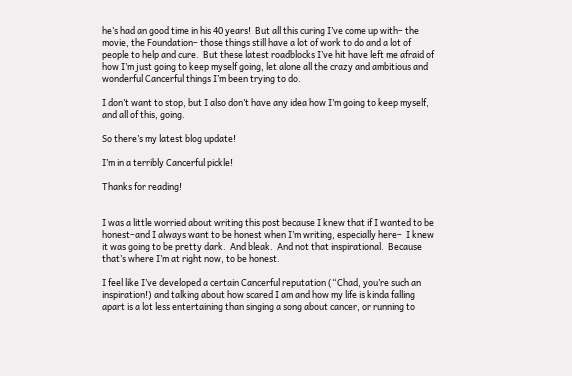he’s had an good time in his 40 years!  But all this curing I’ve come up with– the movie, the Foundation– those things still have a lot of work to do and a lot of people to help and cure.  But these latest roadblocks I’ve hit have left me afraid of how I’m just going to keep myself going, let alone all the crazy and ambitious and wonderful Cancerful things I’m been trying to do.

I don’t want to stop, but I also don’t have any idea how I’m going to keep myself, and all of this, going.

So there’s my latest blog update!

I’m in a terribly Cancerful pickle!

Thanks for reading!


I was a little worried about writing this post because I knew that if I wanted to be honest–and I always want to be honest when I’m writing, especially here–  I knew it was going to be pretty dark.  And bleak.  And not that inspirational.  Because that’s where I’m at right now, to be honest.

I feel like I’ve developed a certain Cancerful reputation (“Chad, you’re such an inspiration!) and talking about how scared I am and how my life is kinda falling apart is a lot less entertaining than singing a song about cancer, or running to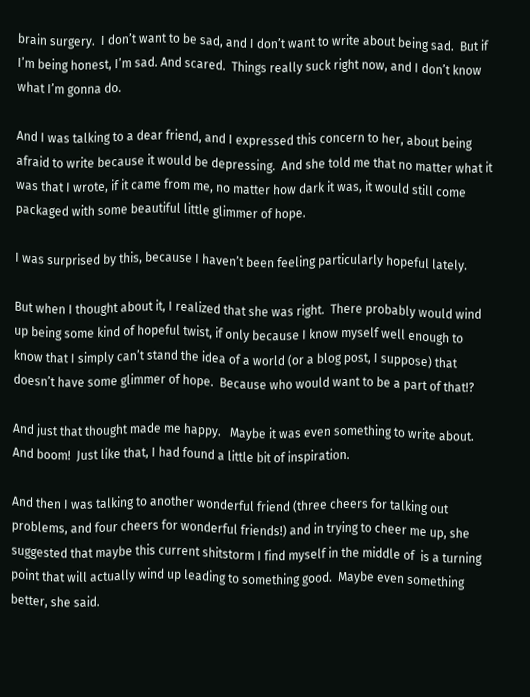brain surgery.  I don’t want to be sad, and I don’t want to write about being sad.  But if I’m being honest, I’m sad. And scared.  Things really suck right now, and I don’t know what I’m gonna do.

And I was talking to a dear friend, and I expressed this concern to her, about being afraid to write because it would be depressing.  And she told me that no matter what it was that I wrote, if it came from me, no matter how dark it was, it would still come packaged with some beautiful little glimmer of hope.

I was surprised by this, because I haven’t been feeling particularly hopeful lately.

But when I thought about it, I realized that she was right.  There probably would wind up being some kind of hopeful twist, if only because I know myself well enough to know that I simply can’t stand the idea of a world (or a blog post, I suppose) that doesn’t have some glimmer of hope.  Because who would want to be a part of that!?

And just that thought made me happy.   Maybe it was even something to write about.  And boom!  Just like that, I had found a little bit of inspiration.

And then I was talking to another wonderful friend (three cheers for talking out problems, and four cheers for wonderful friends!) and in trying to cheer me up, she suggested that maybe this current shitstorm I find myself in the middle of  is a turning point that will actually wind up leading to something good.  Maybe even something better, she said.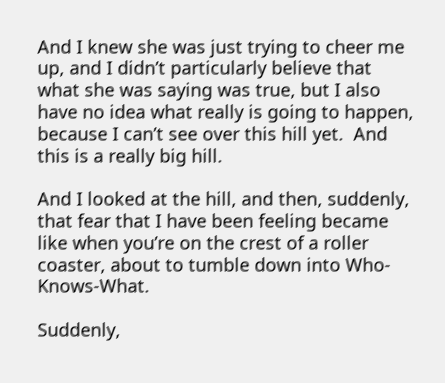And I knew she was just trying to cheer me up, and I didn’t particularly believe that what she was saying was true, but I also have no idea what really is going to happen, because I can’t see over this hill yet.  And this is a really big hill.

And I looked at the hill, and then, suddenly, that fear that I have been feeling became like when you’re on the crest of a roller coaster, about to tumble down into Who-Knows-What.

Suddenly,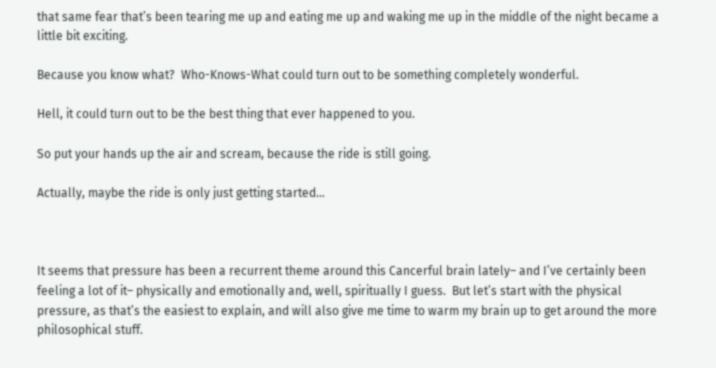that same fear that’s been tearing me up and eating me up and waking me up in the middle of the night became a little bit exciting.

Because you know what?  Who-Knows-What could turn out to be something completely wonderful.

Hell, it could turn out to be the best thing that ever happened to you.

So put your hands up the air and scream, because the ride is still going.

Actually, maybe the ride is only just getting started…



It seems that pressure has been a recurrent theme around this Cancerful brain lately– and I’ve certainly been feeling a lot of it– physically and emotionally and, well, spiritually I guess.  But let’s start with the physical pressure, as that’s the easiest to explain, and will also give me time to warm my brain up to get around the more philosophical stuff.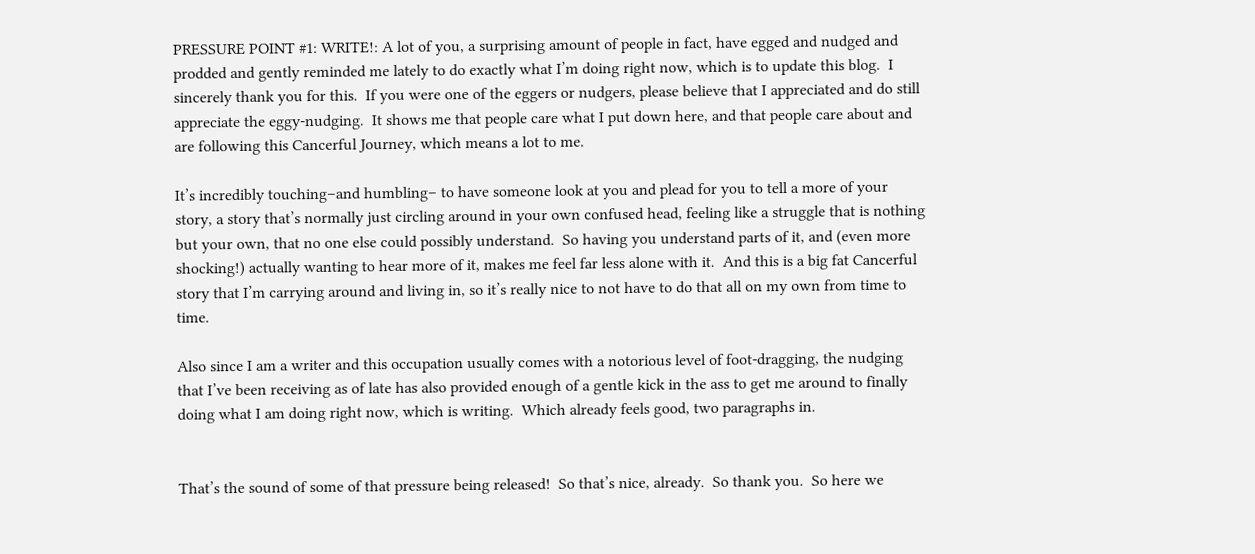PRESSURE POINT #1: WRITE!: A lot of you, a surprising amount of people in fact, have egged and nudged and prodded and gently reminded me lately to do exactly what I’m doing right now, which is to update this blog.  I sincerely thank you for this.  If you were one of the eggers or nudgers, please believe that I appreciated and do still appreciate the eggy-nudging.  It shows me that people care what I put down here, and that people care about and are following this Cancerful Journey, which means a lot to me.

It’s incredibly touching–and humbling– to have someone look at you and plead for you to tell a more of your story, a story that’s normally just circling around in your own confused head, feeling like a struggle that is nothing but your own, that no one else could possibly understand.  So having you understand parts of it, and (even more shocking!) actually wanting to hear more of it, makes me feel far less alone with it.  And this is a big fat Cancerful story that I’m carrying around and living in, so it’s really nice to not have to do that all on my own from time to time.

Also since I am a writer and this occupation usually comes with a notorious level of foot-dragging, the nudging that I’ve been receiving as of late has also provided enough of a gentle kick in the ass to get me around to finally doing what I am doing right now, which is writing.  Which already feels good, two paragraphs in.


That’s the sound of some of that pressure being released!  So that’s nice, already.  So thank you.  So here we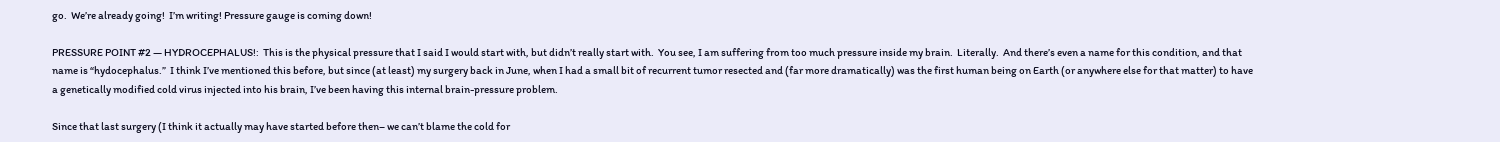go.  We’re already going!  I’m writing! Pressure gauge is coming down!

PRESSURE POINT #2 — HYDROCEPHALUS!:  This is the physical pressure that I said I would start with, but didn’t really start with.  You see, I am suffering from too much pressure inside my brain.  Literally.  And there’s even a name for this condition, and that name is “hydocephalus.”  I think I’ve mentioned this before, but since (at least) my surgery back in June, when I had a small bit of recurrent tumor resected and (far more dramatically) was the first human being on Earth (or anywhere else for that matter) to have a genetically modified cold virus injected into his brain, I’ve been having this internal brain-pressure problem.

Since that last surgery (I think it actually may have started before then– we can’t blame the cold for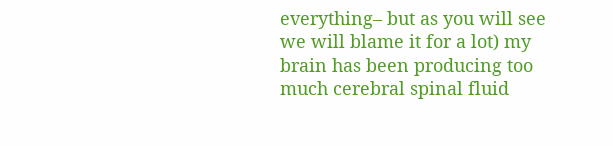everything– but as you will see we will blame it for a lot) my brain has been producing too much cerebral spinal fluid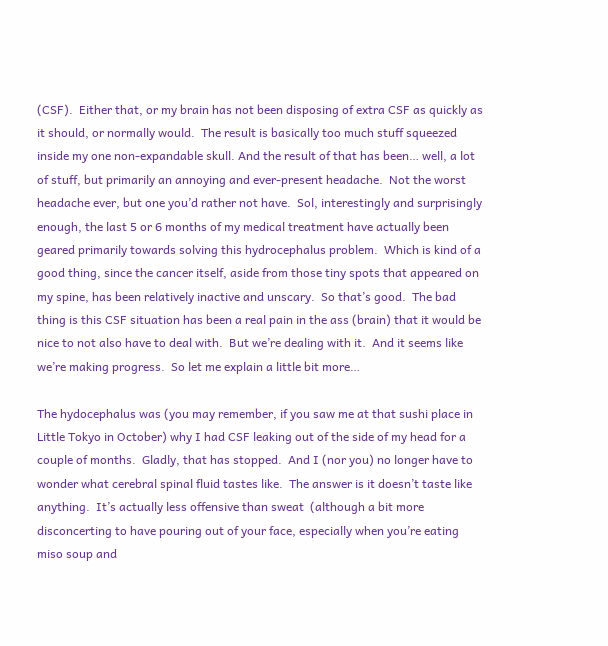(CSF).  Either that, or my brain has not been disposing of extra CSF as quickly as it should, or normally would.  The result is basically too much stuff squeezed inside my one non-expandable skull. And the result of that has been… well, a lot of stuff, but primarily an annoying and ever-present headache.  Not the worst headache ever, but one you’d rather not have.  Sol, interestingly and surprisingly enough, the last 5 or 6 months of my medical treatment have actually been geared primarily towards solving this hydrocephalus problem.  Which is kind of a good thing, since the cancer itself, aside from those tiny spots that appeared on my spine, has been relatively inactive and unscary.  So that’s good.  The bad thing is this CSF situation has been a real pain in the ass (brain) that it would be nice to not also have to deal with.  But we’re dealing with it.  And it seems like we’re making progress.  So let me explain a little bit more…

The hydocephalus was (you may remember, if you saw me at that sushi place in Little Tokyo in October) why I had CSF leaking out of the side of my head for a couple of months.  Gladly, that has stopped.  And I (nor you) no longer have to wonder what cerebral spinal fluid tastes like.  The answer is it doesn’t taste like anything.  It’s actually less offensive than sweat  (although a bit more disconcerting to have pouring out of your face, especially when you’re eating miso soup and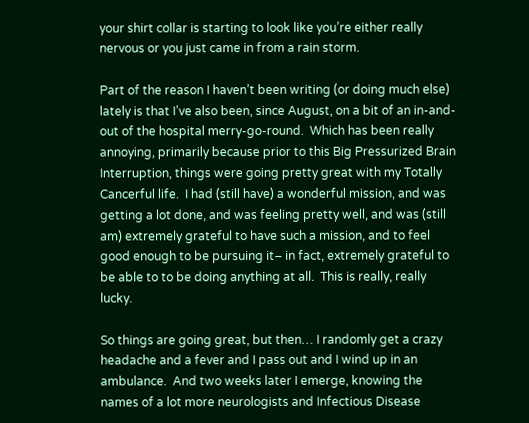your shirt collar is starting to look like you’re either really nervous or you just came in from a rain storm.

Part of the reason I haven’t been writing (or doing much else) lately is that I’ve also been, since August, on a bit of an in-and-out of the hospital merry-go-round.  Which has been really annoying, primarily because prior to this Big Pressurized Brain Interruption, things were going pretty great with my Totally Cancerful life.  I had (still have) a wonderful mission, and was getting a lot done, and was feeling pretty well, and was (still am) extremely grateful to have such a mission, and to feel good enough to be pursuing it– in fact, extremely grateful to be able to to be doing anything at all.  This is really, really lucky.

So things are going great, but then… I randomly get a crazy headache and a fever and I pass out and I wind up in an ambulance.  And two weeks later I emerge, knowing the names of a lot more neurologists and Infectious Disease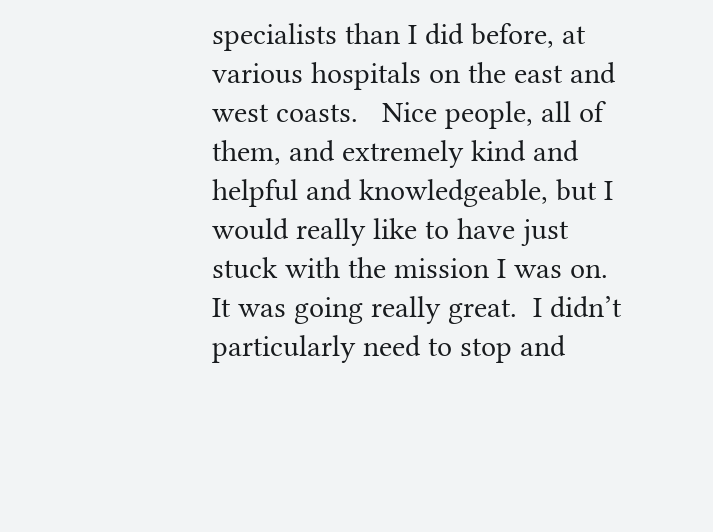specialists than I did before, at various hospitals on the east and west coasts.   Nice people, all of them, and extremely kind and helpful and knowledgeable, but I would really like to have just stuck with the mission I was on.  It was going really great.  I didn’t particularly need to stop and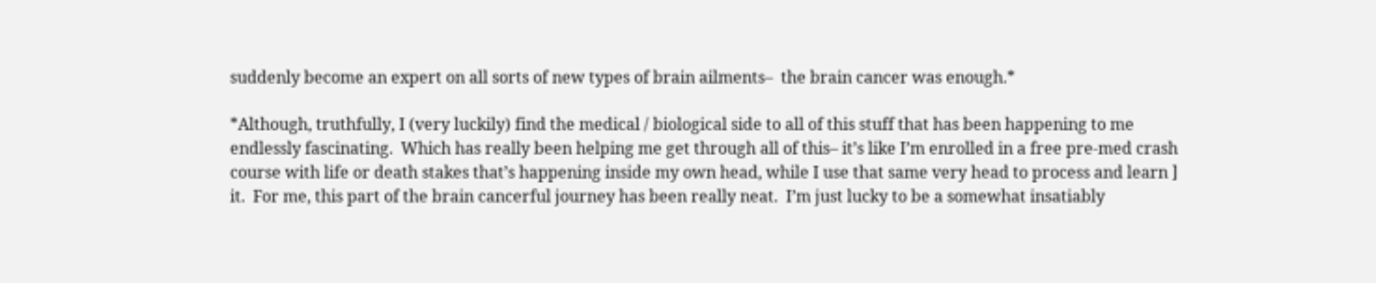suddenly become an expert on all sorts of new types of brain ailments–  the brain cancer was enough.*

*Although, truthfully, I (very luckily) find the medical / biological side to all of this stuff that has been happening to me endlessly fascinating.  Which has really been helping me get through all of this– it’s like I’m enrolled in a free pre-med crash course with life or death stakes that’s happening inside my own head, while I use that same very head to process and learn ] it.  For me, this part of the brain cancerful journey has been really neat.  I’m just lucky to be a somewhat insatiably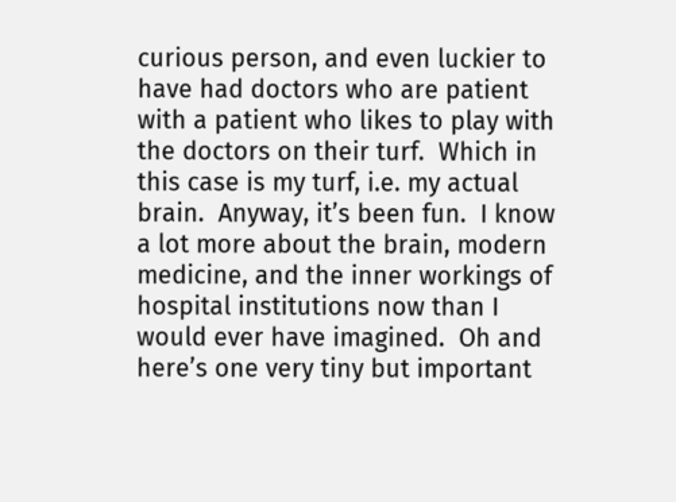curious person, and even luckier to have had doctors who are patient with a patient who likes to play with the doctors on their turf.  Which in this case is my turf, i.e. my actual brain.  Anyway, it’s been fun.  I know a lot more about the brain, modern medicine, and the inner workings of hospital institutions now than I would ever have imagined.  Oh and here’s one very tiny but important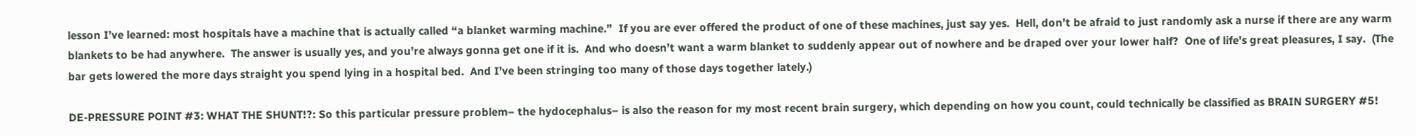lesson I’ve learned: most hospitals have a machine that is actually called “a blanket warming machine.”  If you are ever offered the product of one of these machines, just say yes.  Hell, don’t be afraid to just randomly ask a nurse if there are any warm blankets to be had anywhere.  The answer is usually yes, and you’re always gonna get one if it is.  And who doesn’t want a warm blanket to suddenly appear out of nowhere and be draped over your lower half?  One of life’s great pleasures, I say.  (The bar gets lowered the more days straight you spend lying in a hospital bed.  And I’ve been stringing too many of those days together lately.)

DE-PRESSURE POINT #3: WHAT THE SHUNT!?: So this particular pressure problem– the hydocephalus– is also the reason for my most recent brain surgery, which depending on how you count, could technically be classified as BRAIN SURGERY #5!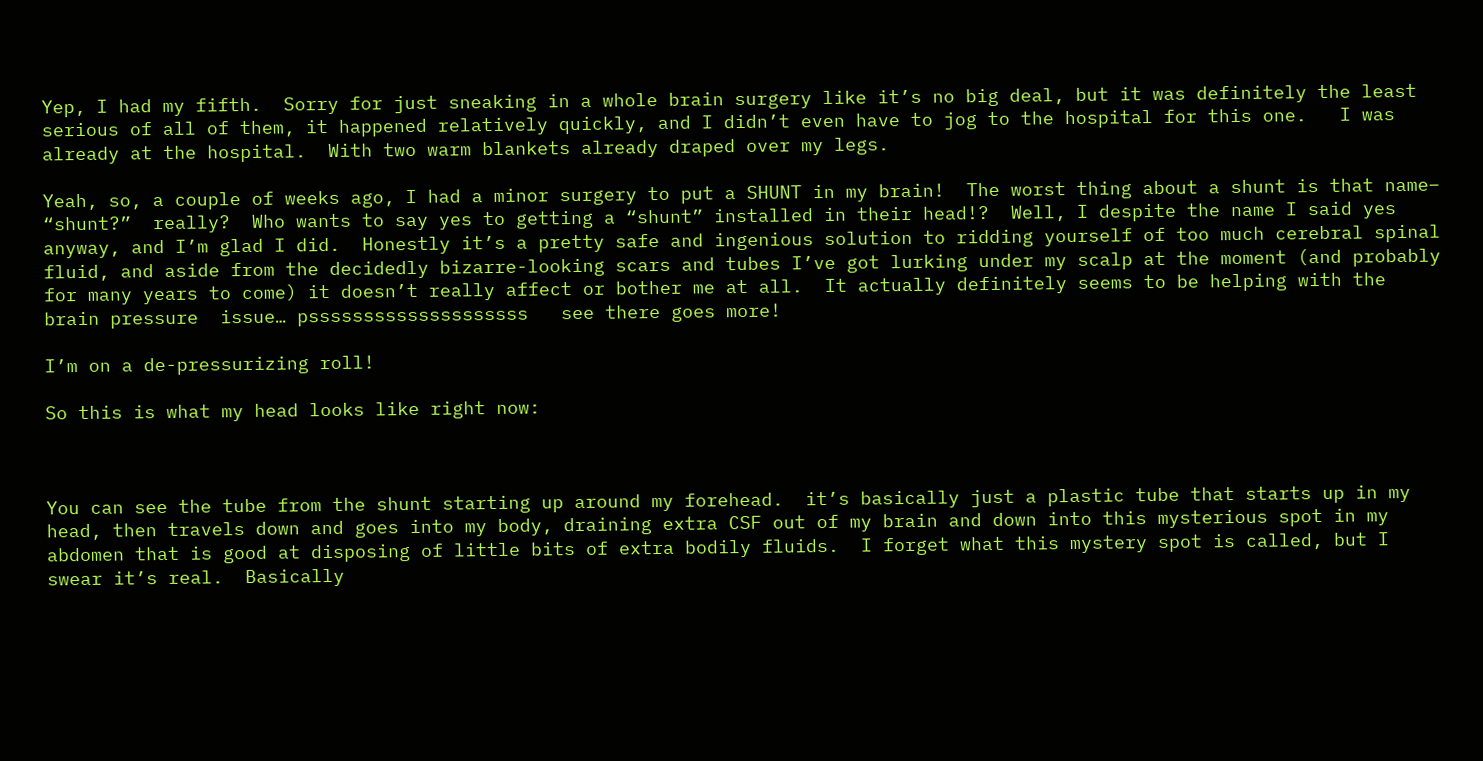Yep, I had my fifth.  Sorry for just sneaking in a whole brain surgery like it’s no big deal, but it was definitely the least serious of all of them, it happened relatively quickly, and I didn’t even have to jog to the hospital for this one.   I was already at the hospital.  With two warm blankets already draped over my legs.

Yeah, so, a couple of weeks ago, I had a minor surgery to put a SHUNT in my brain!  The worst thing about a shunt is that name– “shunt?”  really?  Who wants to say yes to getting a “shunt” installed in their head!?  Well, I despite the name I said yes anyway, and I’m glad I did.  Honestly it’s a pretty safe and ingenious solution to ridding yourself of too much cerebral spinal fluid, and aside from the decidedly bizarre-looking scars and tubes I’ve got lurking under my scalp at the moment (and probably for many years to come) it doesn’t really affect or bother me at all.  It actually definitely seems to be helping with the brain pressure  issue… pssssssssssssssssssss   see there goes more!

I’m on a de-pressurizing roll!

So this is what my head looks like right now:



You can see the tube from the shunt starting up around my forehead.  it’s basically just a plastic tube that starts up in my head, then travels down and goes into my body, draining extra CSF out of my brain and down into this mysterious spot in my abdomen that is good at disposing of little bits of extra bodily fluids.  I forget what this mystery spot is called, but I swear it’s real.  Basically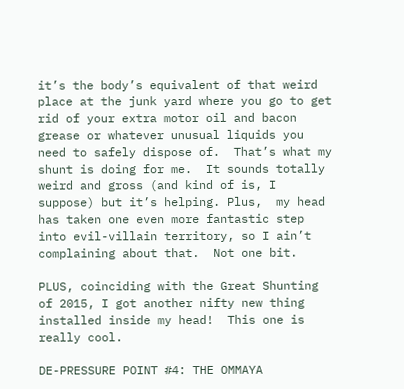it’s the body’s equivalent of that weird place at the junk yard where you go to get rid of your extra motor oil and bacon grease or whatever unusual liquids you need to safely dispose of.  That’s what my shunt is doing for me.  It sounds totally weird and gross (and kind of is, I suppose) but it’s helping. Plus,  my head has taken one even more fantastic step into evil-villain territory, so I ain’t complaining about that.  Not one bit.

PLUS, coinciding with the Great Shunting of 2015, I got another nifty new thing installed inside my head!  This one is really cool.

DE-PRESSURE POINT #4: THE OMMAYA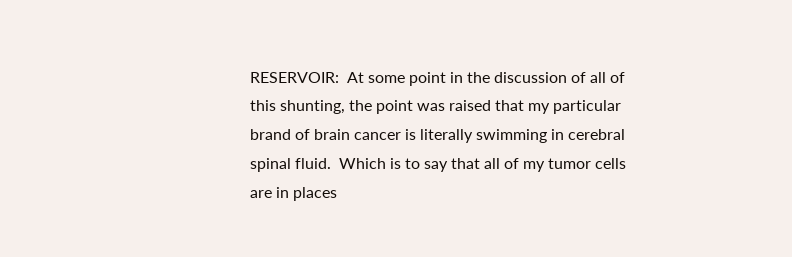RESERVOIR:  At some point in the discussion of all of this shunting, the point was raised that my particular brand of brain cancer is literally swimming in cerebral spinal fluid.  Which is to say that all of my tumor cells are in places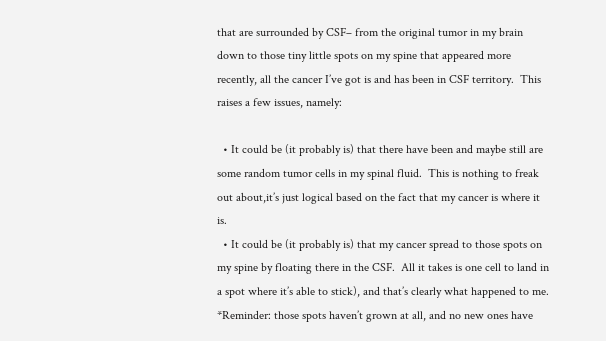that are surrounded by CSF– from the original tumor in my brain down to those tiny little spots on my spine that appeared more recently, all the cancer I’ve got is and has been in CSF territory.  This raises a few issues, namely:

  • It could be (it probably is) that there have been and maybe still are some random tumor cells in my spinal fluid.  This is nothing to freak out about,it’s just logical based on the fact that my cancer is where it is.
  • It could be (it probably is) that my cancer spread to those spots on my spine by floating there in the CSF.  All it takes is one cell to land in a spot where it’s able to stick), and that’s clearly what happened to me.  *Reminder: those spots haven’t grown at all, and no new ones have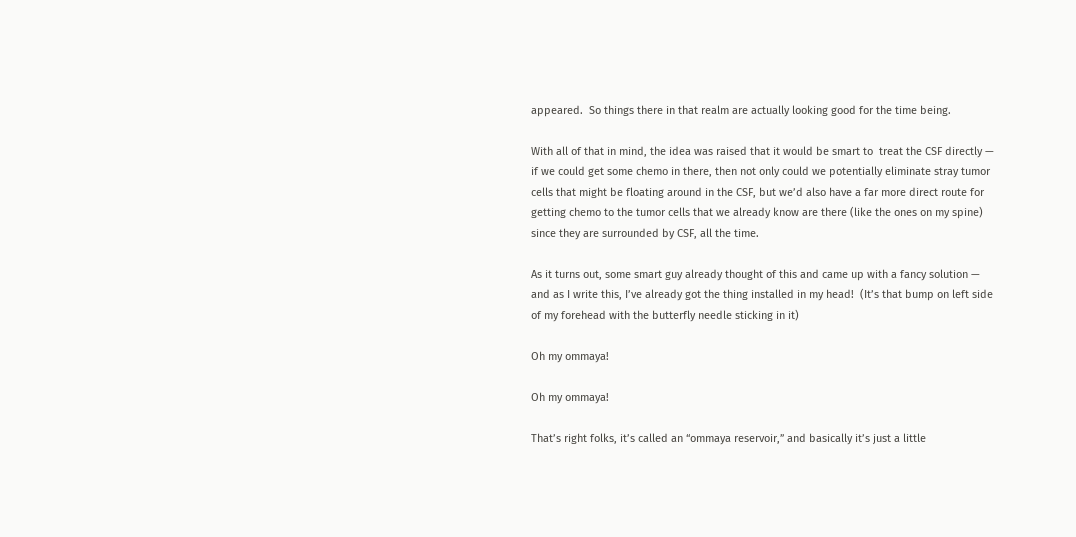appeared.  So things there in that realm are actually looking good for the time being.

With all of that in mind, the idea was raised that it would be smart to  treat the CSF directly — if we could get some chemo in there, then not only could we potentially eliminate stray tumor cells that might be floating around in the CSF, but we’d also have a far more direct route for getting chemo to the tumor cells that we already know are there (like the ones on my spine) since they are surrounded by CSF, all the time.

As it turns out, some smart guy already thought of this and came up with a fancy solution — and as I write this, I’ve already got the thing installed in my head!  (It’s that bump on left side of my forehead with the butterfly needle sticking in it)

Oh my ommaya!

Oh my ommaya!

That’s right folks, it’s called an “ommaya reservoir,” and basically it’s just a little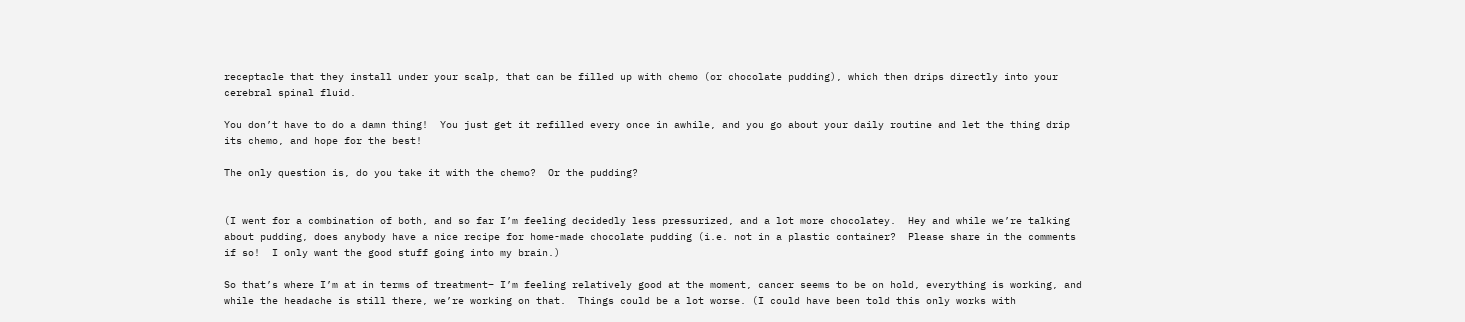receptacle that they install under your scalp, that can be filled up with chemo (or chocolate pudding), which then drips directly into your cerebral spinal fluid.

You don’t have to do a damn thing!  You just get it refilled every once in awhile, and you go about your daily routine and let the thing drip its chemo, and hope for the best!

The only question is, do you take it with the chemo?  Or the pudding?


(I went for a combination of both, and so far I’m feeling decidedly less pressurized, and a lot more chocolatey.  Hey and while we’re talking about pudding, does anybody have a nice recipe for home-made chocolate pudding (i.e. not in a plastic container?  Please share in the comments if so!  I only want the good stuff going into my brain.)

So that’s where I’m at in terms of treatment– I’m feeling relatively good at the moment, cancer seems to be on hold, everything is working, and while the headache is still there, we’re working on that.  Things could be a lot worse. (I could have been told this only works with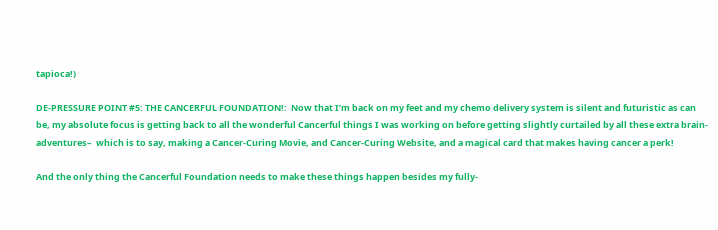tapioca!)

DE-PRESSURE POINT #5: THE CANCERFUL FOUNDATION!:  Now that I’m back on my feet and my chemo delivery system is silent and futuristic as can be, my absolute focus is getting back to all the wonderful Cancerful things I was working on before getting slightly curtailed by all these extra brain-adventures–  which is to say, making a Cancer-Curing Movie, and Cancer-Curing Website, and a magical card that makes having cancer a perk!

And the only thing the Cancerful Foundation needs to make these things happen besides my fully-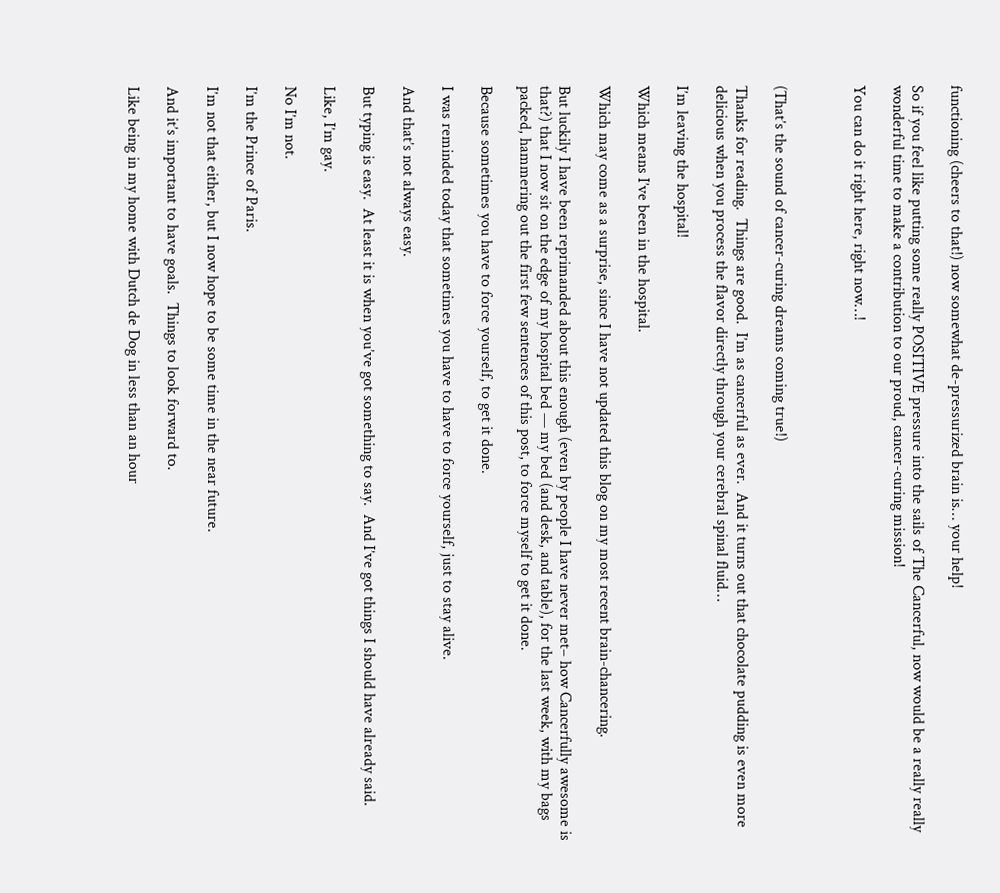functioning (cheers to that!) now somewhat de-pressurized brain is… your help!

So if you feel like putting some really POSITIVE pressure into the sails of The Cancerful, now would be a really really wonderful time to make a contribution to our proud, cancer-curing mission!

You can do it right here, right now…!



(That’s the sound of cancer-curing dreams coming true!)

Thanks for reading.  Things are good.  I’m as cancerful as ever.  And it turns out that chocolate pudding is even more delicious when you process the flavor directly through your cerebral spinal fluid…

I’m leaving the hospital!

Which means I’ve been in the hospital.

Which may come as a surprise, since I have not updated this blog on my most recent brain-chancering.

But luckily I have been reprimanded about this enough (even by people I have never met– how Cancerfully awesome is that?) that I now sit on the edge of my hospital bed — my bed (and desk, and table), for the last week, with my bags packed, hammering out the first few sentences of this post, to force myself to get it done.

Because sometimes you have to force yourself, to get it done.

I was reminded today that sometimes you have to have to force yourself, just to stay alive.

And that’s not always easy.

But typing is easy.  At least it is when you’ve got something to say.  And I’ve got things I should have already said.

Like, I’m gay.

No I’m not.

I’m the Prince of Paris.

I’m not that either, but I now hope to be some time in the near future.

And it’s important to have goals.  Things to look forward to.

Like being in my home with Dutch de Dog in less than an hour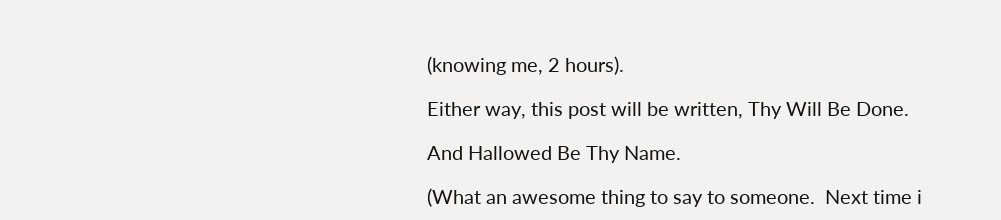(knowing me, 2 hours).

Either way, this post will be written, Thy Will Be Done.

And Hallowed Be Thy Name.

(What an awesome thing to say to someone.  Next time i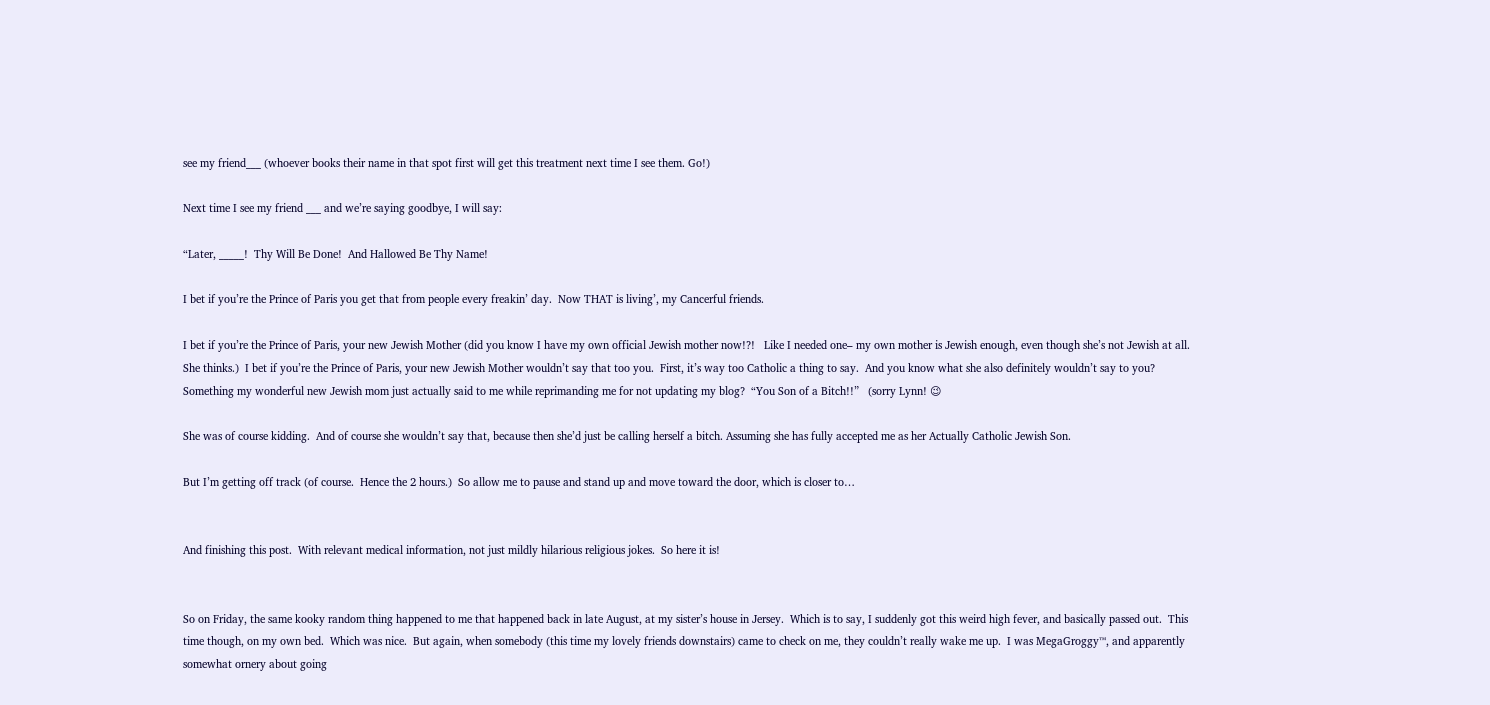see my friend___ (whoever books their name in that spot first will get this treatment next time I see them. Go!)

Next time I see my friend ___ and we’re saying goodbye, I will say:

“Later, _____!  Thy Will Be Done!  And Hallowed Be Thy Name!

I bet if you’re the Prince of Paris you get that from people every freakin’ day.  Now THAT is living’, my Cancerful friends.

I bet if you’re the Prince of Paris, your new Jewish Mother (did you know I have my own official Jewish mother now!?!   Like I needed one– my own mother is Jewish enough, even though she’s not Jewish at all.  She thinks.)  I bet if you’re the Prince of Paris, your new Jewish Mother wouldn’t say that too you.  First, it’s way too Catholic a thing to say.  And you know what she also definitely wouldn’t say to you?  Something my wonderful new Jewish mom just actually said to me while reprimanding me for not updating my blog?  “You Son of a Bitch!!”   (sorry Lynn! 😉

She was of course kidding.  And of course she wouldn’t say that, because then she’d just be calling herself a bitch. Assuming she has fully accepted me as her Actually Catholic Jewish Son.

But I’m getting off track (of course.  Hence the 2 hours.)  So allow me to pause and stand up and move toward the door, which is closer to…


And finishing this post.  With relevant medical information, not just mildly hilarious religious jokes.  So here it is!


So on Friday, the same kooky random thing happened to me that happened back in late August, at my sister’s house in Jersey.  Which is to say, I suddenly got this weird high fever, and basically passed out.  This time though, on my own bed.  Which was nice.  But again, when somebody (this time my lovely friends downstairs) came to check on me, they couldn’t really wake me up.  I was MegaGroggy™, and apparently somewhat ornery about going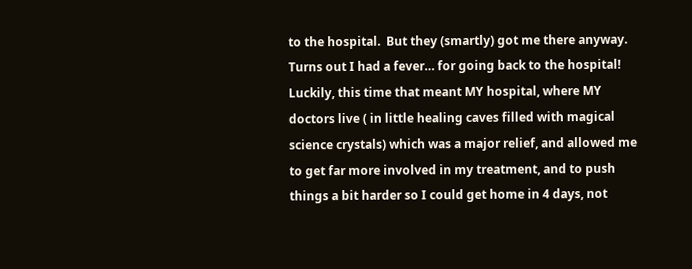to the hospital.  But they (smartly) got me there anyway.  Turns out I had a fever… for going back to the hospital!  Luckily, this time that meant MY hospital, where MY doctors live ( in little healing caves filled with magical science crystals) which was a major relief, and allowed me to get far more involved in my treatment, and to push things a bit harder so I could get home in 4 days, not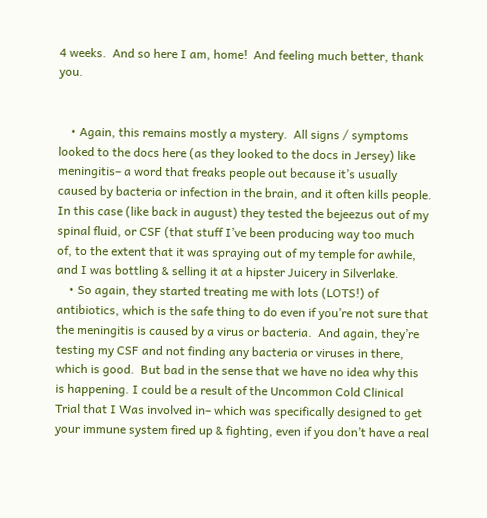4 weeks.  And so here I am, home!  And feeling much better, thank you.


    • Again, this remains mostly a mystery.  All signs / symptoms looked to the docs here (as they looked to the docs in Jersey) like meningitis– a word that freaks people out because it’s usually caused by bacteria or infection in the brain, and it often kills people.  In this case (like back in august) they tested the bejeezus out of my spinal fluid, or CSF (that stuff I’ve been producing way too much of, to the extent that it was spraying out of my temple for awhile, and I was bottling & selling it at a hipster Juicery in Silverlake.
    • So again, they started treating me with lots (LOTS!) of antibiotics, which is the safe thing to do even if you’re not sure that the meningitis is caused by a virus or bacteria.  And again, they’re testing my CSF and not finding any bacteria or viruses in there, which is good.  But bad in the sense that we have no idea why this is happening. I could be a result of the Uncommon Cold Clinical Trial that I Was involved in– which was specifically designed to get your immune system fired up & fighting, even if you don’t have a real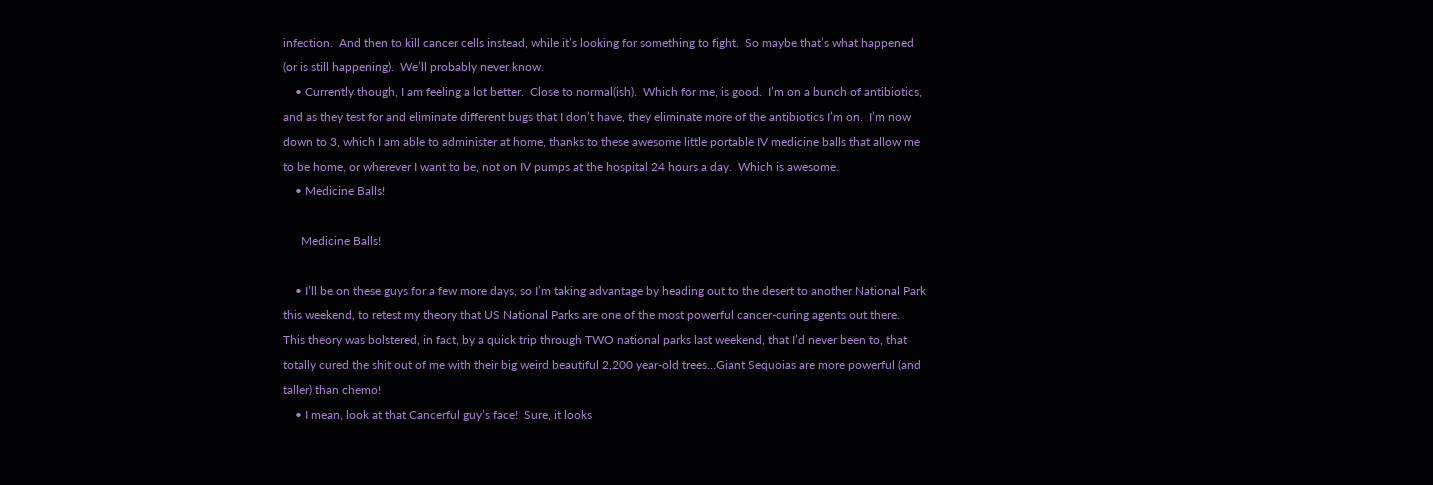infection.  And then to kill cancer cells instead, while it’s looking for something to fight.  So maybe that’s what happened (or is still happening).  We’ll probably never know.
    • Currently though, I am feeling a lot better.  Close to normal(ish).  Which for me, is good.  I’m on a bunch of antibiotics, and as they test for and eliminate different bugs that I don’t have, they eliminate more of the antibiotics I’m on.  I’m now down to 3, which I am able to administer at home, thanks to these awesome little portable IV medicine balls that allow me to be home, or wherever I want to be, not on IV pumps at the hospital 24 hours a day.  Which is awesome.
    • Medicine Balls!

      Medicine Balls!

    • I’ll be on these guys for a few more days, so I’m taking advantage by heading out to the desert to another National Park this weekend, to retest my theory that US National Parks are one of the most powerful cancer-curing agents out there.  This theory was bolstered, in fact, by a quick trip through TWO national parks last weekend, that I’d never been to, that totally cured the shit out of me with their big weird beautiful 2,200 year-old trees…Giant Sequoias are more powerful (and taller) than chemo!
    • I mean, look at that Cancerful guy’s face!  Sure, it looks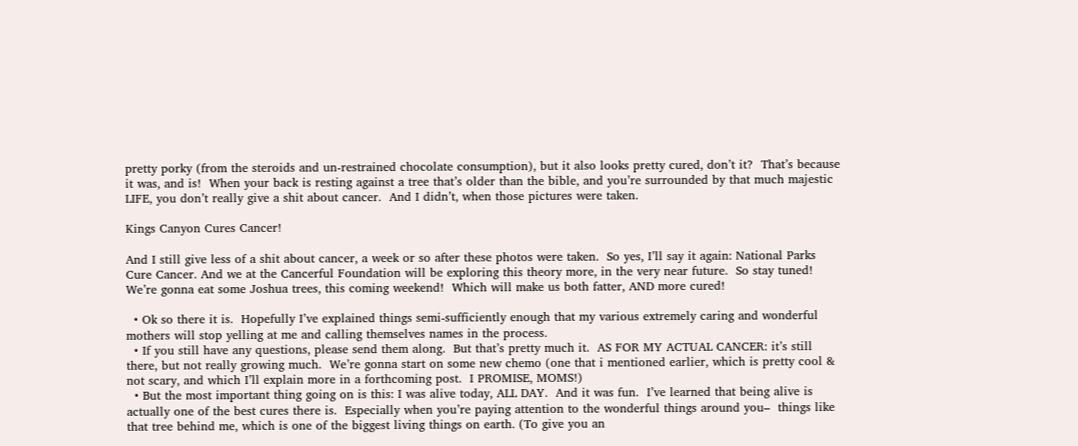pretty porky (from the steroids and un-restrained chocolate consumption), but it also looks pretty cured, don’t it?  That’s because it was, and is!  When your back is resting against a tree that’s older than the bible, and you’re surrounded by that much majestic LIFE, you don’t really give a shit about cancer.  And I didn’t, when those pictures were taken.

Kings Canyon Cures Cancer!

And I still give less of a shit about cancer, a week or so after these photos were taken.  So yes, I’ll say it again: National Parks Cure Cancer. And we at the Cancerful Foundation will be exploring this theory more, in the very near future.  So stay tuned!  We’re gonna eat some Joshua trees, this coming weekend!  Which will make us both fatter, AND more cured!

  • Ok so there it is.  Hopefully I’ve explained things semi-sufficiently enough that my various extremely caring and wonderful mothers will stop yelling at me and calling themselves names in the process.
  • If you still have any questions, please send them along.  But that’s pretty much it.  AS FOR MY ACTUAL CANCER: it’s still there, but not really growing much.  We’re gonna start on some new chemo (one that i mentioned earlier, which is pretty cool & not scary, and which I’ll explain more in a forthcoming post.  I PROMISE, MOMS!)
  • But the most important thing going on is this: I was alive today, ALL DAY.  And it was fun.  I’ve learned that being alive is actually one of the best cures there is.  Especially when you’re paying attention to the wonderful things around you–  things like that tree behind me, which is one of the biggest living things on earth. (To give you an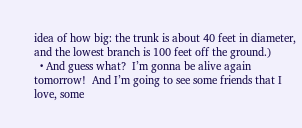idea of how big: the trunk is about 40 feet in diameter, and the lowest branch is 100 feet off the ground.)
  • And guess what?  I’m gonna be alive again tomorrow!  And I’m going to see some friends that I love, some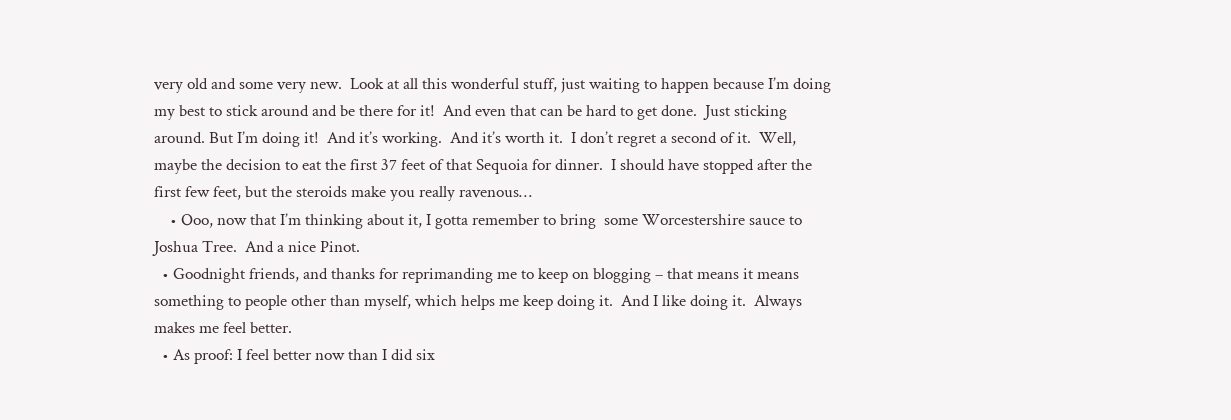very old and some very new.  Look at all this wonderful stuff, just waiting to happen because I’m doing my best to stick around and be there for it!  And even that can be hard to get done.  Just sticking around. But I’m doing it!  And it’s working.  And it’s worth it.  I don’t regret a second of it.  Well, maybe the decision to eat the first 37 feet of that Sequoia for dinner.  I should have stopped after the first few feet, but the steroids make you really ravenous…
    • Ooo, now that I’m thinking about it, I gotta remember to bring  some Worcestershire sauce to Joshua Tree.  And a nice Pinot.
  • Goodnight friends, and thanks for reprimanding me to keep on blogging – that means it means something to people other than myself, which helps me keep doing it.  And I like doing it.  Always makes me feel better.
  • As proof: I feel better now than I did six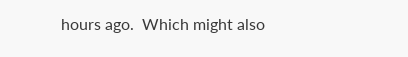hours ago.  Which might also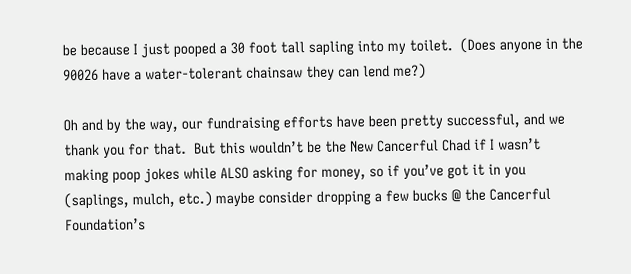be because I just pooped a 30 foot tall sapling into my toilet.  (Does anyone in the 90026 have a water-tolerant chainsaw they can lend me?)

Oh and by the way, our fundraising efforts have been pretty successful, and we thank you for that.  But this wouldn’t be the New Cancerful Chad if I wasn’t making poop jokes while ALSO asking for money, so if you’ve got it in you (saplings, mulch, etc.) maybe consider dropping a few bucks @ the Cancerful Foundation’s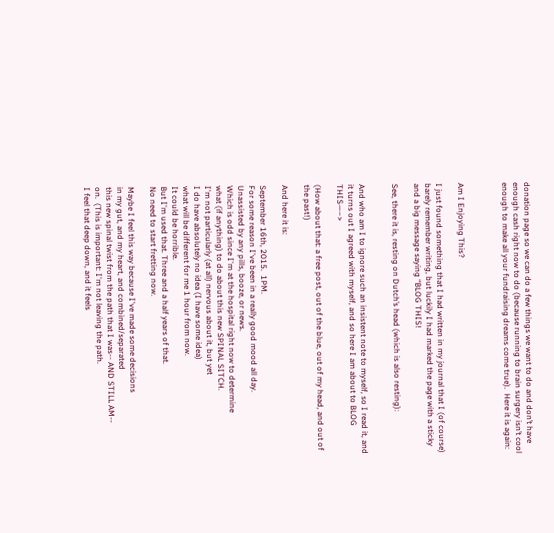donation page so we can do a few things we want to do and don’t have enough cash right now to do (because running to brain surgery isn’t cool enough to make all your fundraising dreams come true).  Here it is again:



Am I Enjoying This?

I just found something that I had written in my journal that I (of course) barely remember writing, but luckily I had marked the page with a sticky and a big message saying “BLOG THIS!

See, there it is, resting on Dutch’s head (which is also resting):


And who am I to ignore such an insistent note to myself, so I read it, and it turns out I agreed with myself, and so here I am about to BLOG THIS—–>

(How about that: a free post, out of the blue, out of my head, and out of the past!)

And here it is:

September 16th, 2015.  1PM.
For some reason I've been in a really good mood all day.
Unassisted by any pills, booze, or news.
Which is odd since I'm at the hospital right now to determine
what (if anything) to do about this new SPINAL SITCH.
I'm not particularly (at all) nervous about it, but yet
I do have absolutely no idea (I have some idea)
what will be different for me 1 hour from now.
It could be horrible.
But I'm used that. Three and a half years of that.
No need to start fretting now.

Maybe I feel this way because I've made some decisions
in my gut, and my heart, and combined/separated
this new spinal twist from the path that I was-- AND STILL AM--
on.  (This is important: I'm not leaving the path.
I feel that deep down, and it feels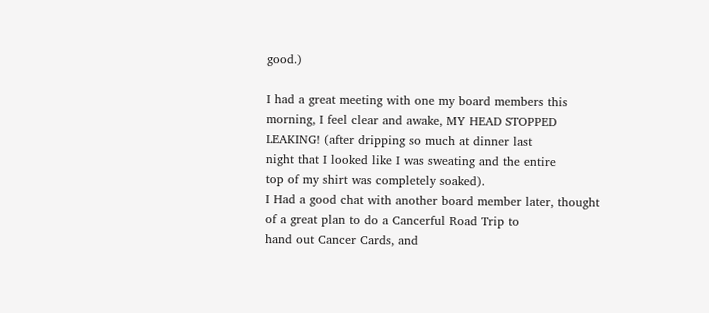good.)

I had a great meeting with one my board members this
morning, I feel clear and awake, MY HEAD STOPPED
LEAKING! (after dripping so much at dinner last
night that I looked like I was sweating and the entire
top of my shirt was completely soaked).
I Had a good chat with another board member later, thought
of a great plan to do a Cancerful Road Trip to
hand out Cancer Cards, and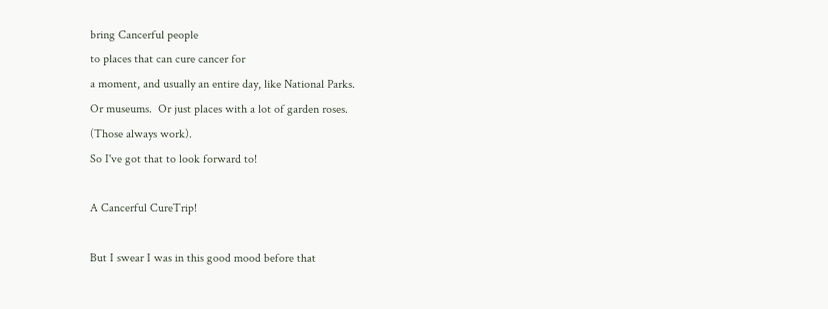bring Cancerful people
to places that can cure cancer for
a moment, and usually an entire day, like National Parks.
Or museums.  Or just places with a lot of garden roses.
(Those always work).
So I've got that to look forward to!

A Cancerful CureTrip!

But I swear I was in this good mood before that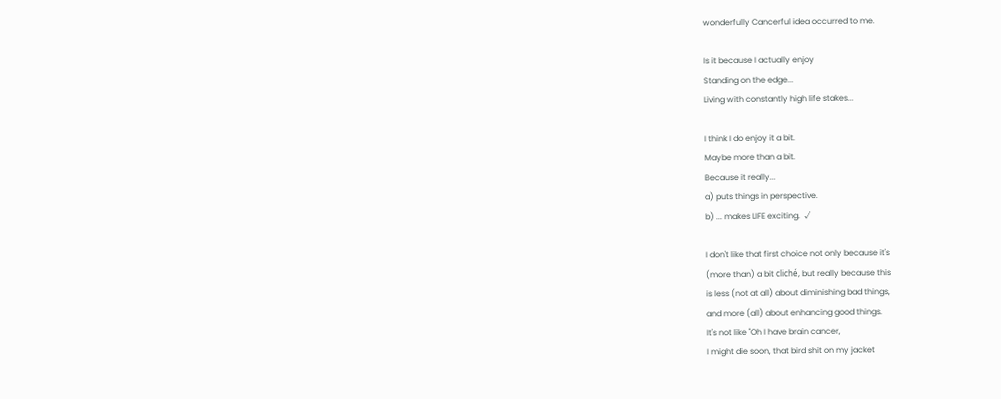wonderfully Cancerful idea occurred to me.

Is it because I actually enjoy
Standing on the edge...
Living with constantly high life stakes...

I think I do enjoy it a bit.
Maybe more than a bit.
Because it really...
a) puts things in perspective.
b) ... makes LIFE exciting.  √

I don't like that first choice not only because it's
(more than) a bit cliché, but really because this
is less (not at all) about diminishing bad things,
and more (all) about enhancing good things.
It's not like "Oh I have brain cancer,
I might die soon, that bird shit on my jacket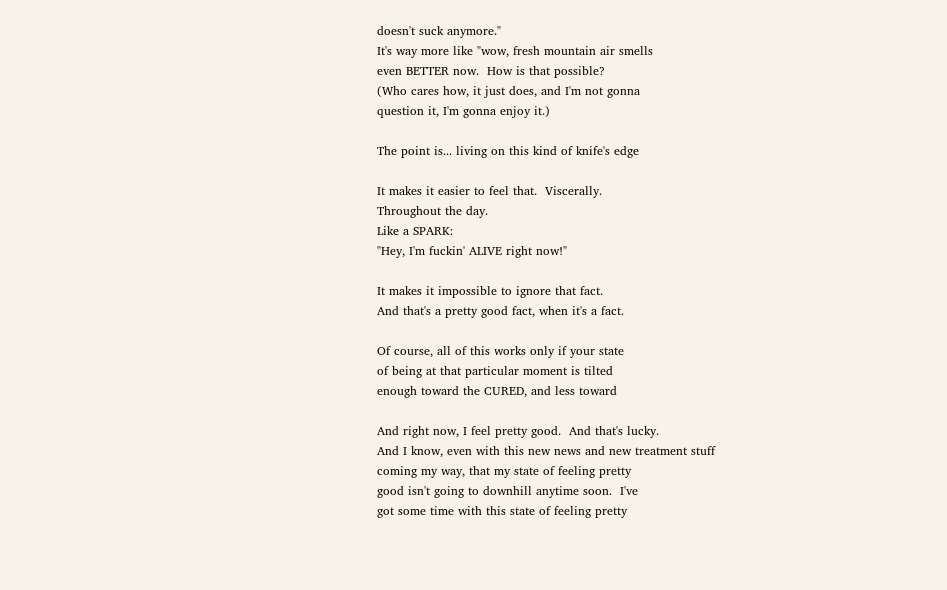doesn't suck anymore."
It's way more like "wow, fresh mountain air smells
even BETTER now.  How is that possible?
(Who cares how, it just does, and I'm not gonna
question it, I'm gonna enjoy it.)

The point is... living on this kind of knife's edge

It makes it easier to feel that.  Viscerally.
Throughout the day.
Like a SPARK:
"Hey, I'm fuckin' ALIVE right now!"

It makes it impossible to ignore that fact.
And that's a pretty good fact, when it's a fact.

Of course, all of this works only if your state
of being at that particular moment is tilted
enough toward the CURED, and less toward

And right now, I feel pretty good.  And that's lucky.
And I know, even with this new news and new treatment stuff
coming my way, that my state of feeling pretty
good isn't going to downhill anytime soon.  I've
got some time with this state of feeling pretty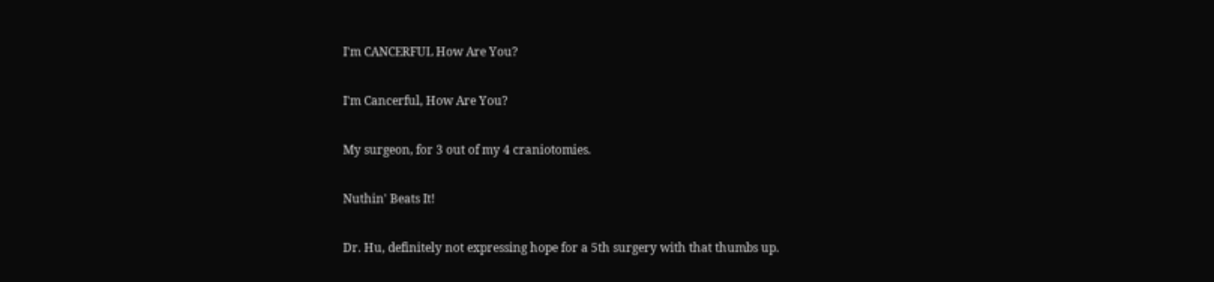I'm CANCERFUL How Are You?

I'm Cancerful, How Are You?

My surgeon, for 3 out of my 4 craniotomies.

Nuthin' Beats It!

Dr. Hu, definitely not expressing hope for a 5th surgery with that thumbs up.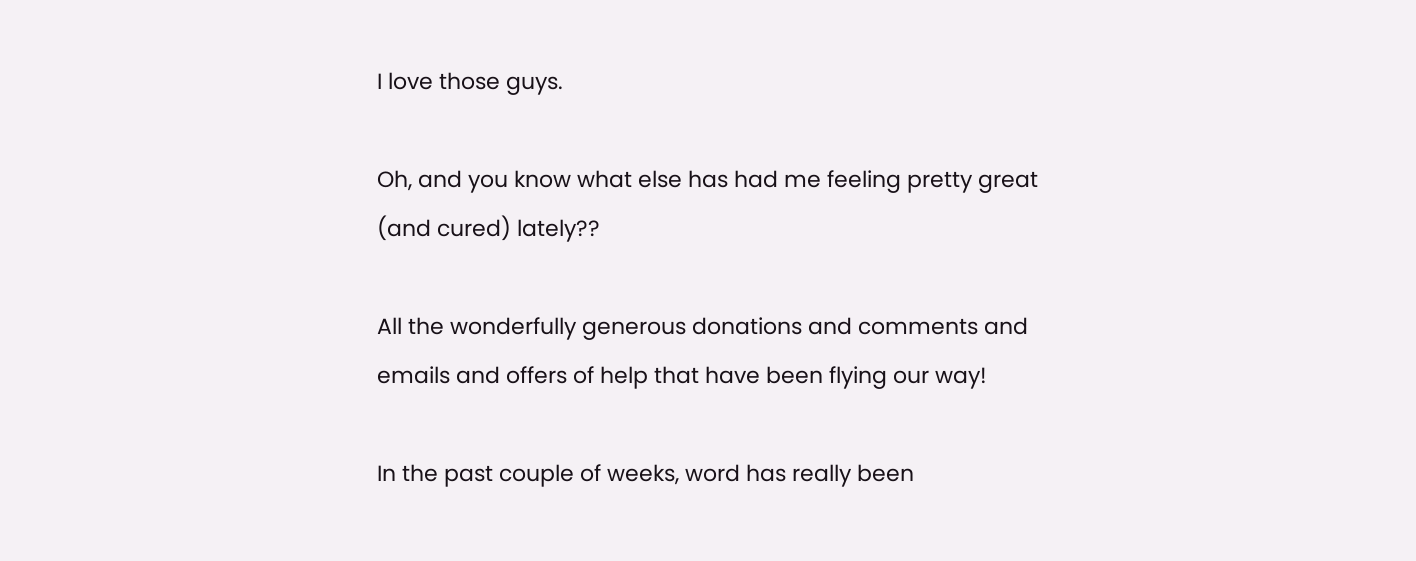I love those guys.

Oh, and you know what else has had me feeling pretty great (and cured) lately??

All the wonderfully generous donations and comments and emails and offers of help that have been flying our way!

In the past couple of weeks, word has really been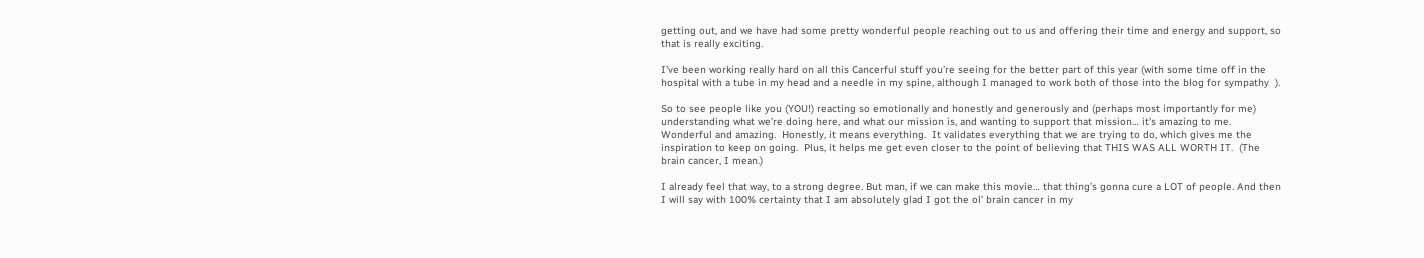getting out, and we have had some pretty wonderful people reaching out to us and offering their time and energy and support, so that is really exciting.

I’ve been working really hard on all this Cancerful stuff you’re seeing for the better part of this year (with some time off in the hospital with a tube in my head and a needle in my spine, although I managed to work both of those into the blog for sympathy  ).

So to see people like you (YOU!) reacting so emotionally and honestly and generously and (perhaps most importantly for me) understanding what we’re doing here, and what our mission is, and wanting to support that mission… it’s amazing to me.  Wonderful and amazing.  Honestly, it means everything.  It validates everything that we are trying to do, which gives me the inspiration to keep on going.  Plus, it helps me get even closer to the point of believing that THIS WAS ALL WORTH IT.  (The brain cancer, I mean.)

I already feel that way, to a strong degree. But man, if we can make this movie… that thing’s gonna cure a LOT of people. And then I will say with 100% certainty that I am absolutely glad I got the ol’ brain cancer in my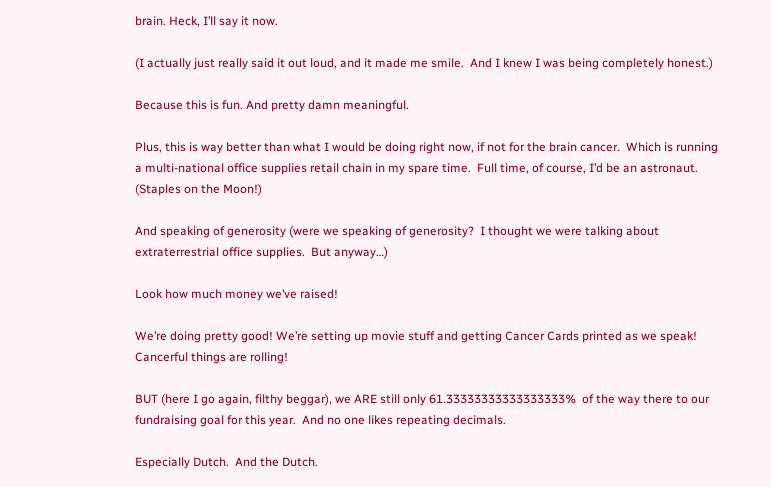brain. Heck, I’ll say it now.

(I actually just really said it out loud, and it made me smile.  And I knew I was being completely honest.)

Because this is fun. And pretty damn meaningful.

Plus, this is way better than what I would be doing right now, if not for the brain cancer.  Which is running a multi-national office supplies retail chain in my spare time.  Full time, of course, I’d be an astronaut. (Staples on the Moon!)

And speaking of generosity (were we speaking of generosity?  I thought we were talking about extraterrestrial office supplies.  But anyway…)

Look how much money we’ve raised!

We’re doing pretty good! We’re setting up movie stuff and getting Cancer Cards printed as we speak!  Cancerful things are rolling!

BUT (here I go again, filthy beggar), we ARE still only 61.33333333333333333%  of the way there to our fundraising goal for this year.  And no one likes repeating decimals.

Especially Dutch.  And the Dutch.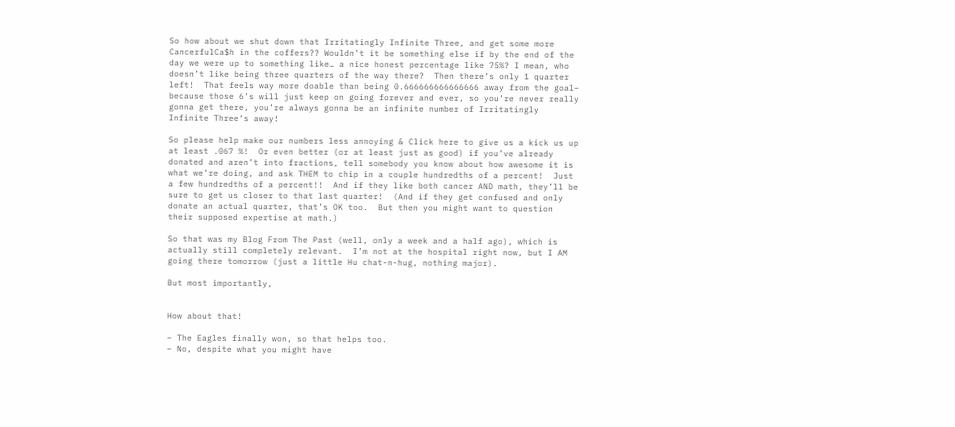So how about we shut down that Irritatingly Infinite Three, and get some more CancerfulCa$h in the coffers?? Wouldn’t it be something else if by the end of the day we were up to something like… a nice honest percentage like 75%? I mean, who doesn’t like being three quarters of the way there?  Then there’s only 1 quarter left!  That feels way more doable than being 0.666666666666666 away from the goal– because those 6’s will just keep on going forever and ever, so you’re never really gonna get there, you’re always gonna be an infinite number of Irritatingly Infinite Three‘s away!

So please help make our numbers less annoying & Click here to give us a kick us up at least .067 %!  Or even better (or at least just as good) if you’ve already donated and aren’t into fractions, tell somebody you know about how awesome it is what we’re doing, and ask THEM to chip in a couple hundredths of a percent!  Just a few hundredths of a percent!!  And if they like both cancer AND math, they’ll be sure to get us closer to that last quarter!  (And if they get confused and only donate an actual quarter, that’s OK too.  But then you might want to question their supposed expertise at math.)

So that was my Blog From The Past (well, only a week and a half ago), which is actually still completely relevant.  I’m not at the hospital right now, but I AM going there tomorrow (just a little Hu chat-n-hug, nothing major).

But most importantly,


How about that!

– The Eagles finally won, so that helps too.
– No, despite what you might have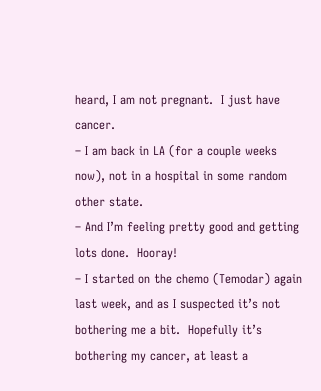heard, I am not pregnant.  I just have cancer.
– I am back in LA (for a couple weeks now), not in a hospital in some random other state.
– And I’m feeling pretty good and getting lots done.  Hooray!
– I started on the chemo (Temodar) again last week, and as I suspected it’s not
bothering me a bit.  Hopefully it’s bothering my cancer, at least a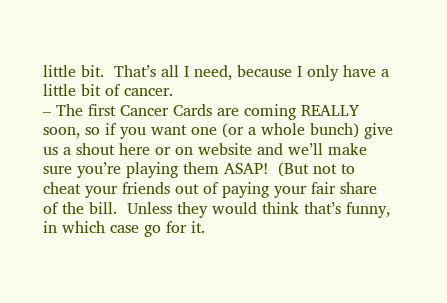little bit.  That’s all I need, because I only have a little bit of cancer.
– The first Cancer Cards are coming REALLY soon, so if you want one (or a whole bunch) give us a shout here or on website and we’ll make sure you’re playing them ASAP!  (But not to cheat your friends out of paying your fair share of the bill.  Unless they would think that’s funny, in which case go for it.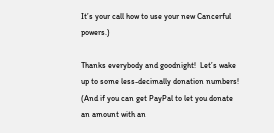It’s your call how to use your new Cancerful powers.)

Thanks everybody and goodnight!  Let’s wake up to some less-decimally donation numbers!  (And if you can get PayPal to let you donate an amount with an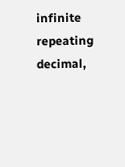infinite repeating decimal,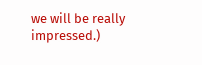we will be really impressed.)